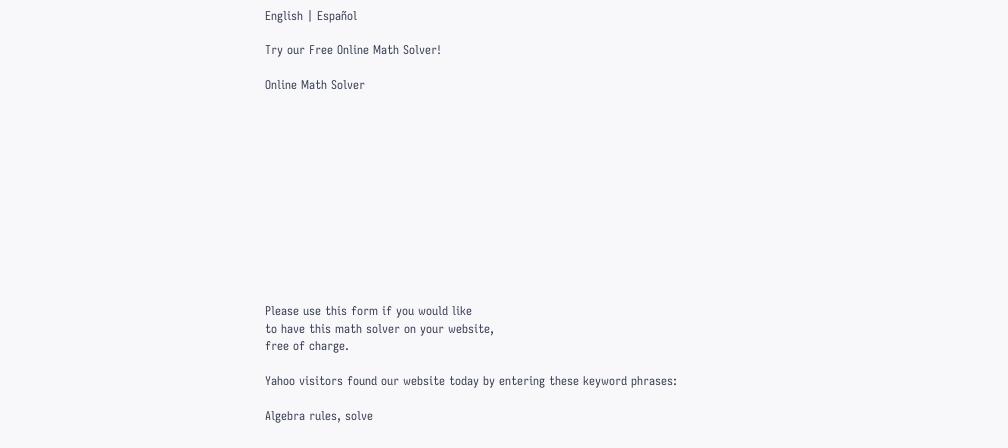English | Español

Try our Free Online Math Solver!

Online Math Solver












Please use this form if you would like
to have this math solver on your website,
free of charge.

Yahoo visitors found our website today by entering these keyword phrases:

Algebra rules, solve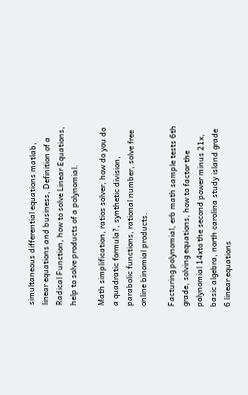simultaneous differential equations matlab, linear equations and business, Definition of a Radical Function, how to solve Linear Equations, help to solve products of a polynomial.

Math simplification, ratios solver, how do you do a quadratic formula?, synthetic division, parabolic functions, rational number, solve free online binomial products.

Facturing polynomial, erb math sample tests 6th grade, solving equations, how to factor the polynomial 14xto the second power minus 21x, basic algebra, north carolina study island grade 6 linear equations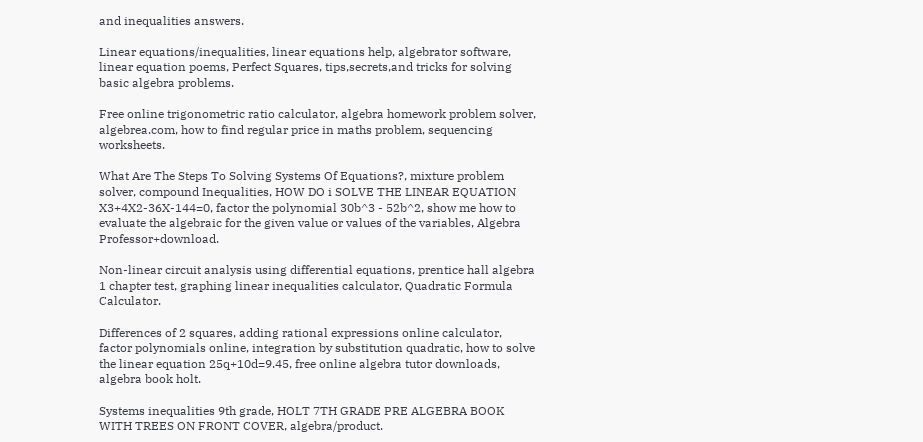and inequalities answers.

Linear equations/inequalities, linear equations help, algebrator software, linear equation poems, Perfect Squares, tips,secrets,and tricks for solving basic algebra problems.

Free online trigonometric ratio calculator, algebra homework problem solver, algebrea.com, how to find regular price in maths problem, sequencing worksheets.

What Are The Steps To Solving Systems Of Equations?, mixture problem solver, compound Inequalities, HOW DO i SOLVE THE LINEAR EQUATION X3+4X2-36X-144=0, factor the polynomial 30b^3 - 52b^2, show me how to evaluate the algebraic for the given value or values of the variables, Algebra Professor+download.

Non-linear circuit analysis using differential equations, prentice hall algebra 1 chapter test, graphing linear inequalities calculator, Quadratic Formula Calculator.

Differences of 2 squares, adding rational expressions online calculator, factor polynomials online, integration by substitution quadratic, how to solve the linear equation 25q+10d=9.45, free online algebra tutor downloads, algebra book holt.

Systems inequalities 9th grade, HOLT 7TH GRADE PRE ALGEBRA BOOK WITH TREES ON FRONT COVER, algebra/product.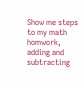Show me steps to my math homwork, adding and subtracting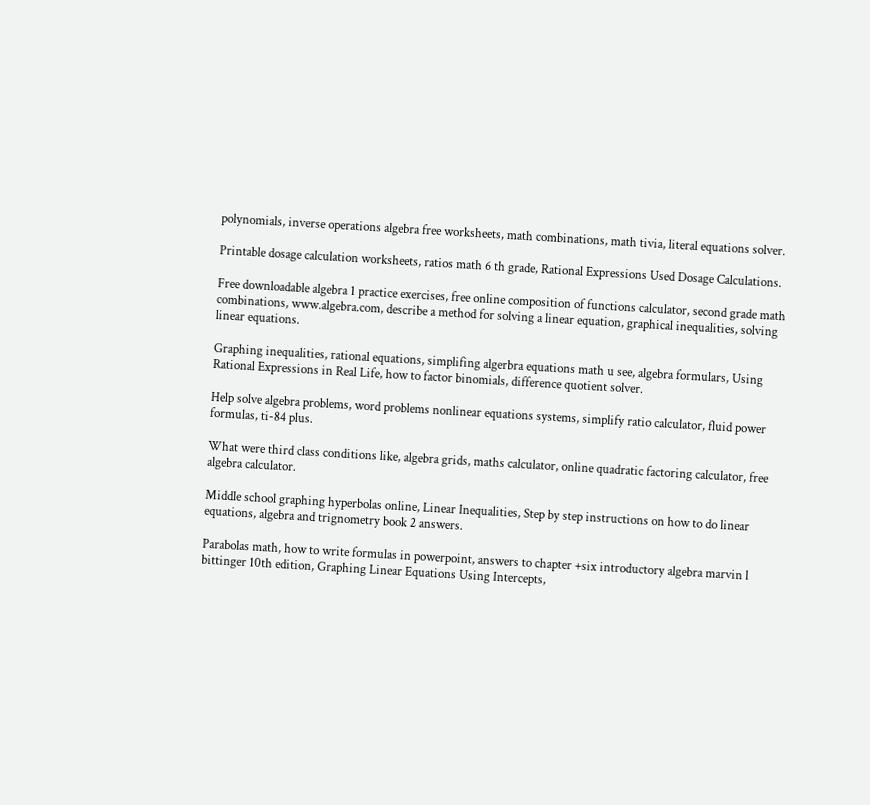polynomials, inverse operations algebra free worksheets, math combinations, math tivia, literal equations solver.

Printable dosage calculation worksheets, ratios math 6 th grade, Rational Expressions Used Dosage Calculations.

Free downloadable algebra 1 practice exercises, free online composition of functions calculator, second grade math combinations, www.algebra.com, describe a method for solving a linear equation, graphical inequalities, solving linear equations.

Graphing inequalities, rational equations, simplifing algerbra equations math u see, algebra formulars, Using Rational Expressions in Real Life, how to factor binomials, difference quotient solver.

Help solve algebra problems, word problems nonlinear equations systems, simplify ratio calculator, fluid power formulas, ti-84 plus.

What were third class conditions like, algebra grids, maths calculator, online quadratic factoring calculator, free algebra calculator.

Middle school graphing hyperbolas online, Linear Inequalities, Step by step instructions on how to do linear equations, algebra and trignometry book 2 answers.

Parabolas math, how to write formulas in powerpoint, answers to chapter +six introductory algebra marvin l bittinger 10th edition, Graphing Linear Equations Using Intercepts,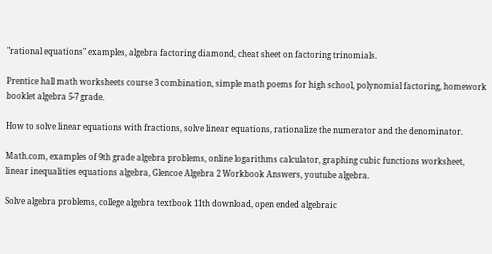"rational equations" examples, algebra factoring diamond, cheat sheet on factoring trinomials.

Prentice hall math worksheets course 3 combination, simple math poems for high school, polynomial factoring, homework booklet algebra 5-7 grade.

How to solve linear equations with fractions, solve linear equations, rationalize the numerator and the denominator.

Math.com, examples of 9th grade algebra problems, online logarithms calculator, graphing cubic functions worksheet, linear inequalities equations algebra, Glencoe Algebra 2 Workbook Answers, youtube algebra.

Solve algebra problems, college algebra textbook 11th download, open ended algebraic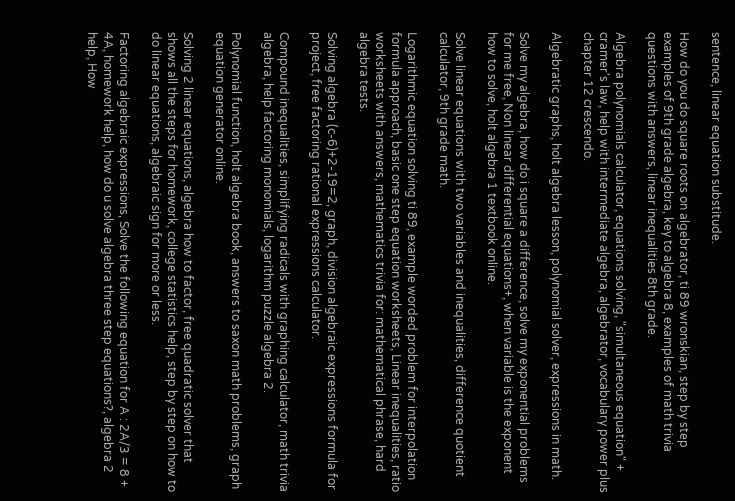sentence, linear equation substitude.

How do you do square roots on algebrator, ti 89 wronskian, step by step examples of 9th grade algebra, key to algebra 8, examples of math trivia questions with answers, linear inequalities 8th grade.

Algebra polynomials calculator, equations solving, "simultaneous equation" + cramer's law, help with intermediate algebra, algebrator, vocabulary power plus chapter 12 crescendo.

Algebratic graphs, holt algebra lesson, polynomial solver, expressions in math.

Solve my algebra, how do i square a difference, solve my exponential problems for me free, Non linear differential equations+, when variable is the exponent how to solve, holt algebra 1 textbook online.

Solve linear equations with two variables and inequalities, difference quotient calculator, 9th grade math.

Logarithmic equation solving ti 89, example worded problem for interpolation formula approach, basic one step equation worksheets, Linear inequalities, ratio worksheets with answers, mathematics trivia for: mathematical phrase, hard algebra tests.

Solving algebra (c-6)+2-19=2, graph, division algebraic expressions formula for project, free factoring rational expressions calculator.

Compound inequalities, simplifying radicals with graphing calculator, math trivia algebra, help factoring monomials, logarithm puzzle algebra 2.

Polynomial function, holt algebra book, answers to saxon math problems, graph equation generator online.

Solving 2 linear equations, algebra how to factor, free quadratic solver that shows all the steps for homework, college statistics help, step by step on how to do linear equations, algebraic sign for more or less.

Factoring algebraic expressions, Solve the following equation for A : 2A/3 = 8 + 4A, homework help, how do u solve algebra three step equations?, algebra 2 help, How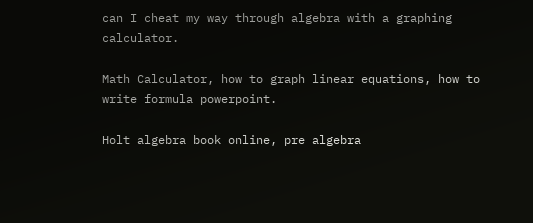can I cheat my way through algebra with a graphing calculator.

Math Calculator, how to graph linear equations, how to write formula powerpoint.

Holt algebra book online, pre algebra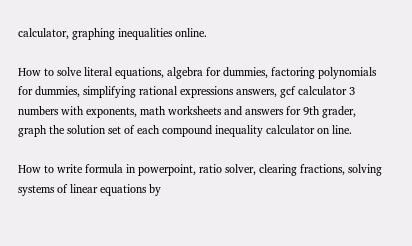calculator, graphing inequalities online.

How to solve literal equations, algebra for dummies, factoring polynomials for dummies, simplifying rational expressions answers, gcf calculator 3 numbers with exponents, math worksheets and answers for 9th grader, graph the solution set of each compound inequality calculator on line.

How to write formula in powerpoint, ratio solver, clearing fractions, solving systems of linear equations by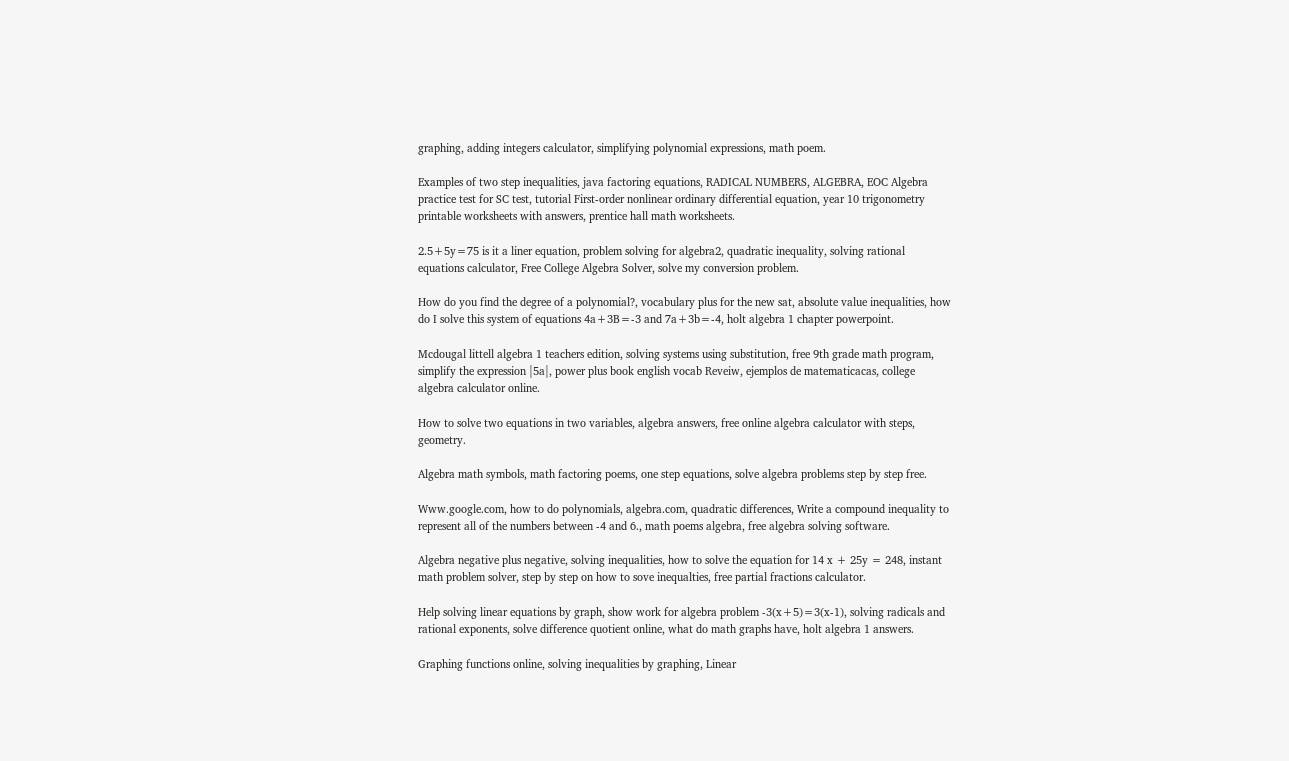graphing, adding integers calculator, simplifying polynomial expressions, math poem.

Examples of two step inequalities, java factoring equations, RADICAL NUMBERS, ALGEBRA, EOC Algebra practice test for SC test, tutorial First-order nonlinear ordinary differential equation, year 10 trigonometry printable worksheets with answers, prentice hall math worksheets.

2.5+5y=75 is it a liner equation, problem solving for algebra2, quadratic inequality, solving rational equations calculator, Free College Algebra Solver, solve my conversion problem.

How do you find the degree of a polynomial?, vocabulary plus for the new sat, absolute value inequalities, how do I solve this system of equations 4a+3B=-3 and 7a+3b=-4, holt algebra 1 chapter powerpoint.

Mcdougal littell algebra 1 teachers edition, solving systems using substitution, free 9th grade math program, simplify the expression |5a|, power plus book english vocab Reveiw, ejemplos de matematicacas, college algebra calculator online.

How to solve two equations in two variables, algebra answers, free online algebra calculator with steps, geometry.

Algebra math symbols, math factoring poems, one step equations, solve algebra problems step by step free.

Www.google.com, how to do polynomials, algebra.com, quadratic differences, Write a compound inequality to represent all of the numbers between -4 and 6., math poems algebra, free algebra solving software.

Algebra negative plus negative, solving inequalities, how to solve the equation for 14 x + 25y = 248, instant math problem solver, step by step on how to sove inequalties, free partial fractions calculator.

Help solving linear equations by graph, show work for algebra problem -3(x+5)=3(x-1), solving radicals and rational exponents, solve difference quotient online, what do math graphs have, holt algebra 1 answers.

Graphing functions online, solving inequalities by graphing, Linear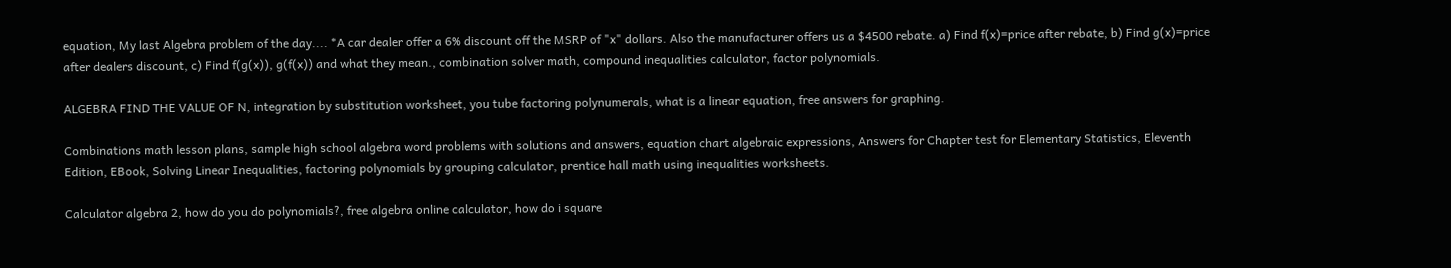equation, My last Algebra problem of the day.... *A car dealer offer a 6% discount off the MSRP of "x" dollars. Also the manufacturer offers us a $4500 rebate. a) Find f(x)=price after rebate, b) Find g(x)=price after dealers discount, c) Find f(g(x)), g(f(x)) and what they mean., combination solver math, compound inequalities calculator, factor polynomials.

ALGEBRA FIND THE VALUE OF N, integration by substitution worksheet, you tube factoring polynumerals, what is a linear equation, free answers for graphing.

Combinations math lesson plans, sample high school algebra word problems with solutions and answers, equation chart algebraic expressions, Answers for Chapter test for Elementary Statistics, Eleventh Edition, EBook, Solving Linear Inequalities, factoring polynomials by grouping calculator, prentice hall math using inequalities worksheets.

Calculator algebra 2, how do you do polynomials?, free algebra online calculator, how do i square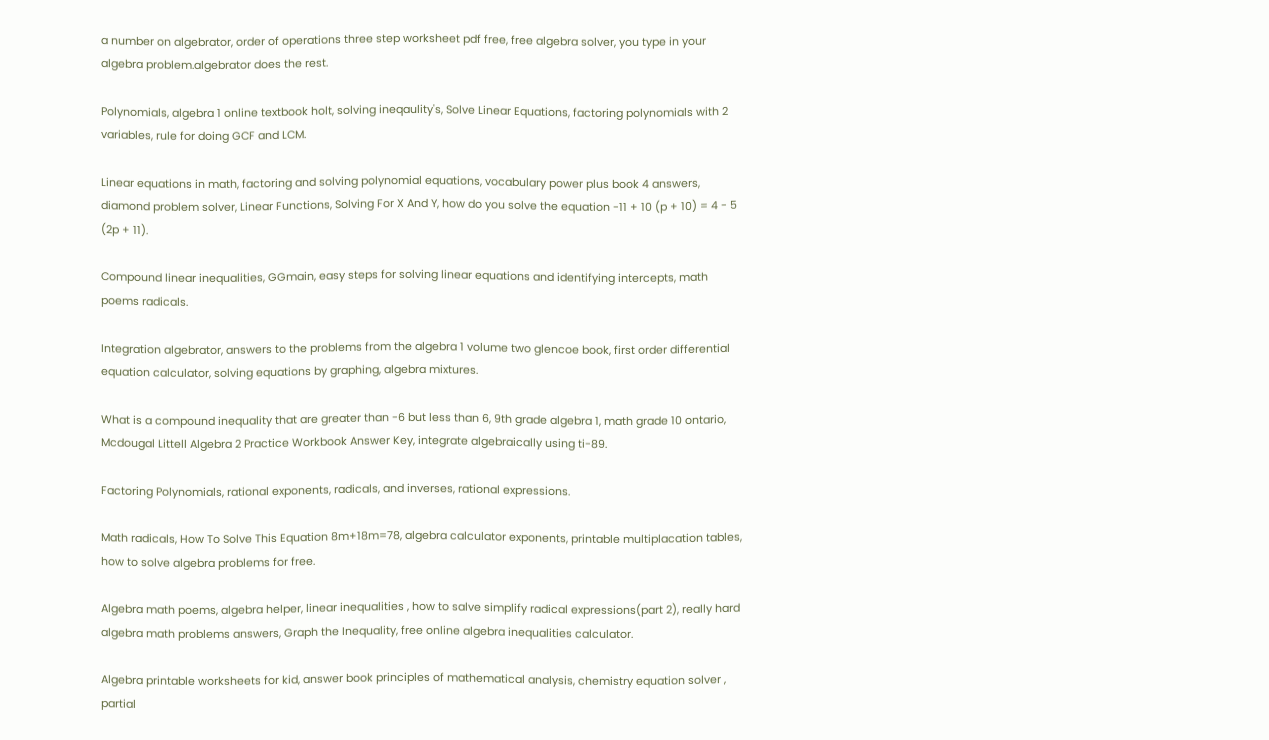a number on algebrator, order of operations three step worksheet pdf free, free algebra solver, you type in your algebra problem.algebrator does the rest.

Polynomials, algebra 1 online textbook holt, solving ineqaulity's, Solve Linear Equations, factoring polynomials with 2 variables, rule for doing GCF and LCM.

Linear equations in math, factoring and solving polynomial equations, vocabulary power plus book 4 answers, diamond problem solver, Linear Functions, Solving For X And Y, how do you solve the equation -11 + 10 (p + 10) = 4 - 5 (2p + 11).

Compound linear inequalities, GGmain, easy steps for solving linear equations and identifying intercepts, math poems radicals.

Integration algebrator, answers to the problems from the algebra 1 volume two glencoe book, first order differential equation calculator, solving equations by graphing, algebra mixtures.

What is a compound inequality that are greater than -6 but less than 6, 9th grade algebra 1, math grade 10 ontario, Mcdougal Littell Algebra 2 Practice Workbook Answer Key, integrate algebraically using ti-89.

Factoring Polynomials, rational exponents, radicals, and inverses, rational expressions.

Math radicals, How To Solve This Equation 8m+18m=78, algebra calculator exponents, printable multiplacation tables, how to solve algebra problems for free.

Algebra math poems, algebra helper, linear inequalities , how to salve simplify radical expressions(part 2), really hard algebra math problems answers, Graph the Inequality, free online algebra inequalities calculator.

Algebra printable worksheets for kid, answer book principles of mathematical analysis, chemistry equation solver , partial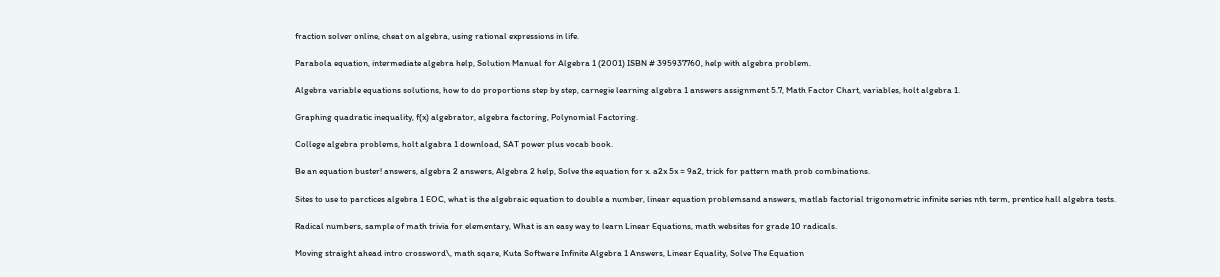fraction solver online, cheat on algebra, using rational expressions in life.

Parabola equation, intermediate algebra help, Solution Manual for Algebra 1 (2001) ISBN # 395937760, help with algebra problem.

Algebra variable equations solutions, how to do proportions step by step, carnegie learning algebra 1 answers assignment 5.7, Math Factor Chart, variables, holt algebra 1.

Graphing quadratic inequality, f(x) algebrator, algebra factoring, Polynomial Factoring.

College algebra problems, holt algabra 1 download, SAT power plus vocab book.

Be an equation buster! answers, algebra 2 answers, Algebra 2 help, Solve the equation for x. a2x 5x = 9a2, trick for pattern math prob combinations.

Sites to use to parctices algebra 1 EOC, what is the algebraic equation to double a number, linear equation problemsand answers, matlab factorial trigonometric infinite series nth term, prentice hall algebra tests.

Radical numbers, sample of math trivia for elementary, What is an easy way to learn Linear Equations, math websites for grade 10 radicals.

Moving straight ahead intro crossword\, math sqare, Kuta Software Infinite Algebra 1 Answers, Linear Equality, Solve The Equation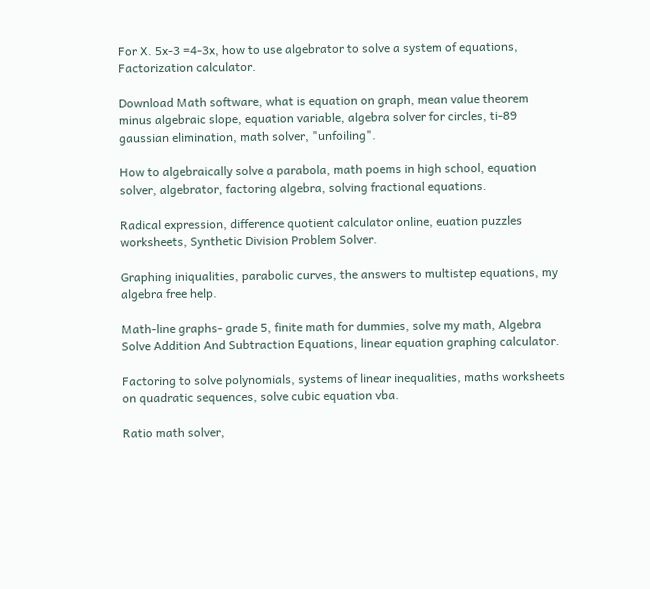For X. 5x-3 =4-3x, how to use algebrator to solve a system of equations, Factorization calculator.

Download Math software, what is equation on graph, mean value theorem minus algebraic slope, equation variable, algebra solver for circles, ti-89 gaussian elimination, math solver, "unfoiling".

How to algebraically solve a parabola, math poems in high school, equation solver, algebrator, factoring algebra, solving fractional equations.

Radical expression, difference quotient calculator online, euation puzzles worksheets, Synthetic Division Problem Solver.

Graphing iniqualities, parabolic curves, the answers to multistep equations, my algebra free help.

Math-line graphs- grade 5, finite math for dummies, solve my math, Algebra Solve Addition And Subtraction Equations, linear equation graphing calculator.

Factoring to solve polynomials, systems of linear inequalities, maths worksheets on quadratic sequences, solve cubic equation vba.

Ratio math solver,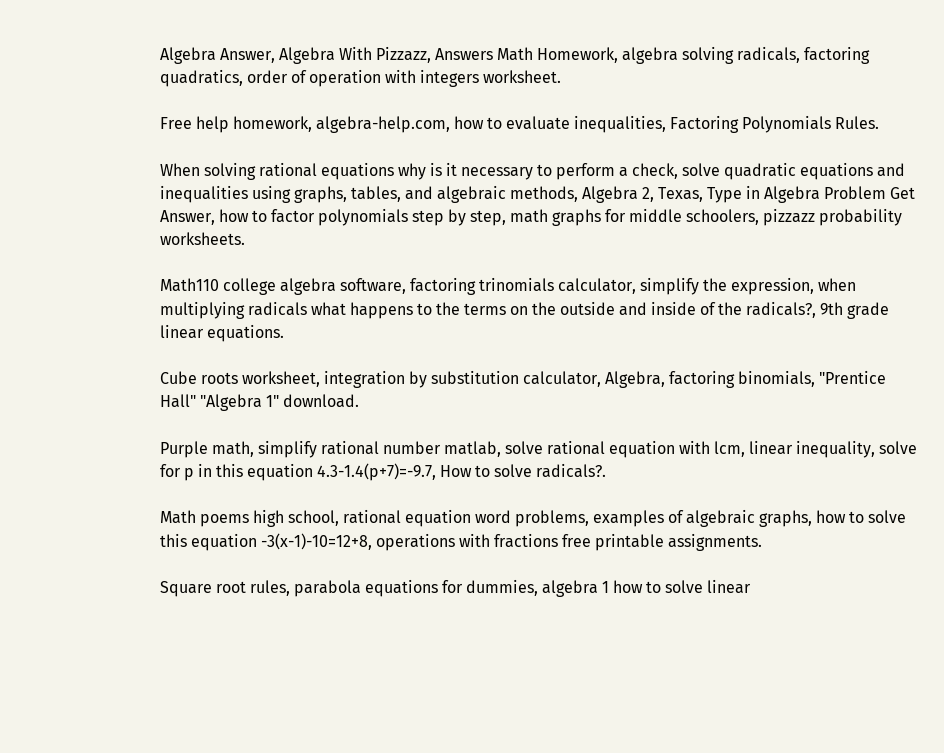Algebra Answer, Algebra With Pizzazz, Answers Math Homework, algebra solving radicals, factoring quadratics, order of operation with integers worksheet.

Free help homework, algebra-help.com, how to evaluate inequalities, Factoring Polynomials Rules.

When solving rational equations why is it necessary to perform a check, solve quadratic equations and inequalities using graphs, tables, and algebraic methods, Algebra 2, Texas, Type in Algebra Problem Get Answer, how to factor polynomials step by step, math graphs for middle schoolers, pizzazz probability worksheets.

Math110 college algebra software, factoring trinomials calculator, simplify the expression, when multiplying radicals what happens to the terms on the outside and inside of the radicals?, 9th grade linear equations.

Cube roots worksheet, integration by substitution calculator, Algebra, factoring binomials, "Prentice Hall" "Algebra 1" download.

Purple math, simplify rational number matlab, solve rational equation with lcm, linear inequality, solve for p in this equation 4.3-1.4(p+7)=-9.7, How to solve radicals?.

Math poems high school, rational equation word problems, examples of algebraic graphs, how to solve this equation -3(x-1)-10=12+8, operations with fractions free printable assignments.

Square root rules, parabola equations for dummies, algebra 1 how to solve linear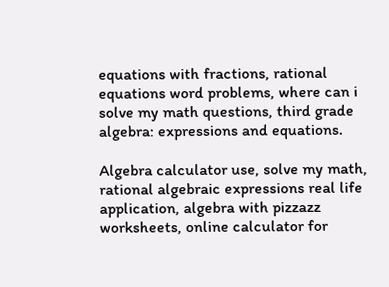equations with fractions, rational equations word problems, where can i solve my math questions, third grade algebra: expressions and equations.

Algebra calculator use, solve my math, rational algebraic expressions real life application, algebra with pizzazz worksheets, online calculator for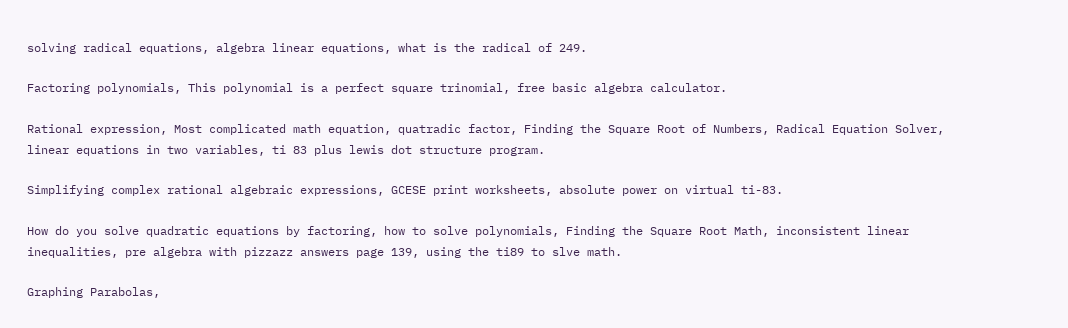solving radical equations, algebra linear equations, what is the radical of 249.

Factoring polynomials, This polynomial is a perfect square trinomial, free basic algebra calculator.

Rational expression, Most complicated math equation, quatradic factor, Finding the Square Root of Numbers, Radical Equation Solver, linear equations in two variables, ti 83 plus lewis dot structure program.

Simplifying complex rational algebraic expressions, GCESE print worksheets, absolute power on virtual ti-83.

How do you solve quadratic equations by factoring, how to solve polynomials, Finding the Square Root Math, inconsistent linear inequalities, pre algebra with pizzazz answers page 139, using the ti89 to slve math.

Graphing Parabolas,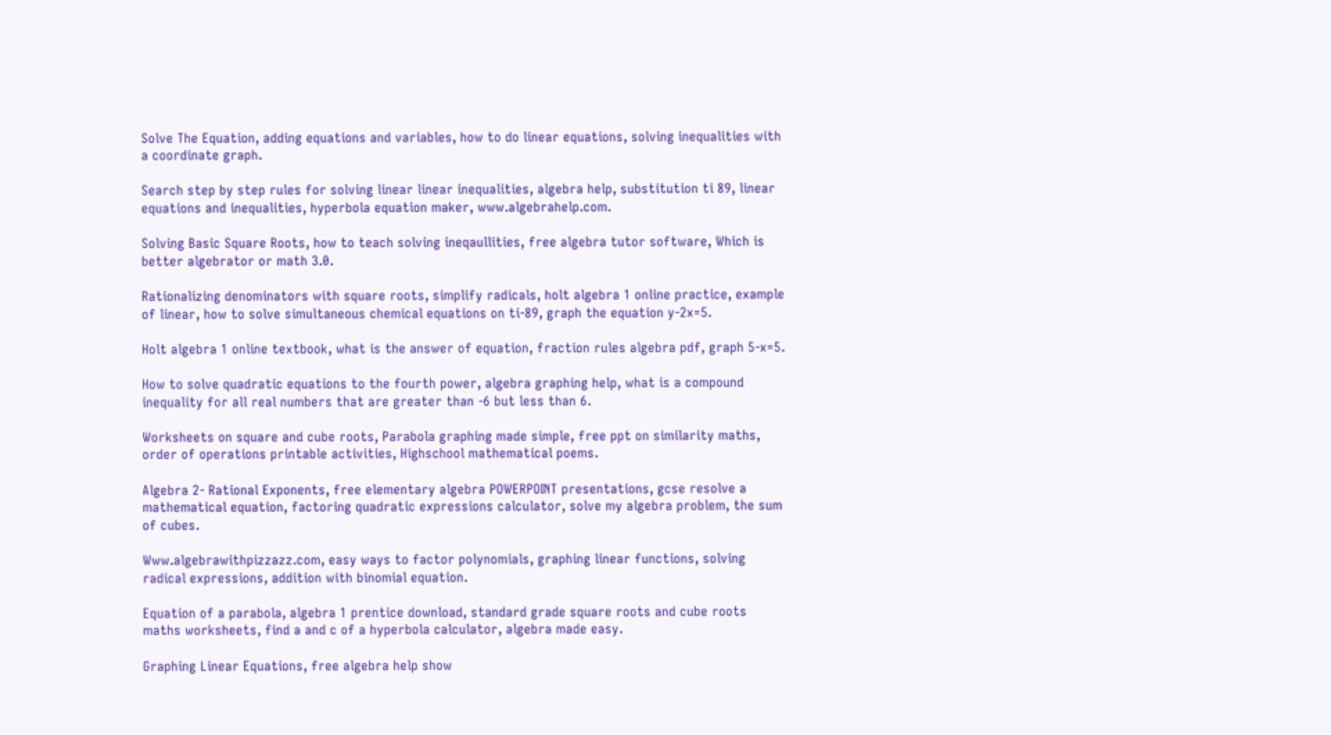Solve The Equation, adding equations and variables, how to do linear equations, solving inequalities with a coordinate graph.

Search step by step rules for solving linear linear inequalities, algebra help, substitution ti 89, linear equations and inequalities, hyperbola equation maker, www.algebrahelp.com.

Solving Basic Square Roots, how to teach solving ineqaullities, free algebra tutor software, Which is better algebrator or math 3.0.

Rationalizing denominators with square roots, simplify radicals, holt algebra 1 online practice, example of linear, how to solve simultaneous chemical equations on ti-89, graph the equation y-2x=5.

Holt algebra 1 online textbook, what is the answer of equation, fraction rules algebra pdf, graph 5-x=5.

How to solve quadratic equations to the fourth power, algebra graphing help, what is a compound inequality for all real numbers that are greater than -6 but less than 6.

Worksheets on square and cube roots, Parabola graphing made simple, free ppt on similarity maths, order of operations printable activities, Highschool mathematical poems.

Algebra 2- Rational Exponents, free elementary algebra POWERPOINT presentations, gcse resolve a mathematical equation, factoring quadratic expressions calculator, solve my algebra problem, the sum of cubes.

Www.algebrawithpizzazz.com, easy ways to factor polynomials, graphing linear functions, solving radical expressions, addition with binomial equation.

Equation of a parabola, algebra 1 prentice download, standard grade square roots and cube roots maths worksheets, find a and c of a hyperbola calculator, algebra made easy.

Graphing Linear Equations, free algebra help show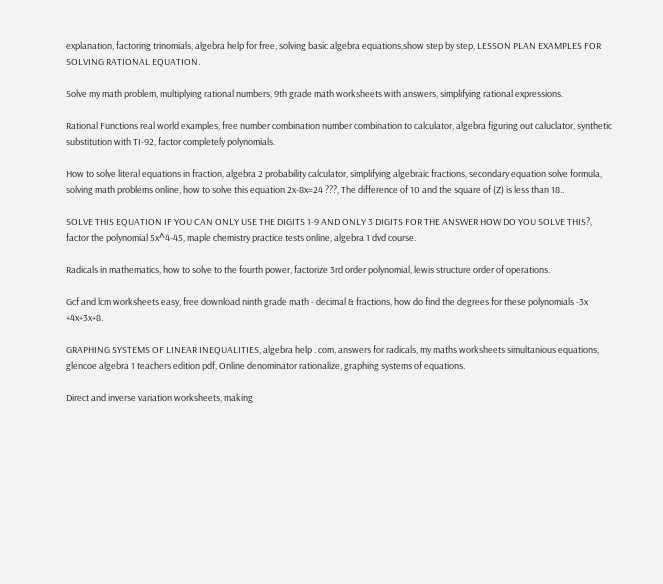explanation, factoring trinomials, algebra help for free, solving basic algebra equations,show step by step, LESSON PLAN EXAMPLES FOR SOLVING RATIONAL EQUATION.

Solve my math problem, multiplying rational numbers, 9th grade math worksheets with answers, simplifying rational expressions.

Rational Functions real world examples, free number combination number combination to calculator, algebra figuring out caluclator, synthetic substitution with TI-92, factor completely polynomials.

How to solve literal equations in fraction, algebra 2 probability calculator, simplifying algebraic fractions, secondary equation solve formula, solving math problems online, how to solve this equation 2x-8x=24 ???, The difference of 10 and the square of (Z) is less than 18..

SOLVE THIS EQUATION IF YOU CAN ONLY USE THE DIGITS 1-9 AND ONLY 3 DIGITS FOR THE ANSWER HOW DO YOU SOLVE THIS?, factor the polynomial 5x^4-45, maple chemistry practice tests online, algebra 1 dvd course.

Radicals in mathematics, how to solve to the fourth power, factorize 3rd order polynomial, lewis structure order of operations.

Gcf and lcm worksheets easy, free download ninth grade math - decimal & fractions, how do find the degrees for these polynomials -3x +4x+3x+8.

GRAPHING SYSTEMS OF LINEAR INEQUALITIES, algebra help . com, answers for radicals, my maths worksheets simultanious equations, glencoe algebra 1 teachers edition pdf, Online denominator rationalize, graphing systems of equations.

Direct and inverse variation worksheets, making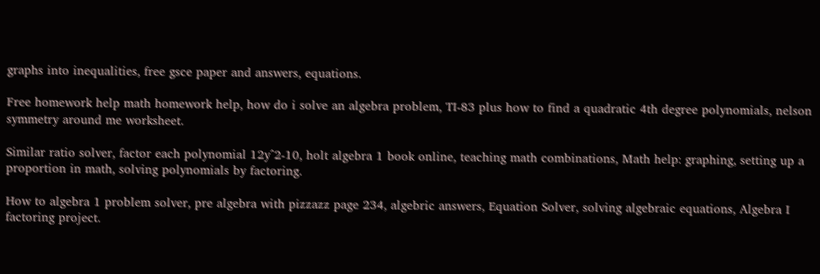graphs into inequalities, free gsce paper and answers, equations.

Free homework help math homework help, how do i solve an algebra problem, TI-83 plus how to find a quadratic 4th degree polynomials, nelson symmetry around me worksheet.

Similar ratio solver, factor each polynomial 12y^2-10, holt algebra 1 book online, teaching math combinations, Math help: graphing, setting up a proportion in math, solving polynomials by factoring.

How to algebra 1 problem solver, pre algebra with pizzazz page 234, algebric answers, Equation Solver, solving algebraic equations, Algebra I factoring project.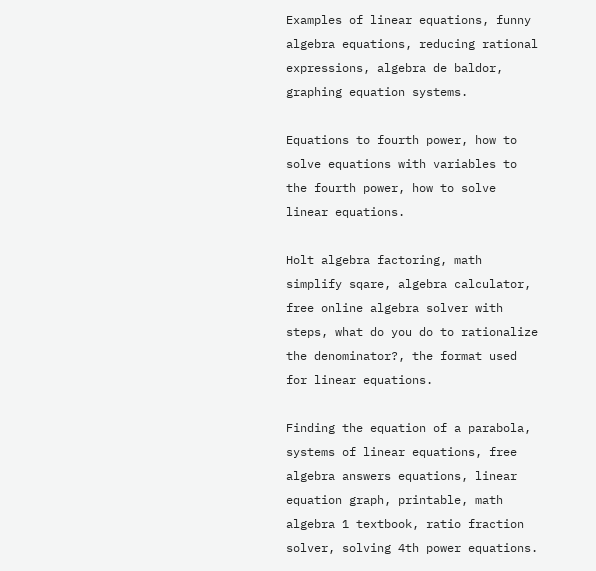Examples of linear equations, funny algebra equations, reducing rational expressions, algebra de baldor, graphing equation systems.

Equations to fourth power, how to solve equations with variables to the fourth power, how to solve linear equations.

Holt algebra factoring, math simplify sqare, algebra calculator, free online algebra solver with steps, what do you do to rationalize the denominator?, the format used for linear equations.

Finding the equation of a parabola, systems of linear equations, free algebra answers equations, linear equation graph, printable, math algebra 1 textbook, ratio fraction solver, solving 4th power equations.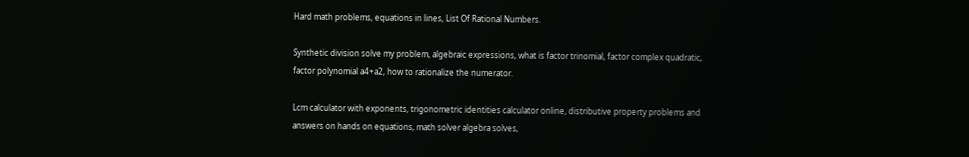Hard math problems, equations in lines, List Of Rational Numbers.

Synthetic division solve my problem, algebraic expressions, what is factor trinomial, factor complex quadratic, factor polynomial a4+a2, how to rationalize the numerator.

Lcm calculator with exponents, trigonometric identities calculator online, distributive property problems and answers on hands on equations, math solver algebra solves,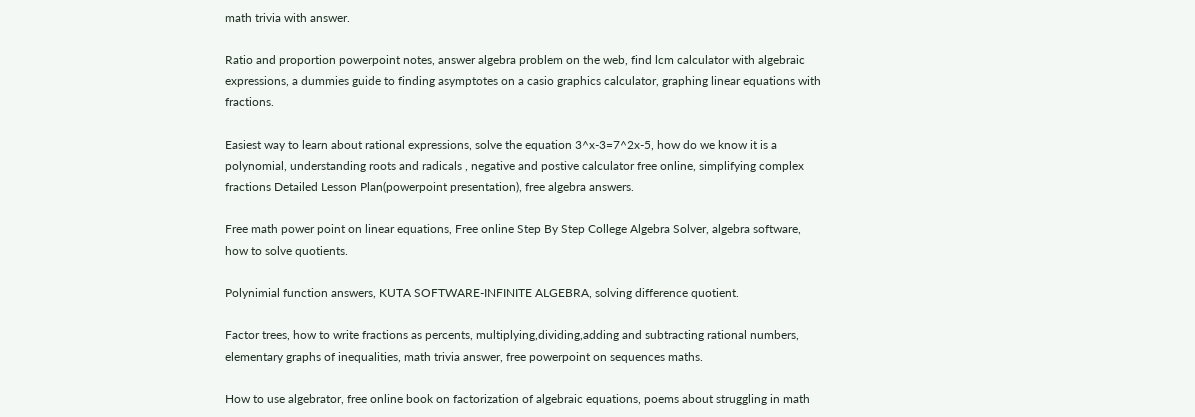math trivia with answer.

Ratio and proportion powerpoint notes, answer algebra problem on the web, find lcm calculator with algebraic expressions, a dummies guide to finding asymptotes on a casio graphics calculator, graphing linear equations with fractions.

Easiest way to learn about rational expressions, solve the equation 3^x-3=7^2x-5, how do we know it is a polynomial, understanding roots and radicals , negative and postive calculator free online, simplifying complex fractions Detailed Lesson Plan(powerpoint presentation), free algebra answers.

Free math power point on linear equations, Free online Step By Step College Algebra Solver, algebra software, how to solve quotients.

Polynimial function answers, KUTA SOFTWARE-INFINITE ALGEBRA, solving difference quotient.

Factor trees, how to write fractions as percents, multiplying,dividing,adding and subtracting rational numbers, elementary graphs of inequalities, math trivia answer, free powerpoint on sequences maths.

How to use algebrator, free online book on factorization of algebraic equations, poems about struggling in math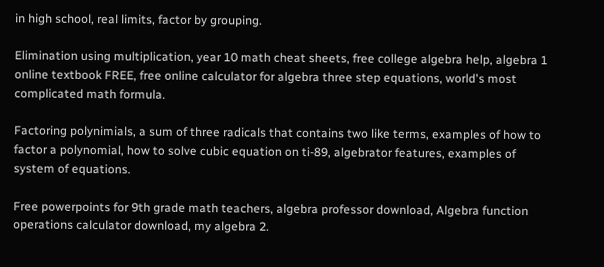in high school, real limits, factor by grouping.

Elimination using multiplication, year 10 math cheat sheets, free college algebra help, algebra 1 online textbook FREE, free online calculator for algebra three step equations, world's most complicated math formula.

Factoring polynimials, a sum of three radicals that contains two like terms, examples of how to factor a polynomial, how to solve cubic equation on ti-89, algebrator features, examples of system of equations.

Free powerpoints for 9th grade math teachers, algebra professor download, Algebra function operations calculator download, my algebra 2.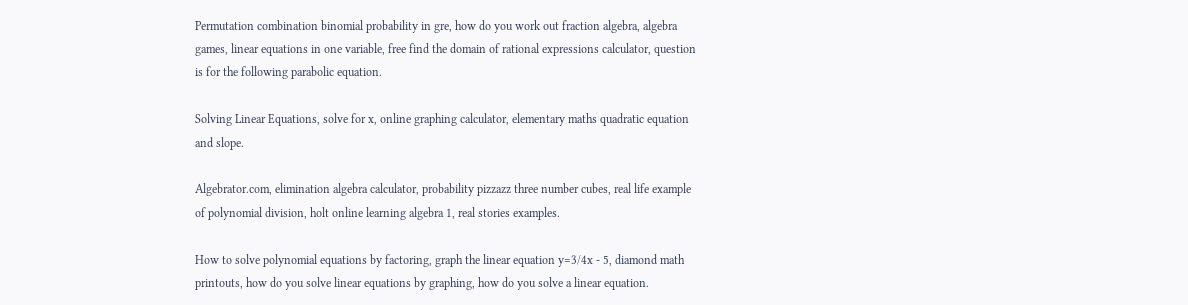Permutation combination binomial probability in gre, how do you work out fraction algebra, algebra games, linear equations in one variable, free find the domain of rational expressions calculator, question is for the following parabolic equation.

Solving Linear Equations, solve for x, online graphing calculator, elementary maths quadratic equation and slope.

Algebrator.com, elimination algebra calculator, probability pizzazz three number cubes, real life example of polynomial division, holt online learning algebra 1, real stories examples.

How to solve polynomial equations by factoring, graph the linear equation y=3/4x - 5, diamond math printouts, how do you solve linear equations by graphing, how do you solve a linear equation.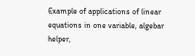Example of applications of linear equations in one variable, algebar helper,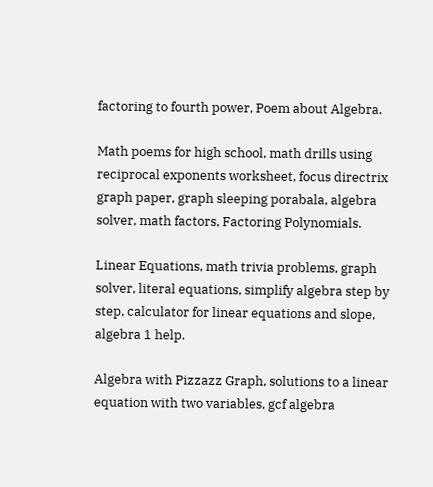factoring to fourth power, Poem about Algebra.

Math poems for high school, math drills using reciprocal exponents worksheet, focus directrix graph paper, graph sleeping porabala, algebra solver, math factors, Factoring Polynomials.

Linear Equations, math trivia problems, graph solver, literal equations, simplify algebra step by step, calculator for linear equations and slope, algebra 1 help.

Algebra with Pizzazz Graph, solutions to a linear equation with two variables, gcf algebra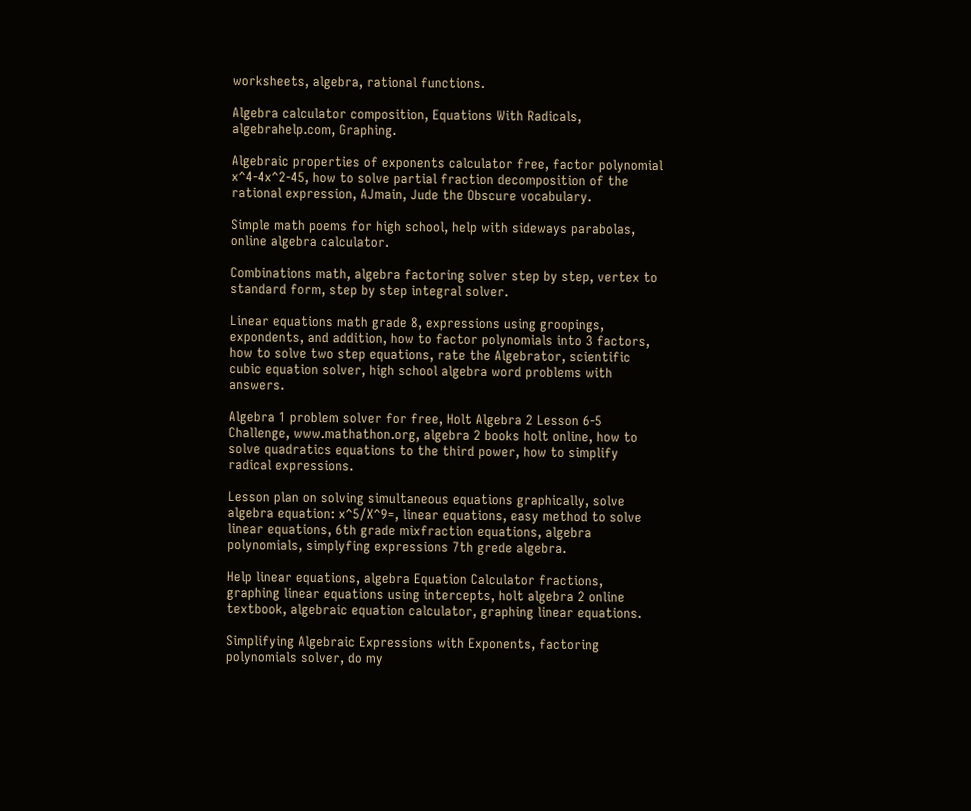worksheets, algebra, rational functions.

Algebra calculator composition, Equations With Radicals, algebrahelp.com, Graphing.

Algebraic properties of exponents calculator free, factor polynomial x^4-4x^2-45, how to solve partial fraction decomposition of the rational expression, AJmain, Jude the Obscure vocabulary.

Simple math poems for high school, help with sideways parabolas, online algebra calculator.

Combinations math, algebra factoring solver step by step, vertex to standard form, step by step integral solver.

Linear equations math grade 8, expressions using groopings, expondents, and addition, how to factor polynomials into 3 factors, how to solve two step equations, rate the Algebrator, scientific cubic equation solver, high school algebra word problems with answers.

Algebra 1 problem solver for free, Holt Algebra 2 Lesson 6-5 Challenge, www.mathathon.org, algebra 2 books holt online, how to solve quadratics equations to the third power, how to simplify radical expressions.

Lesson plan on solving simultaneous equations graphically, solve algebra equation: x^5/X^9=, linear equations, easy method to solve linear equations, 6th grade mixfraction equations, algebra polynomials, simplyfing expressions 7th grede algebra.

Help linear equations, algebra Equation Calculator fractions, graphing linear equations using intercepts, holt algebra 2 online textbook, algebraic equation calculator, graphing linear equations.

Simplifying Algebraic Expressions with Exponents, factoring polynomials solver, do my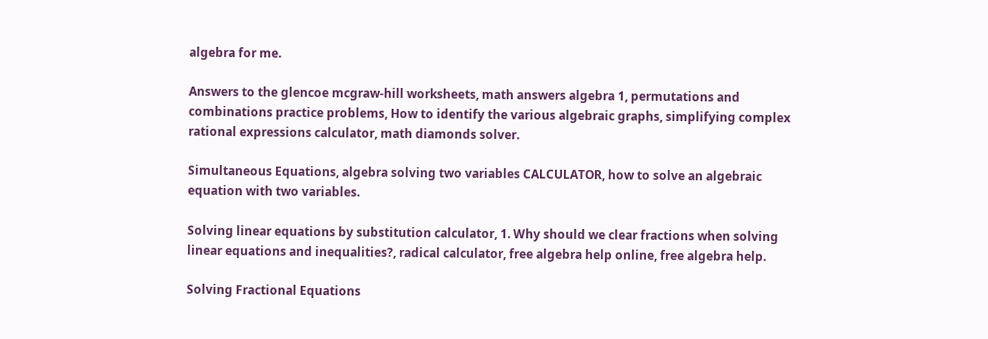algebra for me.

Answers to the glencoe mcgraw-hill worksheets, math answers algebra 1, permutations and combinations practice problems, How to identify the various algebraic graphs, simplifying complex rational expressions calculator, math diamonds solver.

Simultaneous Equations, algebra solving two variables CALCULATOR, how to solve an algebraic equation with two variables.

Solving linear equations by substitution calculator, 1. Why should we clear fractions when solving linear equations and inequalities?, radical calculator, free algebra help online, free algebra help.

Solving Fractional Equations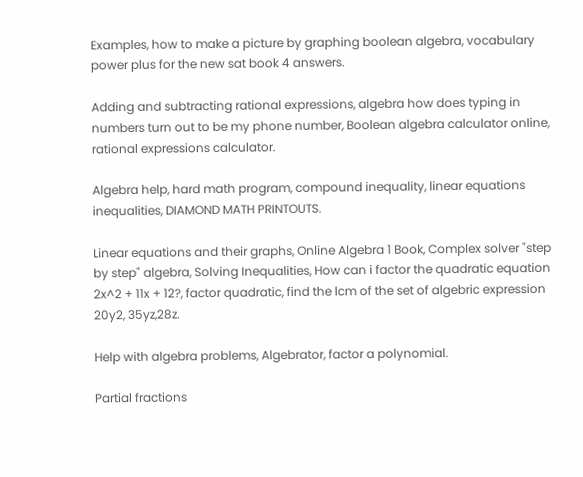Examples, how to make a picture by graphing boolean algebra, vocabulary power plus for the new sat book 4 answers.

Adding and subtracting rational expressions, algebra how does typing in numbers turn out to be my phone number, Boolean algebra calculator online, rational expressions calculator.

Algebra help, hard math program, compound inequality, linear equations inequalities, DIAMOND MATH PRINTOUTS.

Linear equations and their graphs, Online Algebra 1 Book, Complex solver "step by step" algebra, Solving Inequalities, How can i factor the quadratic equation 2x^2 + 11x + 12?, factor quadratic, find the lcm of the set of algebric expression 20y2, 35yz,28z.

Help with algebra problems, Algebrator, factor a polynomial.

Partial fractions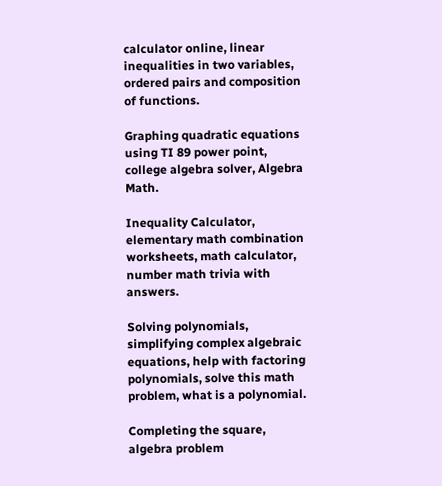calculator online, linear inequalities in two variables, ordered pairs and composition of functions.

Graphing quadratic equations using TI 89 power point, college algebra solver, Algebra Math.

Inequality Calculator, elementary math combination worksheets, math calculator, number math trivia with answers.

Solving polynomials, simplifying complex algebraic equations, help with factoring polynomials, solve this math problem, what is a polynomial.

Completing the square, algebra problem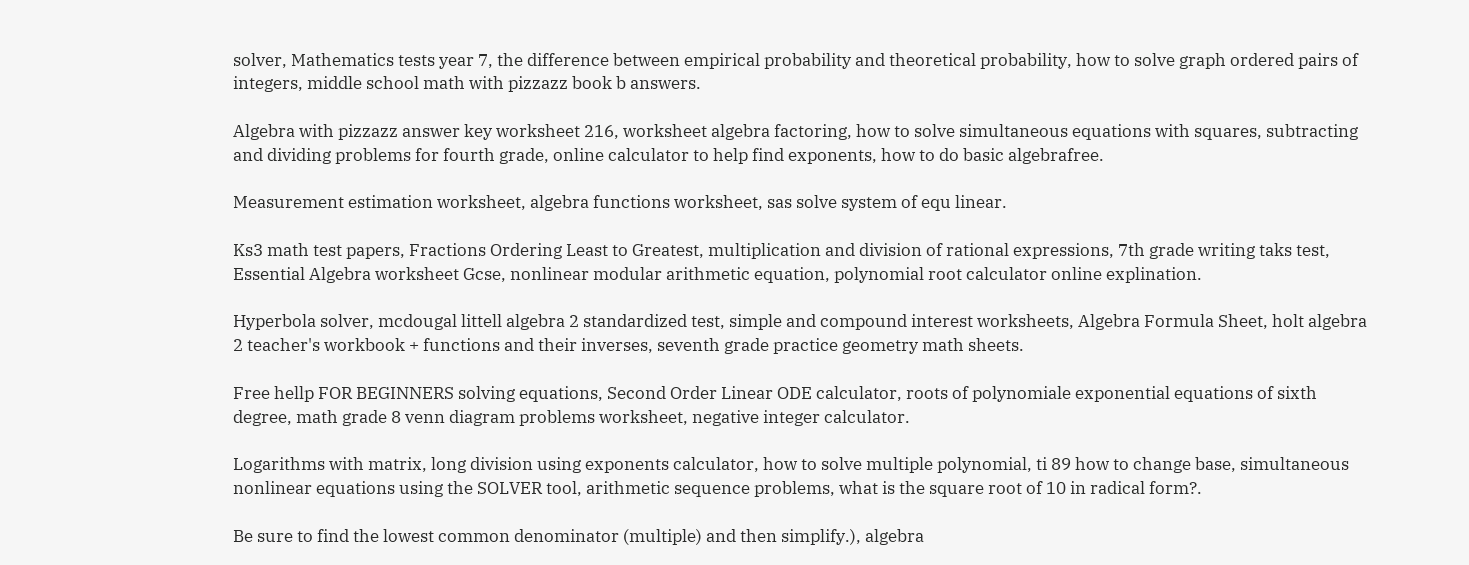solver, Mathematics tests year 7, the difference between empirical probability and theoretical probability, how to solve graph ordered pairs of integers, middle school math with pizzazz book b answers.

Algebra with pizzazz answer key worksheet 216, worksheet algebra factoring, how to solve simultaneous equations with squares, subtracting and dividing problems for fourth grade, online calculator to help find exponents, how to do basic algebrafree.

Measurement estimation worksheet, algebra functions worksheet, sas solve system of equ linear.

Ks3 math test papers, Fractions Ordering Least to Greatest, multiplication and division of rational expressions, 7th grade writing taks test, Essential Algebra worksheet Gcse, nonlinear modular arithmetic equation, polynomial root calculator online explination.

Hyperbola solver, mcdougal littell algebra 2 standardized test, simple and compound interest worksheets, Algebra Formula Sheet, holt algebra 2 teacher's workbook + functions and their inverses, seventh grade practice geometry math sheets.

Free hellp FOR BEGINNERS solving equations, Second Order Linear ODE calculator, roots of polynomiale exponential equations of sixth degree, math grade 8 venn diagram problems worksheet, negative integer calculator.

Logarithms with matrix, long division using exponents calculator, how to solve multiple polynomial, ti 89 how to change base, simultaneous nonlinear equations using the SOLVER tool, arithmetic sequence problems, what is the square root of 10 in radical form?.

Be sure to find the lowest common denominator (multiple) and then simplify.), algebra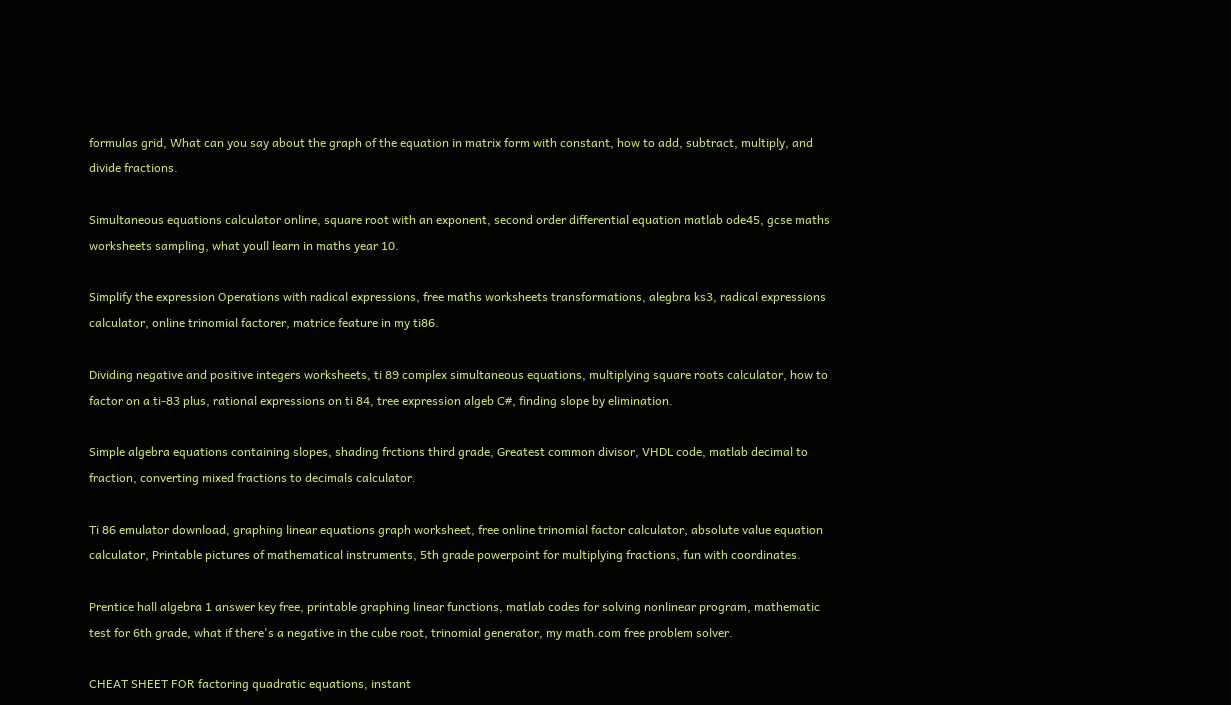formulas grid, What can you say about the graph of the equation in matrix form with constant, how to add, subtract, multiply, and divide fractions.

Simultaneous equations calculator online, square root with an exponent, second order differential equation matlab ode45, gcse maths worksheets sampling, what youll learn in maths year 10.

Simplify the expression Operations with radical expressions, free maths worksheets transformations, alegbra ks3, radical expressions calculator, online trinomial factorer, matrice feature in my ti86.

Dividing negative and positive integers worksheets, ti 89 complex simultaneous equations, multiplying square roots calculator, how to factor on a ti-83 plus, rational expressions on ti 84, tree expression algeb C#, finding slope by elimination.

Simple algebra equations containing slopes, shading frctions third grade, Greatest common divisor, VHDL code, matlab decimal to fraction, converting mixed fractions to decimals calculator.

Ti 86 emulator download, graphing linear equations graph worksheet, free online trinomial factor calculator, absolute value equation calculator, Printable pictures of mathematical instruments, 5th grade powerpoint for multiplying fractions, fun with coordinates.

Prentice hall algebra 1 answer key free, printable graphing linear functions, matlab codes for solving nonlinear program, mathematic test for 6th grade, what if there's a negative in the cube root, trinomial generator, my math.com free problem solver.

CHEAT SHEET FOR factoring quadratic equations, instant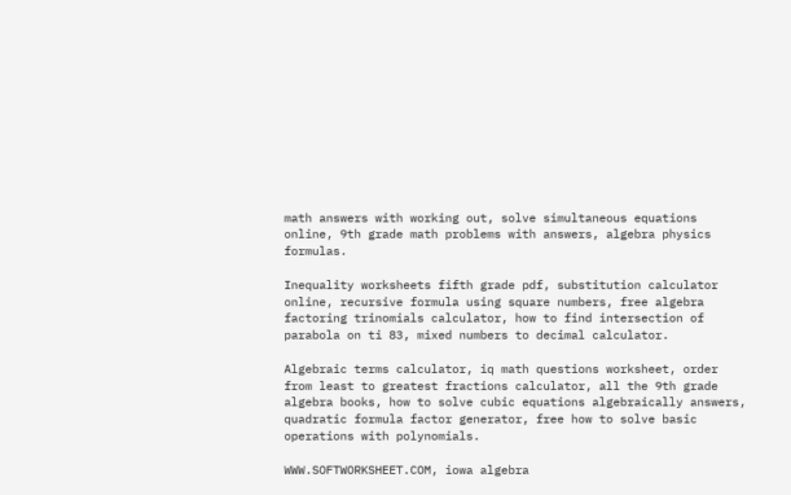math answers with working out, solve simultaneous equations online, 9th grade math problems with answers, algebra physics formulas.

Inequality worksheets fifth grade pdf, substitution calculator online, recursive formula using square numbers, free algebra factoring trinomials calculator, how to find intersection of parabola on ti 83, mixed numbers to decimal calculator.

Algebraic terms calculator, iq math questions worksheet, order from least to greatest fractions calculator, all the 9th grade algebra books, how to solve cubic equations algebraically answers, quadratic formula factor generator, free how to solve basic operations with polynomials.

WWW.SOFTWORKSHEET.COM, iowa algebra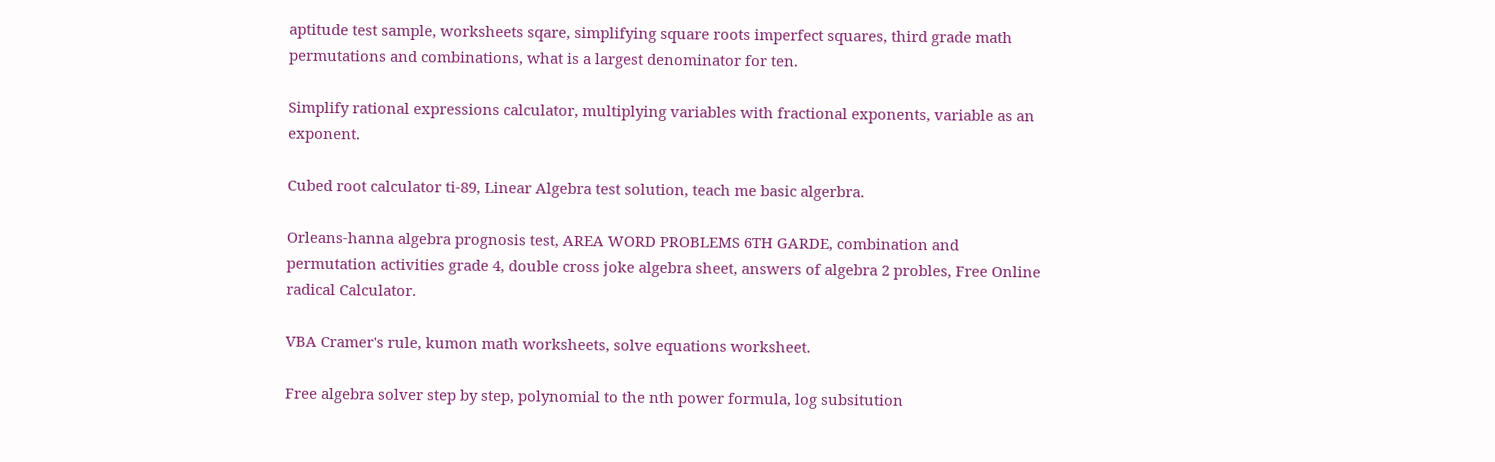aptitude test sample, worksheets sqare, simplifying square roots imperfect squares, third grade math permutations and combinations, what is a largest denominator for ten.

Simplify rational expressions calculator, multiplying variables with fractional exponents, variable as an exponent.

Cubed root calculator ti-89, Linear Algebra test solution, teach me basic algerbra.

Orleans-hanna algebra prognosis test, AREA WORD PROBLEMS 6TH GARDE, combination and permutation activities grade 4, double cross joke algebra sheet, answers of algebra 2 probles, Free Online radical Calculator.

VBA Cramer's rule, kumon math worksheets, solve equations worksheet.

Free algebra solver step by step, polynomial to the nth power formula, log subsitution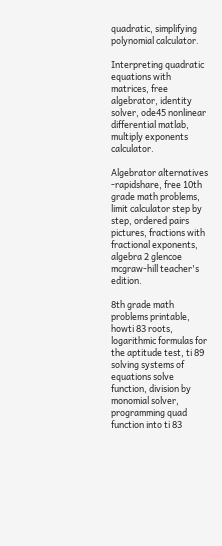quadratic, simplifying polynomial calculator.

Interpreting quadratic equations with matrices, free algebrator, identity solver, ode45 nonlinear differential matlab, multiply exponents calculator.

Algebrator alternatives -rapidshare, free 10th grade math problems, limit calculator step by step, ordered pairs pictures, fractions with fractional exponents, algebra 2 glencoe mcgraw-hill teacher's edition.

8th grade math problems printable, howti 83 roots, logarithmic formulas for the aptitude test, ti 89 solving systems of equations solve function, division by monomial solver, programming quad function into ti 83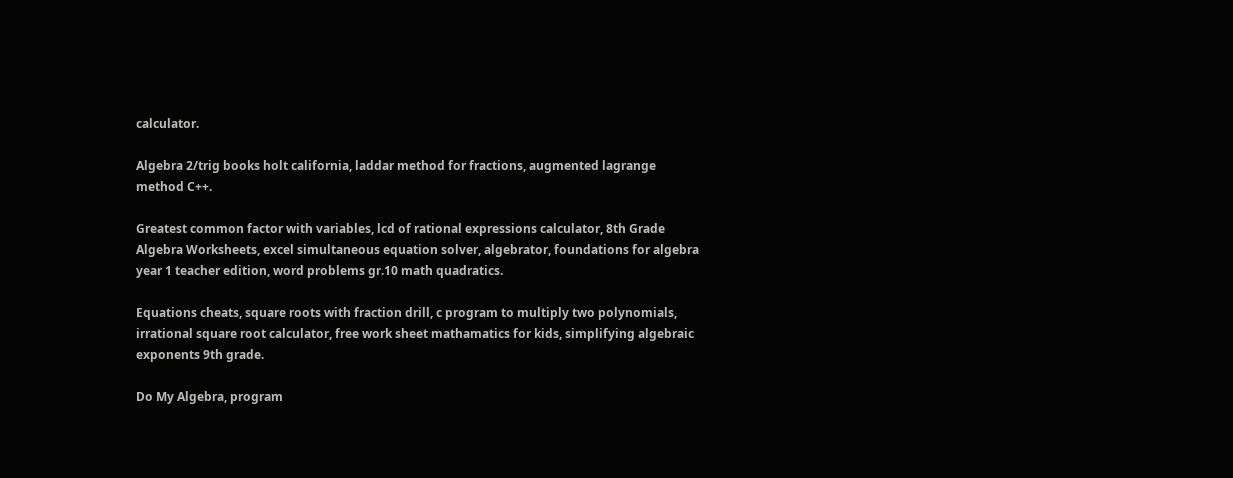calculator.

Algebra 2/trig books holt california, laddar method for fractions, augmented lagrange method C++.

Greatest common factor with variables, lcd of rational expressions calculator, 8th Grade Algebra Worksheets, excel simultaneous equation solver, algebrator, foundations for algebra year 1 teacher edition, word problems gr.10 math quadratics.

Equations cheats, square roots with fraction drill, c program to multiply two polynomials, irrational square root calculator, free work sheet mathamatics for kids, simplifying algebraic exponents 9th grade.

Do My Algebra, program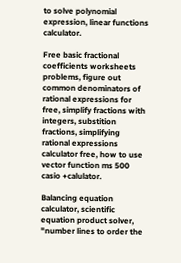to solve polynomial expression, linear functions calculator.

Free basic fractional coefficients worksheets problems, figure out common denominators of rational expressions for free, simplify fractions with integers, substition fractions, simplifying rational expressions calculator free, how to use vector function ms 500 casio +calulator.

Balancing equation calculator, scientific equation product solver, "number lines to order the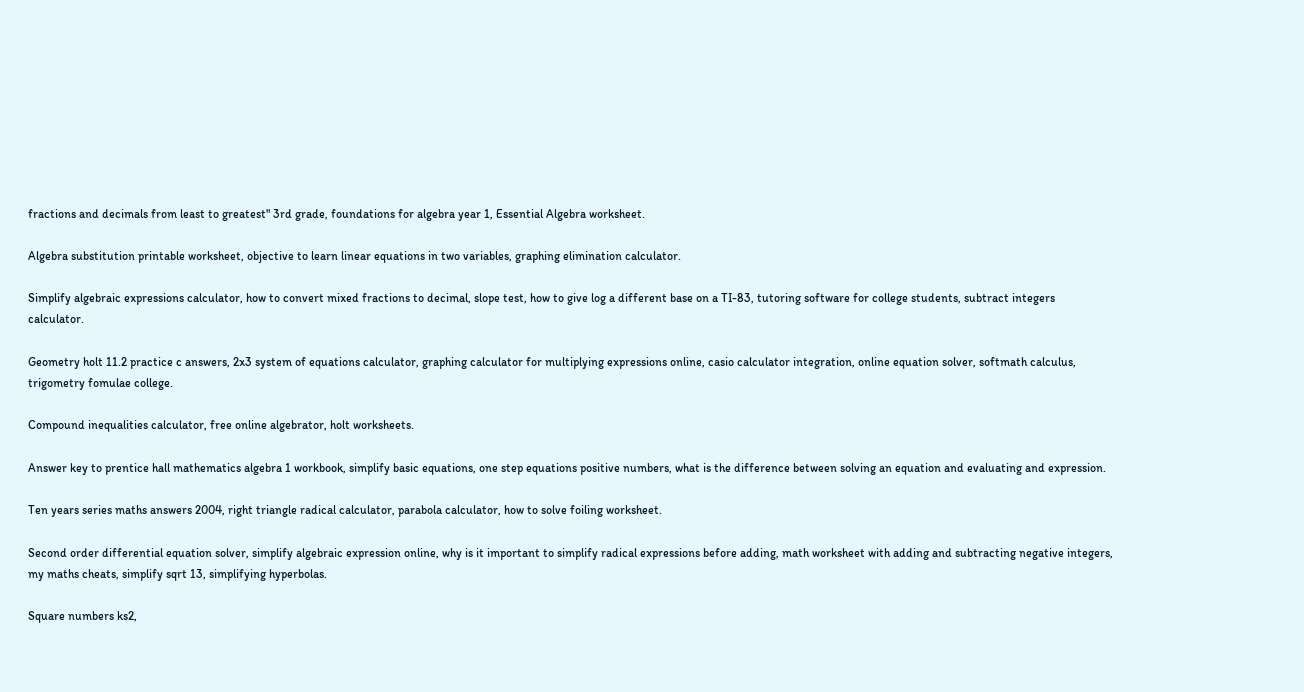fractions and decimals from least to greatest" 3rd grade, foundations for algebra year 1, Essential Algebra worksheet.

Algebra substitution printable worksheet, objective to learn linear equations in two variables, graphing elimination calculator.

Simplify algebraic expressions calculator, how to convert mixed fractions to decimal, slope test, how to give log a different base on a TI-83, tutoring software for college students, subtract integers calculator.

Geometry holt 11.2 practice c answers, 2x3 system of equations calculator, graphing calculator for multiplying expressions online, casio calculator integration, online equation solver, softmath calculus, trigometry fomulae college.

Compound inequalities calculator, free online algebrator, holt worksheets.

Answer key to prentice hall mathematics algebra 1 workbook, simplify basic equations, one step equations positive numbers, what is the difference between solving an equation and evaluating and expression.

Ten years series maths answers 2004, right triangle radical calculator, parabola calculator, how to solve foiling worksheet.

Second order differential equation solver, simplify algebraic expression online, why is it important to simplify radical expressions before adding, math worksheet with adding and subtracting negative integers, my maths cheats, simplify sqrt 13, simplifying hyperbolas.

Square numbers ks2,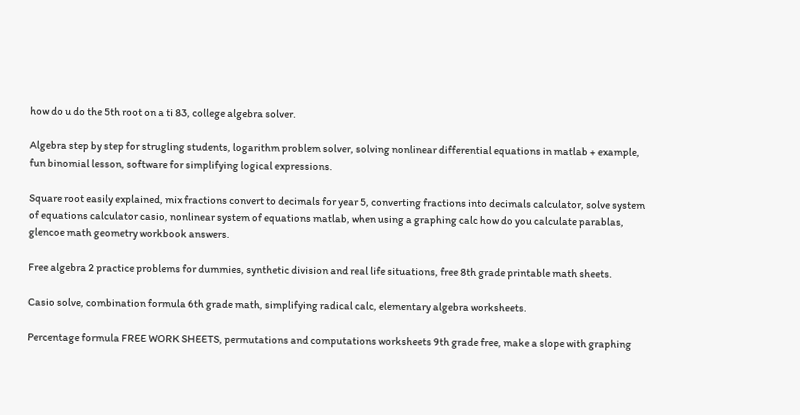how do u do the 5th root on a ti 83, college algebra solver.

Algebra step by step for strugling students, logarithm problem solver, solving nonlinear differential equations in matlab + example, fun binomial lesson, software for simplifying logical expressions.

Square root easily explained, mix fractions convert to decimals for year 5, converting fractions into decimals calculator, solve system of equations calculator casio, nonlinear system of equations matlab, when using a graphing calc how do you calculate parablas, glencoe math geometry workbook answers.

Free algebra 2 practice problems for dummies, synthetic division and real life situations, free 8th grade printable math sheets.

Casio solve, combination formula 6th grade math, simplifying radical calc, elementary algebra worksheets.

Percentage formula FREE WORK SHEETS, permutations and computations worksheets 9th grade free, make a slope with graphing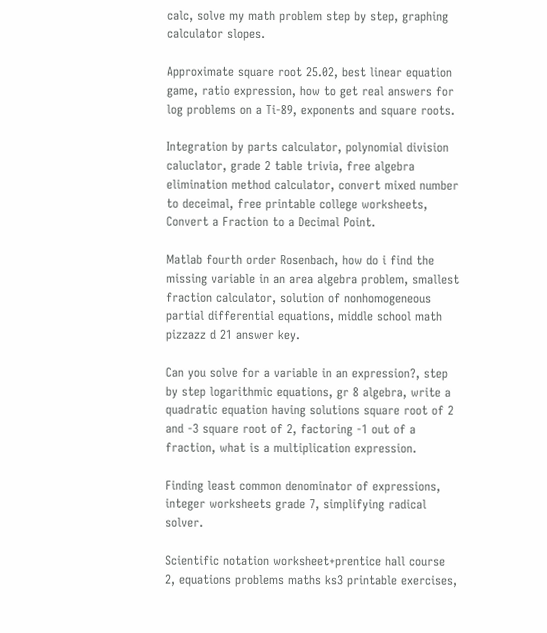calc, solve my math problem step by step, graphing calculator slopes.

Approximate square root 25.02, best linear equation game, ratio expression, how to get real answers for log problems on a Ti-89, exponents and square roots.

Integration by parts calculator, polynomial division caluclator, grade 2 table trivia, free algebra elimination method calculator, convert mixed number to deceimal, free printable college worksheets, Convert a Fraction to a Decimal Point.

Matlab fourth order Rosenbach, how do i find the missing variable in an area algebra problem, smallest fraction calculator, solution of nonhomogeneous partial differential equations, middle school math pizzazz d 21 answer key.

Can you solve for a variable in an expression?, step by step logarithmic equations, gr 8 algebra, write a quadratic equation having solutions square root of 2 and -3 square root of 2, factoring -1 out of a fraction, what is a multiplication expression.

Finding least common denominator of expressions, integer worksheets grade 7, simplifying radical solver.

Scientific notation worksheet+prentice hall course 2, equations problems maths ks3 printable exercises,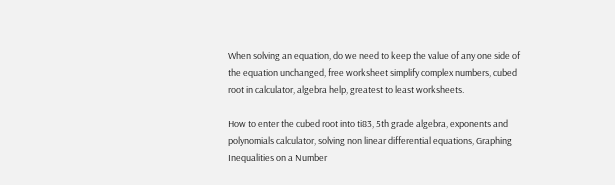When solving an equation, do we need to keep the value of any one side of the equation unchanged, free worksheet simplify complex numbers, cubed root in calculator, algebra help, greatest to least worksheets.

How to enter the cubed root into ti83, 5th grade algebra, exponents and polynomials calculator, solving non linear differential equations, Graphing Inequalities on a Number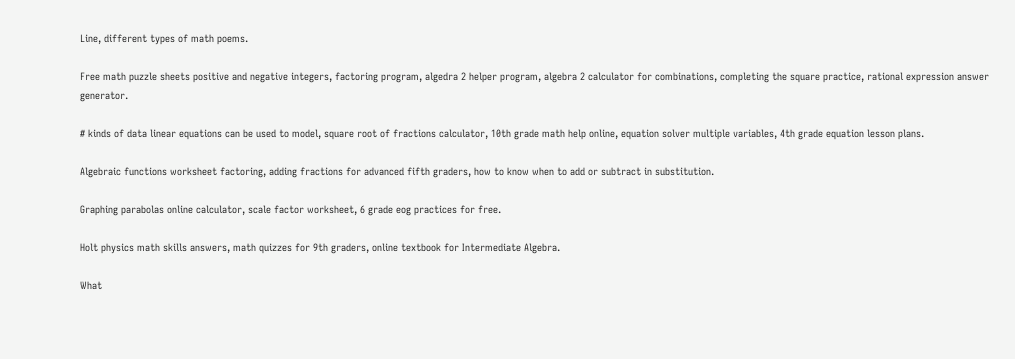Line, different types of math poems.

Free math puzzle sheets positive and negative integers, factoring program, algedra 2 helper program, algebra 2 calculator for combinations, completing the square practice, rational expression answer generator.

# kinds of data linear equations can be used to model, square root of fractions calculator, 10th grade math help online, equation solver multiple variables, 4th grade equation lesson plans.

Algebraic functions worksheet factoring, adding fractions for advanced fifth graders, how to know when to add or subtract in substitution.

Graphing parabolas online calculator, scale factor worksheet, 6 grade eog practices for free.

Holt physics math skills answers, math quizzes for 9th graders, online textbook for Intermediate Algebra.

What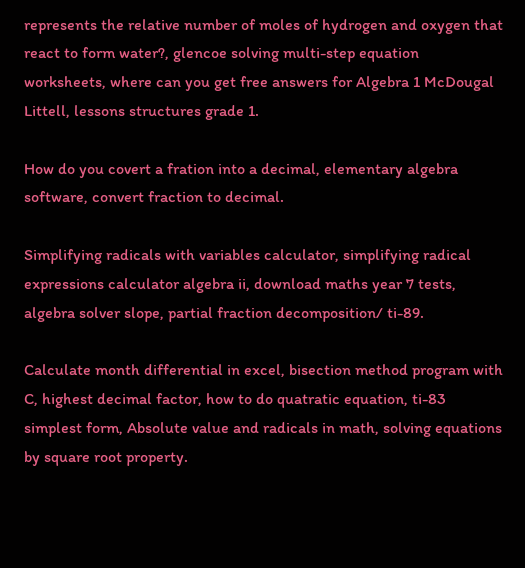represents the relative number of moles of hydrogen and oxygen that react to form water?, glencoe solving multi-step equation worksheets, where can you get free answers for Algebra 1 McDougal Littell, lessons structures grade 1.

How do you covert a fration into a decimal, elementary algebra software, convert fraction to decimal.

Simplifying radicals with variables calculator, simplifying radical expressions calculator algebra ii, download maths year 7 tests, algebra solver slope, partial fraction decomposition/ ti-89.

Calculate month differential in excel, bisection method program with C, highest decimal factor, how to do quatratic equation, ti-83 simplest form, Absolute value and radicals in math, solving equations by square root property.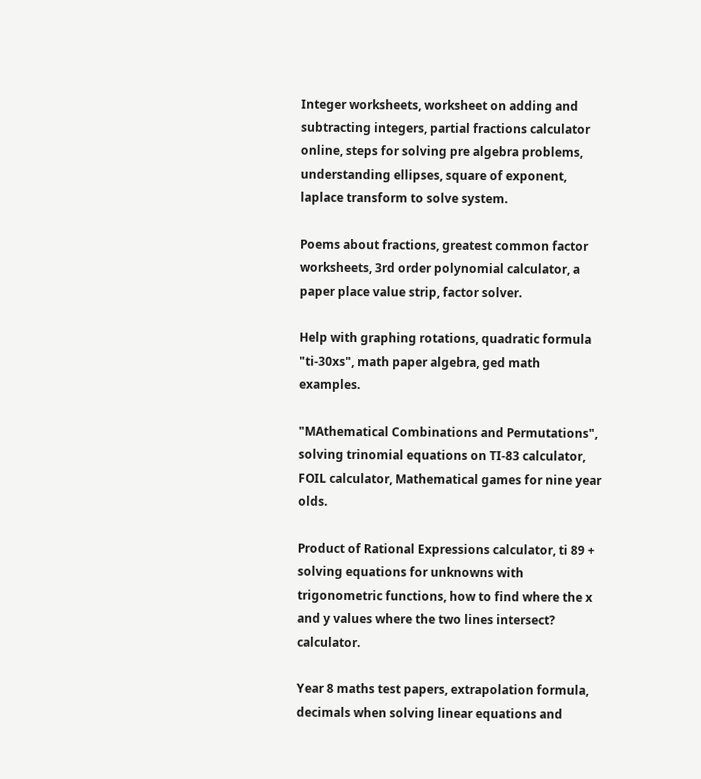Integer worksheets, worksheet on adding and subtracting integers, partial fractions calculator online, steps for solving pre algebra problems, understanding ellipses, square of exponent, laplace transform to solve system.

Poems about fractions, greatest common factor worksheets, 3rd order polynomial calculator, a paper place value strip, factor solver.

Help with graphing rotations, quadratic formula "ti-30xs", math paper algebra, ged math examples.

"MAthematical Combinations and Permutations", solving trinomial equations on TI-83 calculator, FOIL calculator, Mathematical games for nine year olds.

Product of Rational Expressions calculator, ti 89 + solving equations for unknowns with trigonometric functions, how to find where the x and y values where the two lines intersect? calculator.

Year 8 maths test papers, extrapolation formula, decimals when solving linear equations and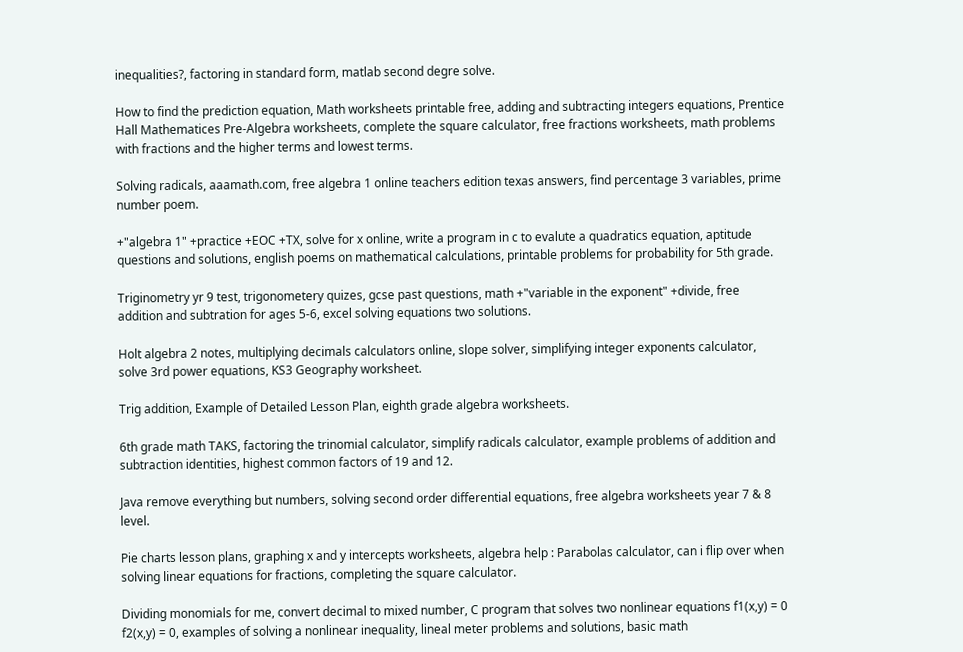inequalities?, factoring in standard form, matlab second degre solve.

How to find the prediction equation, Math worksheets printable free, adding and subtracting integers equations, Prentice Hall Mathematices Pre-Algebra worksheets, complete the square calculator, free fractions worksheets, math problems with fractions and the higher terms and lowest terms.

Solving radicals, aaamath.com, free algebra 1 online teachers edition texas answers, find percentage 3 variables, prime number poem.

+"algebra 1" +practice +EOC +TX, solve for x online, write a program in c to evalute a quadratics equation, aptitude questions and solutions, english poems on mathematical calculations, printable problems for probability for 5th grade.

Triginometry yr 9 test, trigonometery quizes, gcse past questions, math +"variable in the exponent" +divide, free addition and subtration for ages 5-6, excel solving equations two solutions.

Holt algebra 2 notes, multiplying decimals calculators online, slope solver, simplifying integer exponents calculator, solve 3rd power equations, KS3 Geography worksheet.

Trig addition, Example of Detailed Lesson Plan, eighth grade algebra worksheets.

6th grade math TAKS, factoring the trinomial calculator, simplify radicals calculator, example problems of addition and subtraction identities, highest common factors of 19 and 12.

Java remove everything but numbers, solving second order differential equations, free algebra worksheets year 7 & 8 level.

Pie charts lesson plans, graphing x and y intercepts worksheets, algebra help : Parabolas calculator, can i flip over when solving linear equations for fractions, completing the square calculator.

Dividing monomials for me, convert decimal to mixed number, C program that solves two nonlinear equations f1(x,y) = 0 f2(x,y) = 0, examples of solving a nonlinear inequality, lineal meter problems and solutions, basic math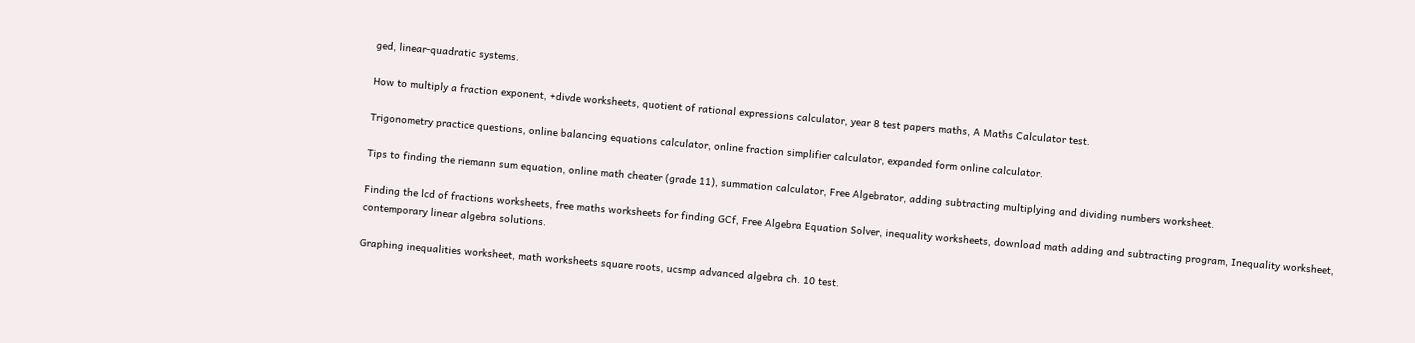ged, linear-quadratic systems.

How to multiply a fraction exponent, +divde worksheets, quotient of rational expressions calculator, year 8 test papers maths, A Maths Calculator test.

Trigonometry practice questions, online balancing equations calculator, online fraction simplifier calculator, expanded form online calculator.

Tips to finding the riemann sum equation, online math cheater (grade 11), summation calculator, Free Algebrator, adding subtracting multiplying and dividing numbers worksheet.

Finding the lcd of fractions worksheets, free maths worksheets for finding GCf, Free Algebra Equation Solver, inequality worksheets, download math adding and subtracting program, Inequality worksheet, contemporary linear algebra solutions.

Graphing inequalities worksheet, math worksheets square roots, ucsmp advanced algebra ch. 10 test.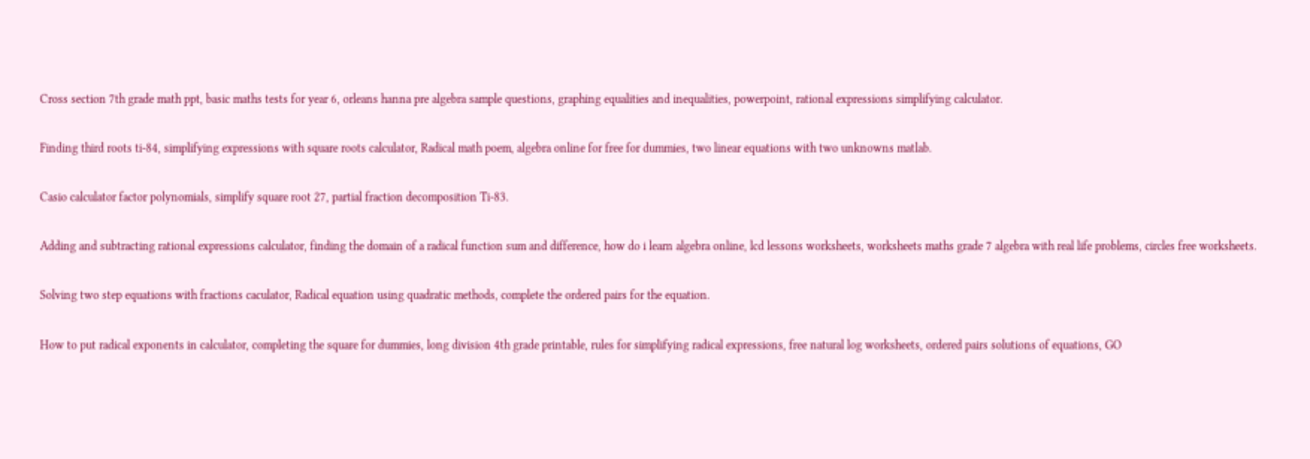Cross section 7th grade math ppt, basic maths tests for year 6, orleans hanna pre algebra sample questions, graphing equalities and inequalities, powerpoint, rational expressions simplifying calculator.

Finding third roots ti-84, simplifying expressions with square roots calculator, Radical math poem, algebra online for free for dummies, two linear equations with two unknowns matlab.

Casio calculator factor polynomials, simplify square root 27, partial fraction decomposition Ti-83.

Adding and subtracting rational expressions calculator, finding the domain of a radical function sum and difference, how do i learn algebra online, lcd lessons worksheets, worksheets maths grade 7 algebra with real life problems, circles free worksheets.

Solving two step equations with fractions caculator, Radical equation using quadratic methods, complete the ordered pairs for the equation.

How to put radical exponents in calculator, completing the square for dummies, long division 4th grade printable, rules for simplifying radical expressions, free natural log worksheets, ordered pairs solutions of equations, GO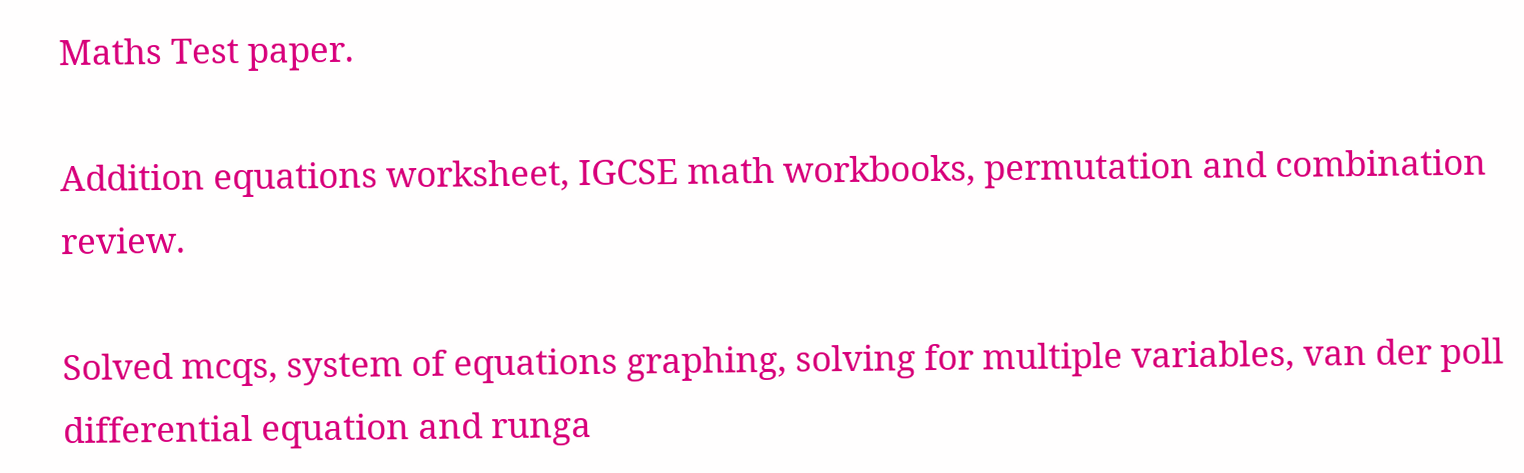Maths Test paper.

Addition equations worksheet, IGCSE math workbooks, permutation and combination review.

Solved mcqs, system of equations graphing, solving for multiple variables, van der poll differential equation and runga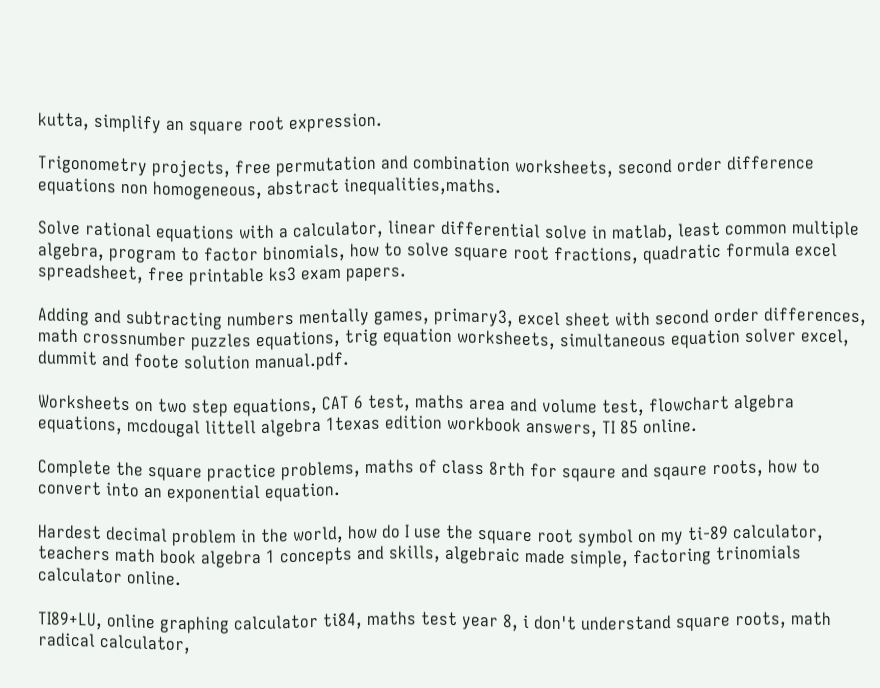kutta, simplify an square root expression.

Trigonometry projects, free permutation and combination worksheets, second order difference equations non homogeneous, abstract inequalities,maths.

Solve rational equations with a calculator, linear differential solve in matlab, least common multiple algebra, program to factor binomials, how to solve square root fractions, quadratic formula excel spreadsheet, free printable ks3 exam papers.

Adding and subtracting numbers mentally games, primary3, excel sheet with second order differences, math crossnumber puzzles equations, trig equation worksheets, simultaneous equation solver excel, dummit and foote solution manual.pdf.

Worksheets on two step equations, CAT 6 test, maths area and volume test, flowchart algebra equations, mcdougal littell algebra 1texas edition workbook answers, TI 85 online.

Complete the square practice problems, maths of class 8rth for sqaure and sqaure roots, how to convert into an exponential equation.

Hardest decimal problem in the world, how do I use the square root symbol on my ti-89 calculator, teachers math book algebra 1 concepts and skills, algebraic made simple, factoring trinomials calculator online.

TI89+LU, online graphing calculator ti84, maths test year 8, i don't understand square roots, math radical calculator,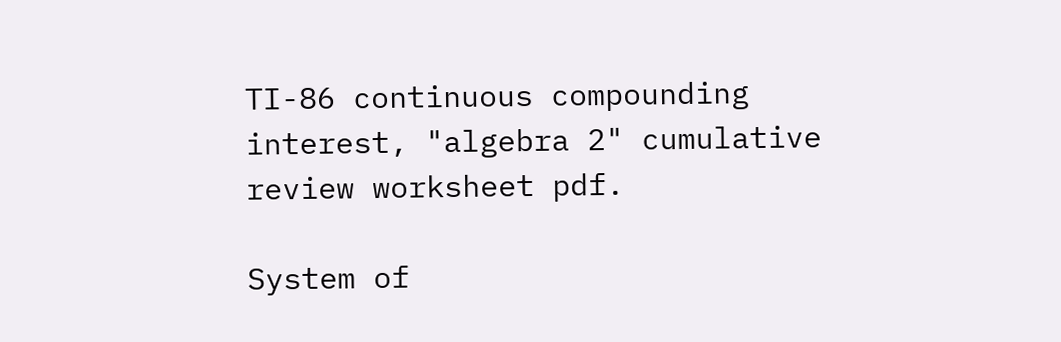TI-86 continuous compounding interest, "algebra 2" cumulative review worksheet pdf.

System of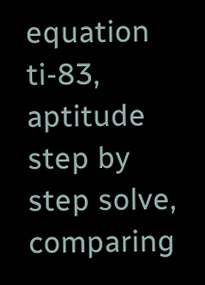equation ti-83, aptitude step by step solve, comparing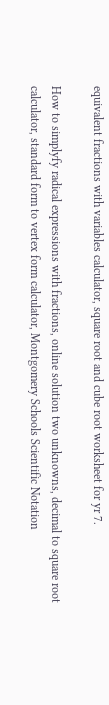equivalent fractions with variables calculator, square root and cube root worksheet for yr 7.

How to simplyfy radical expressions with fractions, online solution two unknowns, decimal to square root calculator, standard form to vertex form calculator, Montgomery Schools Scientific Notation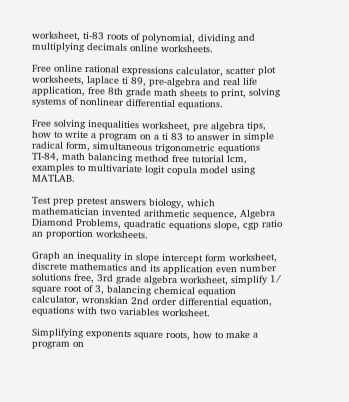worksheet, ti-83 roots of polynomial, dividing and multiplying decimals online worksheets.

Free online rational expressions calculator, scatter plot worksheets, laplace ti 89, pre-algebra and real life application, free 8th grade math sheets to print, solving systems of nonlinear differential equations.

Free solving inequalities worksheet, pre algebra tips, how to write a program on a ti 83 to answer in simple radical form, simultaneous trigonometric equations TI-84, math balancing method free tutorial lcm, examples to multivariate logit copula model using MATLAB.

Test prep pretest answers biology, which mathematician invented arithmetic sequence, Algebra Diamond Problems, quadratic equations slope, cgp ratio an proportion worksheets.

Graph an inequality in slope intercept form worksheet, discrete mathematics and its application even number solutions free, 3rd grade algebra worksheet, simplify 1/ square root of 3, balancing chemical equation calculator, wronskian 2nd order differential equation, equations with two variables worksheet.

Simplifying exponents square roots, how to make a program on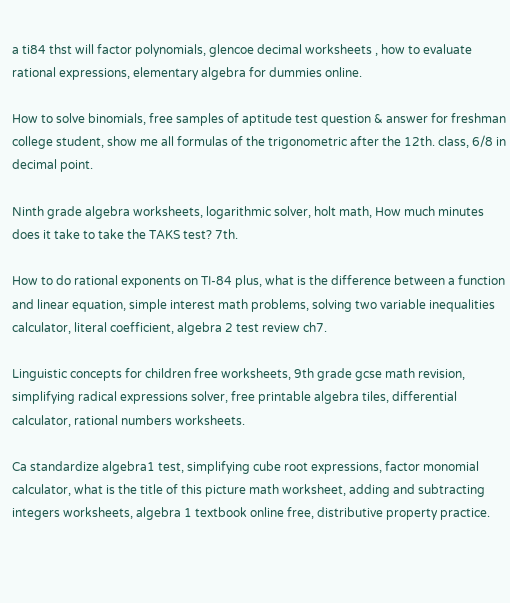a ti84 thst will factor polynomials, glencoe decimal worksheets , how to evaluate rational expressions, elementary algebra for dummies online.

How to solve binomials, free samples of aptitude test question & answer for freshman college student, show me all formulas of the trigonometric after the 12th. class, 6/8 in decimal point.

Ninth grade algebra worksheets, logarithmic solver, holt math, How much minutes does it take to take the TAKS test? 7th.

How to do rational exponents on TI-84 plus, what is the difference between a function and linear equation, simple interest math problems, solving two variable inequalities calculator, literal coefficient, algebra 2 test review ch7.

Linguistic concepts for children free worksheets, 9th grade gcse math revision, simplifying radical expressions solver, free printable algebra tiles, differential calculator, rational numbers worksheets.

Ca standardize algebra1 test, simplifying cube root expressions, factor monomial calculator, what is the title of this picture math worksheet, adding and subtracting integers worksheets, algebra 1 textbook online free, distributive property practice.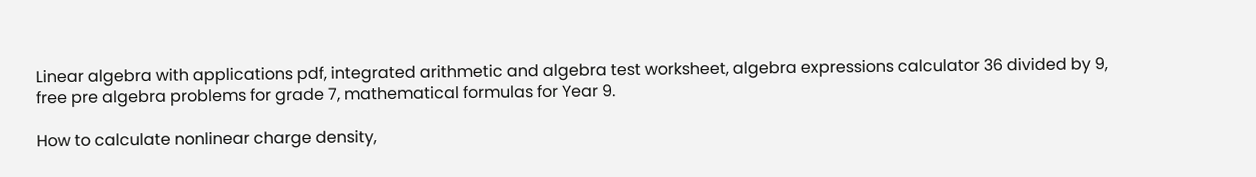Linear algebra with applications pdf, integrated arithmetic and algebra test worksheet, algebra expressions calculator 36 divided by 9, free pre algebra problems for grade 7, mathematical formulas for Year 9.

How to calculate nonlinear charge density,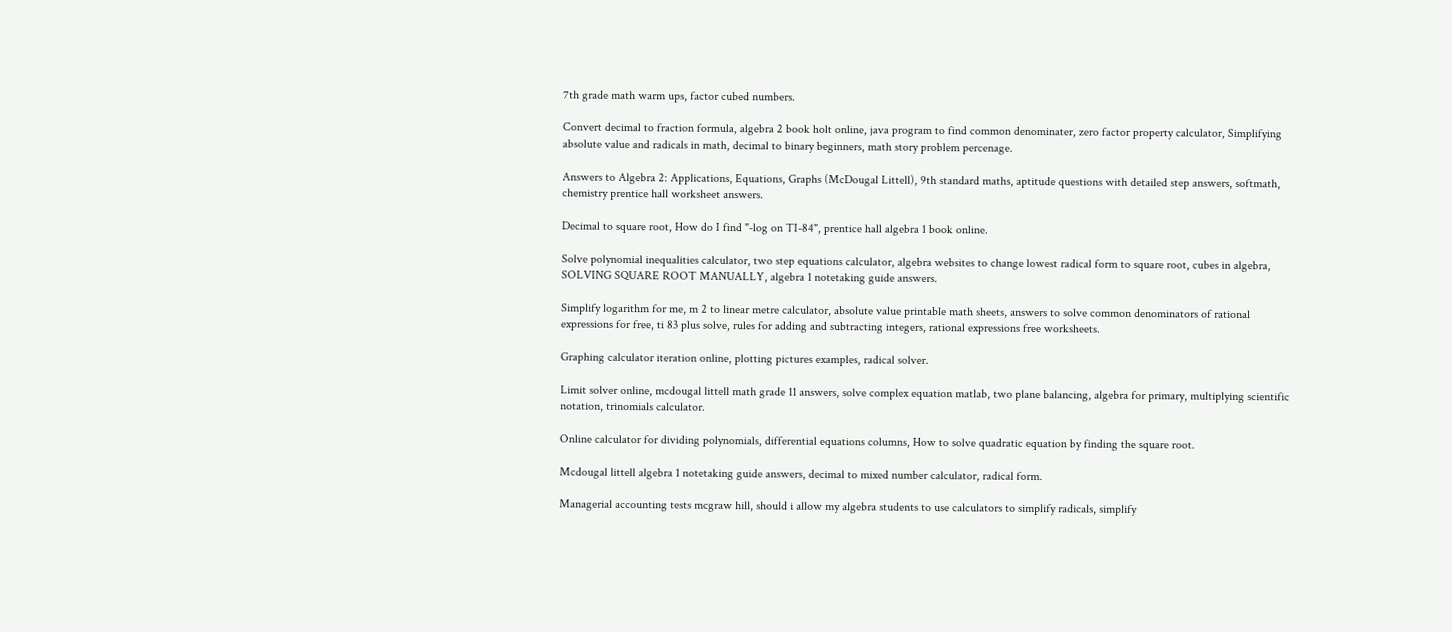7th grade math warm ups, factor cubed numbers.

Convert decimal to fraction formula, algebra 2 book holt online, java program to find common denominater, zero factor property calculator, Simplifying absolute value and radicals in math, decimal to binary beginners, math story problem percenage.

Answers to Algebra 2: Applications, Equations, Graphs (McDougal Littell), 9th standard maths, aptitude questions with detailed step answers, softmath, chemistry prentice hall worksheet answers.

Decimal to square root, How do I find "-log on TI-84", prentice hall algebra 1 book online.

Solve polynomial inequalities calculator, two step equations calculator, algebra websites to change lowest radical form to square root, cubes in algebra, SOLVING SQUARE ROOT MANUALLY, algebra 1 notetaking guide answers.

Simplify logarithm for me, m 2 to linear metre calculator, absolute value printable math sheets, answers to solve common denominators of rational expressions for free, ti 83 plus solve, rules for adding and subtracting integers, rational expressions free worksheets.

Graphing calculator iteration online, plotting pictures examples, radical solver.

Limit solver online, mcdougal littell math grade 11 answers, solve complex equation matlab, two plane balancing, algebra for primary, multiplying scientific notation, trinomials calculator.

Online calculator for dividing polynomials, differential equations columns, How to solve quadratic equation by finding the square root.

Mcdougal littell algebra 1 notetaking guide answers, decimal to mixed number calculator, radical form.

Managerial accounting tests mcgraw hill, should i allow my algebra students to use calculators to simplify radicals, simplify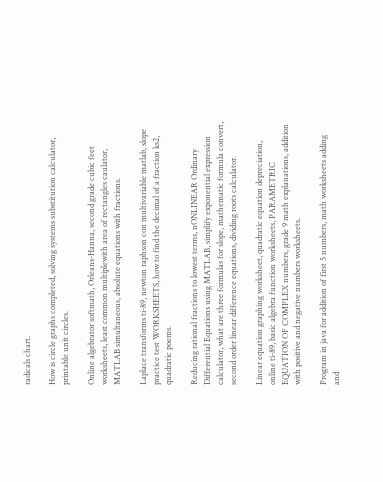radicals chart.

How is circle graphs completed, solving systems substitution calculator, printable unit circles.

Online algebrator softmath, Orleans-Hanna, second grade cubic feet worksheets, least common multiplewith area of rectangles caulator, MATLAB simultaneous, absolute equations with fractions.

Laplace transforms ti-89, newton raphson con multivariable matlab, slope practice test WORKSHEETS, how to find the decimal of a fraction ks2, quadratic poems.

Reducing rational fractions to lowest terms, nONLINEAR Ordinary Differential Equations using MATLAB, simplify exponential expression calculator, what are three formulas for slope, mathematic formula convert, second order linear difference equations, dividing roots calculator.

Linear equation graphing worksheet, quadratic equation depreciation, online ti-89, basic algebra function worksheets, PARAMETRIC EQUATION OF COMPLEX numbers, grade 9 math explanations, addition with positive and negative numbers worksheets.

Program in java for addition of first 5 numbers, math worksheets adding and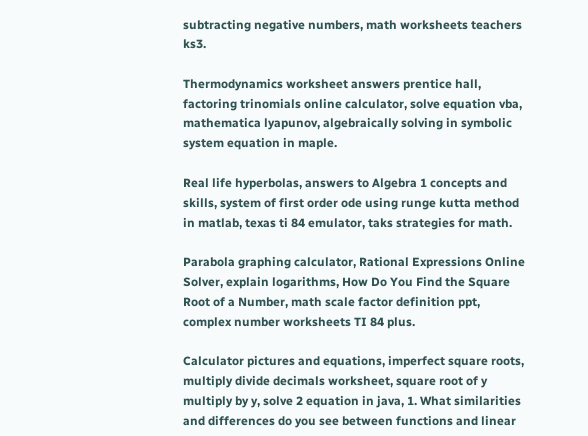subtracting negative numbers, math worksheets teachers ks3.

Thermodynamics worksheet answers prentice hall, factoring trinomials online calculator, solve equation vba, mathematica lyapunov, algebraically solving in symbolic system equation in maple.

Real life hyperbolas, answers to Algebra 1 concepts and skills, system of first order ode using runge kutta method in matlab, texas ti 84 emulator, taks strategies for math.

Parabola graphing calculator, Rational Expressions Online Solver, explain logarithms, How Do You Find the Square Root of a Number, math scale factor definition ppt, complex number worksheets TI 84 plus.

Calculator pictures and equations, imperfect square roots, multiply divide decimals worksheet, square root of y multiply by y, solve 2 equation in java, 1. What similarities and differences do you see between functions and linear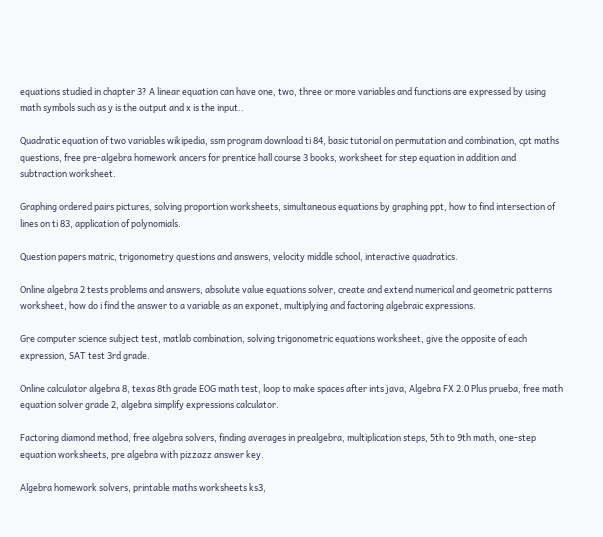equations studied in chapter 3? A linear equation can have one, two, three or more variables and functions are expressed by using math symbols such as y is the output and x is the input..

Quadratic equation of two variables wikipedia, ssm program download ti 84, basic tutorial on permutation and combination, cpt maths questions, free pre-algebra homework ancers for prentice hall course 3 books, worksheet for step equation in addition and subtraction worksheet.

Graphing ordered pairs pictures, solving proportion worksheets, simultaneous equations by graphing ppt, how to find intersection of lines on ti 83, application of polynomials.

Question papers matric, trigonometry questions and answers, velocity middle school, interactive quadratics.

Online algebra 2 tests problems and answers, absolute value equations solver, create and extend numerical and geometric patterns worksheet, how do i find the answer to a variable as an exponet, multiplying and factoring algebraic expressions.

Gre computer science subject test, matlab combination, solving trigonometric equations worksheet, give the opposite of each expression, SAT test 3rd grade.

Online calculator algebra 8, texas 8th grade EOG math test, loop to make spaces after ints java, Algebra FX 2.0 Plus prueba, free math equation solver grade 2, algebra simplify expressions calculator.

Factoring diamond method, free algebra solvers, finding averages in prealgebra, multiplication steps, 5th to 9th math, one-step equation worksheets, pre algebra with pizzazz answer key.

Algebra homework solvers, printable maths worksheets ks3,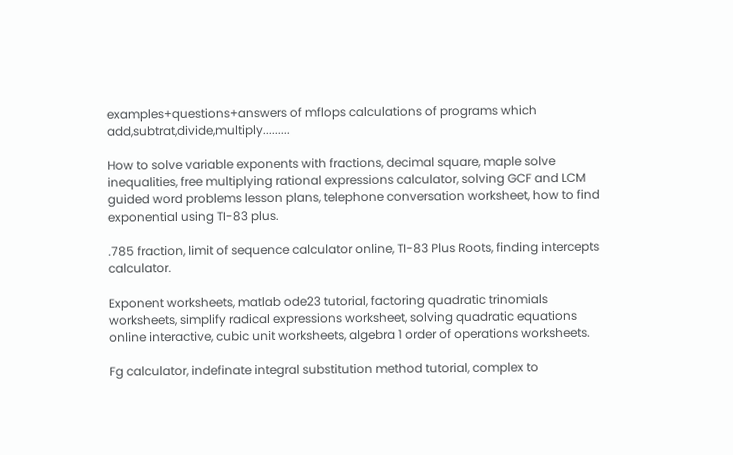examples+questions+answers of mflops calculations of programs which add,subtrat,divide,multiply.........

How to solve variable exponents with fractions, decimal square, maple solve inequalities, free multiplying rational expressions calculator, solving GCF and LCM guided word problems lesson plans, telephone conversation worksheet, how to find exponential using TI-83 plus.

.785 fraction, limit of sequence calculator online, TI-83 Plus Roots, finding intercepts calculator.

Exponent worksheets, matlab ode23 tutorial, factoring quadratic trinomials worksheets, simplify radical expressions worksheet, solving quadratic equations online interactive, cubic unit worksheets, algebra 1 order of operations worksheets.

Fg calculator, indefinate integral substitution method tutorial, complex to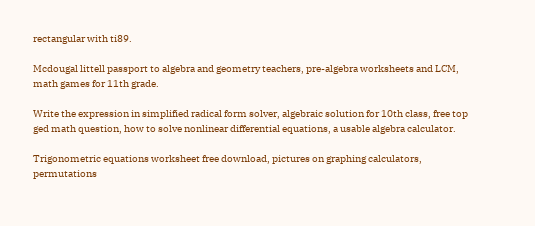rectangular with ti89.

Mcdougal littell passport to algebra and geometry teachers, pre-algebra worksheets and LCM, math games for 11th grade.

Write the expression in simplified radical form solver, algebraic solution for 10th class, free top ged math question, how to solve nonlinear differential equations, a usable algebra calculator.

Trigonometric equations worksheet free download, pictures on graphing calculators, permutations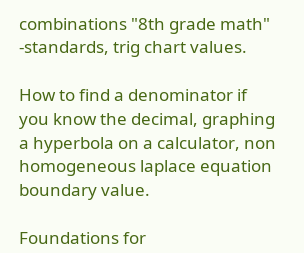combinations "8th grade math" -standards, trig chart values.

How to find a denominator if you know the decimal, graphing a hyperbola on a calculator, non homogeneous laplace equation boundary value.

Foundations for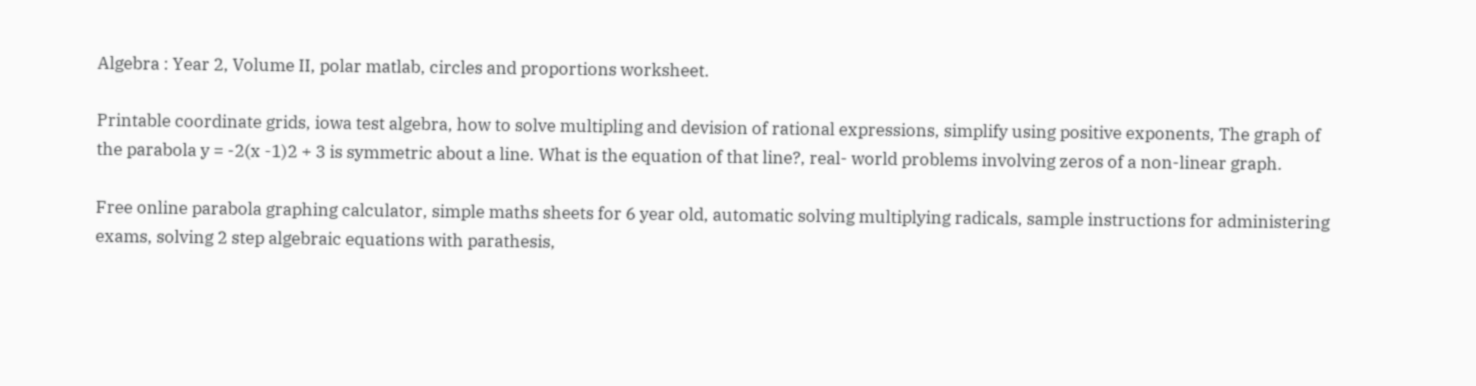Algebra : Year 2, Volume II, polar matlab, circles and proportions worksheet.

Printable coordinate grids, iowa test algebra, how to solve multipling and devision of rational expressions, simplify using positive exponents, The graph of the parabola y = -2(x -1)2 + 3 is symmetric about a line. What is the equation of that line?, real- world problems involving zeros of a non-linear graph.

Free online parabola graphing calculator, simple maths sheets for 6 year old, automatic solving multiplying radicals, sample instructions for administering exams, solving 2 step algebraic equations with parathesis,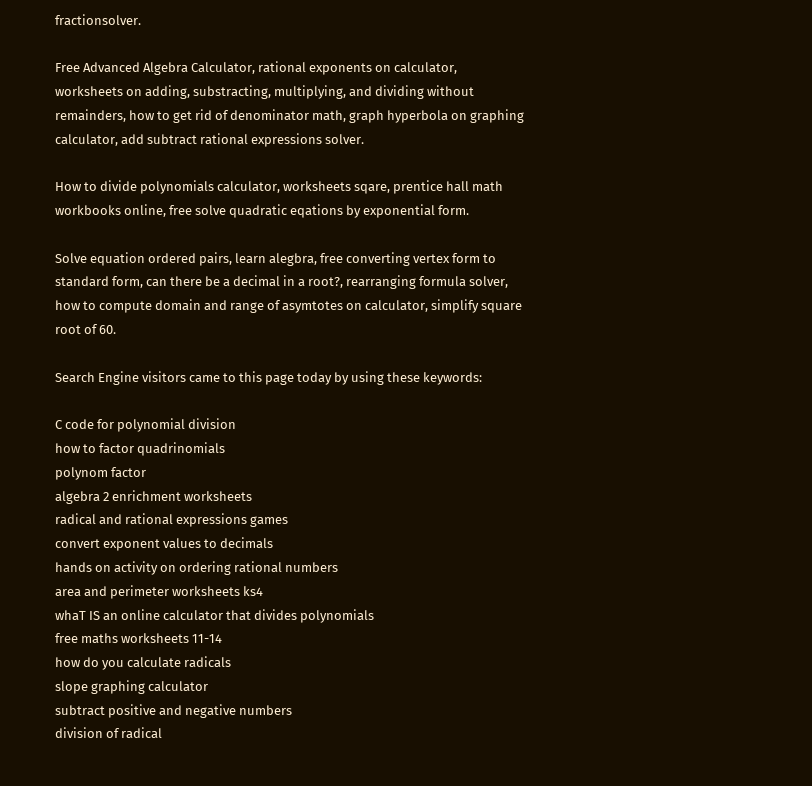fractionsolver.

Free Advanced Algebra Calculator, rational exponents on calculator, worksheets on adding, substracting, multiplying, and dividing without remainders, how to get rid of denominator math, graph hyperbola on graphing calculator, add subtract rational expressions solver.

How to divide polynomials calculator, worksheets sqare, prentice hall math workbooks online, free solve quadratic eqations by exponential form.

Solve equation ordered pairs, learn alegbra, free converting vertex form to standard form, can there be a decimal in a root?, rearranging formula solver, how to compute domain and range of asymtotes on calculator, simplify square root of 60.

Search Engine visitors came to this page today by using these keywords:

C code for polynomial division
how to factor quadrinomials
polynom factor
algebra 2 enrichment worksheets
radical and rational expressions games
convert exponent values to decimals
hands on activity on ordering rational numbers
area and perimeter worksheets ks4
whaT IS an online calculator that divides polynomials
free maths worksheets 11-14
how do you calculate radicals
slope graphing calculator
subtract positive and negative numbers
division of radical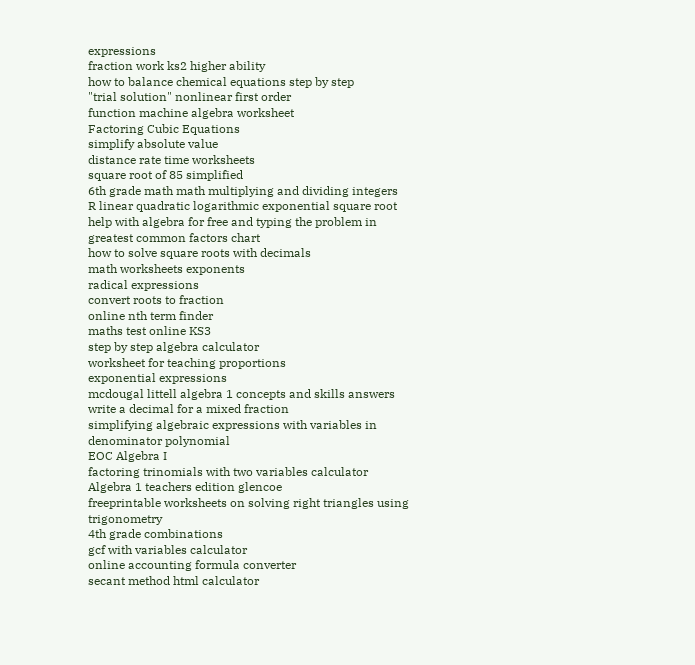expressions
fraction work ks2 higher ability
how to balance chemical equations step by step
"trial solution" nonlinear first order
function machine algebra worksheet
Factoring Cubic Equations
simplify absolute value
distance rate time worksheets
square root of 85 simplified
6th grade math math multiplying and dividing integers
R linear quadratic logarithmic exponential square root
help with algebra for free and typing the problem in
greatest common factors chart
how to solve square roots with decimals
math worksheets exponents
radical expressions
convert roots to fraction
online nth term finder
maths test online KS3
step by step algebra calculator
worksheet for teaching proportions
exponential expressions
mcdougal littell algebra 1 concepts and skills answers
write a decimal for a mixed fraction
simplifying algebraic expressions with variables in denominator polynomial
EOC Algebra I
factoring trinomials with two variables calculator
Algebra 1 teachers edition glencoe
freeprintable worksheets on solving right triangles using trigonometry
4th grade combinations
gcf with variables calculator
online accounting formula converter
secant method html calculator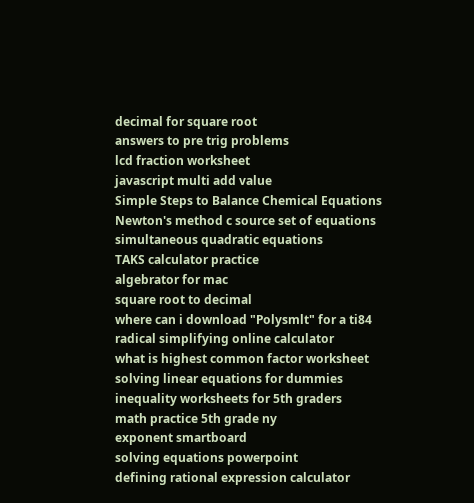decimal for square root
answers to pre trig problems
lcd fraction worksheet
javascript multi add value
Simple Steps to Balance Chemical Equations
Newton's method c source set of equations
simultaneous quadratic equations
TAKS calculator practice
algebrator for mac
square root to decimal
where can i download "Polysmlt" for a ti84
radical simplifying online calculator
what is highest common factor worksheet
solving linear equations for dummies
inequality worksheets for 5th graders
math practice 5th grade ny
exponent smartboard
solving equations powerpoint
defining rational expression calculator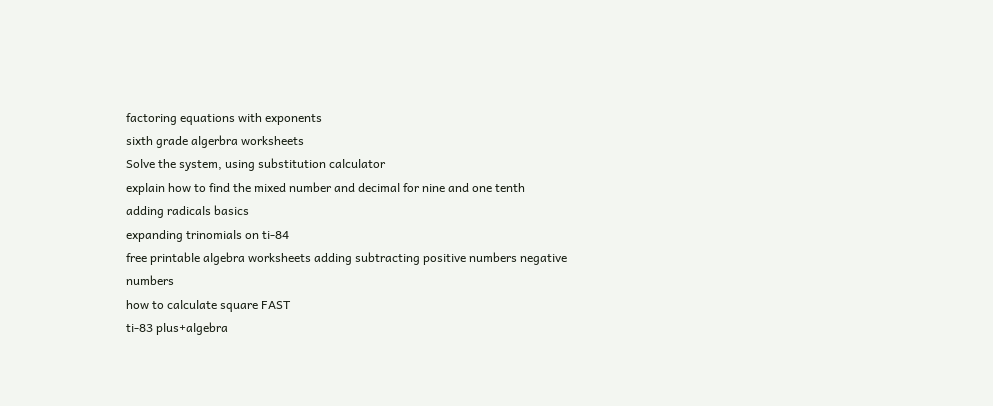factoring equations with exponents
sixth grade algerbra worksheets
Solve the system, using substitution calculator
explain how to find the mixed number and decimal for nine and one tenth
adding radicals basics
expanding trinomials on ti-84
free printable algebra worksheets adding subtracting positive numbers negative numbers
how to calculate square FAST
ti-83 plus+algebra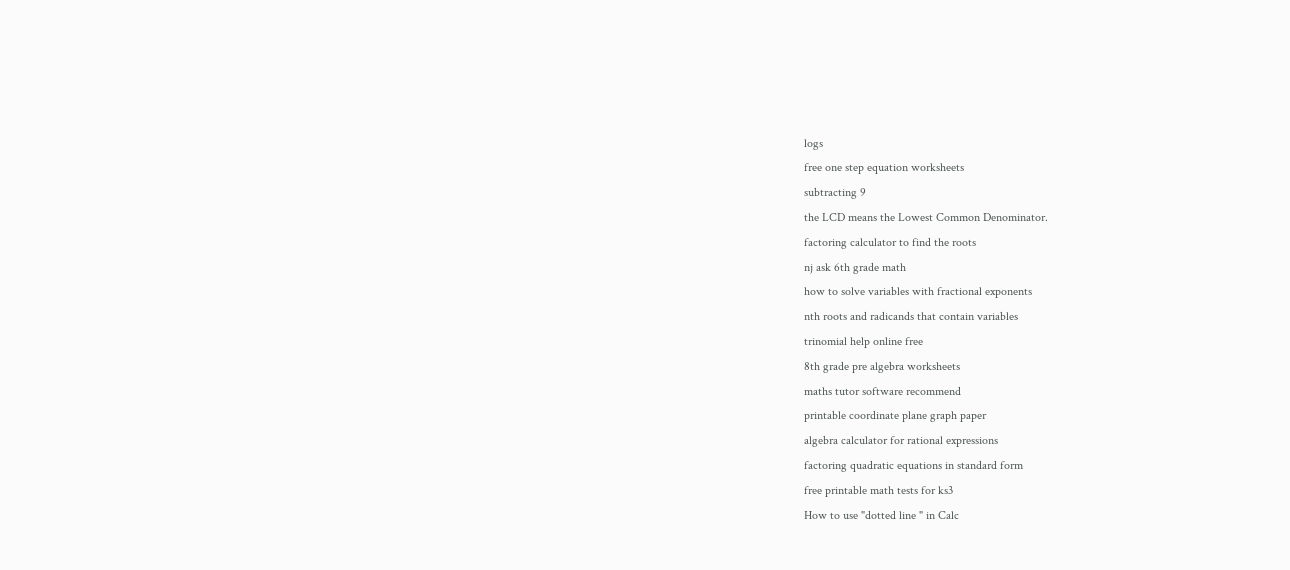logs
free one step equation worksheets
subtracting 9
the LCD means the Lowest Common Denominator.
factoring calculator to find the roots
nj ask 6th grade math
how to solve variables with fractional exponents
nth roots and radicands that contain variables
trinomial help online free
8th grade pre algebra worksheets
maths tutor software recommend
printable coordinate plane graph paper
algebra calculator for rational expressions
factoring quadratic equations in standard form
free printable math tests for ks3
How to use "dotted line " in Calc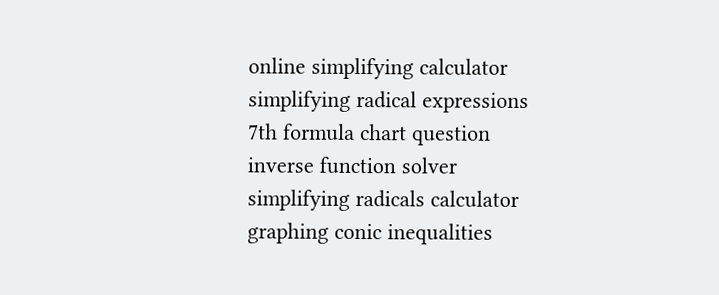online simplifying calculator
simplifying radical expressions
7th formula chart question
inverse function solver
simplifying radicals calculator
graphing conic inequalities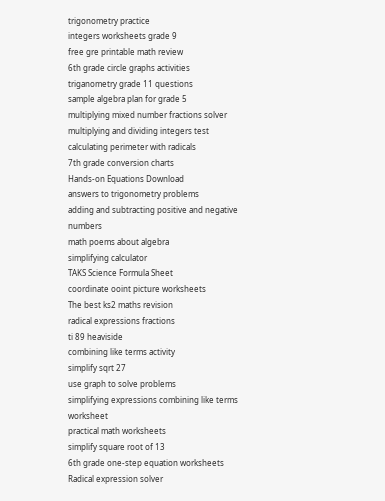trigonometry practice
integers worksheets grade 9
free gre printable math review
6th grade circle graphs activities
triganometry grade 11 questions
sample algebra plan for grade 5
multiplying mixed number fractions solver
multiplying and dividing integers test
calculating perimeter with radicals
7th grade conversion charts
Hands-on Equations Download
answers to trigonometry problems
adding and subtracting positive and negative numbers
math poems about algebra
simplifying calculator
TAKS Science Formula Sheet
coordinate ooint picture worksheets
The best ks2 maths revision
radical expressions fractions
ti 89 heaviside
combining like terms activity
simplify sqrt 27
use graph to solve problems
simplifying expressions combining like terms worksheet
practical math worksheets
simplify square root of 13
6th grade one-step equation worksheets
Radical expression solver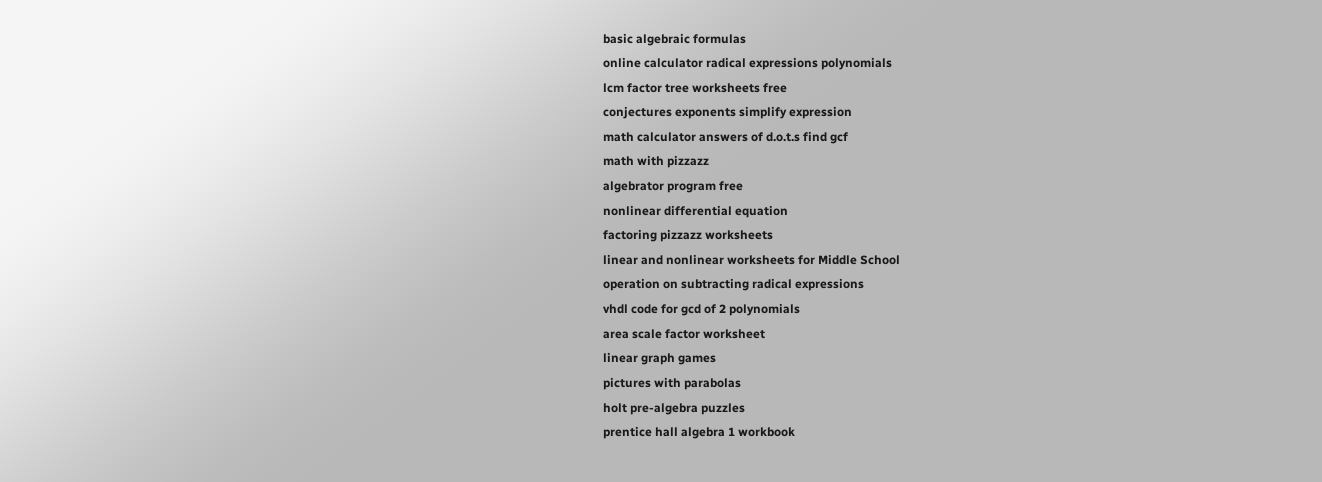basic algebraic formulas
online calculator radical expressions polynomials
lcm factor tree worksheets free
conjectures exponents simplify expression
math calculator answers of d.o.t.s find gcf
math with pizzazz
algebrator program free
nonlinear differential equation
factoring pizzazz worksheets
linear and nonlinear worksheets for Middle School
operation on subtracting radical expressions
vhdl code for gcd of 2 polynomials
area scale factor worksheet
linear graph games
pictures with parabolas
holt pre-algebra puzzles
prentice hall algebra 1 workbook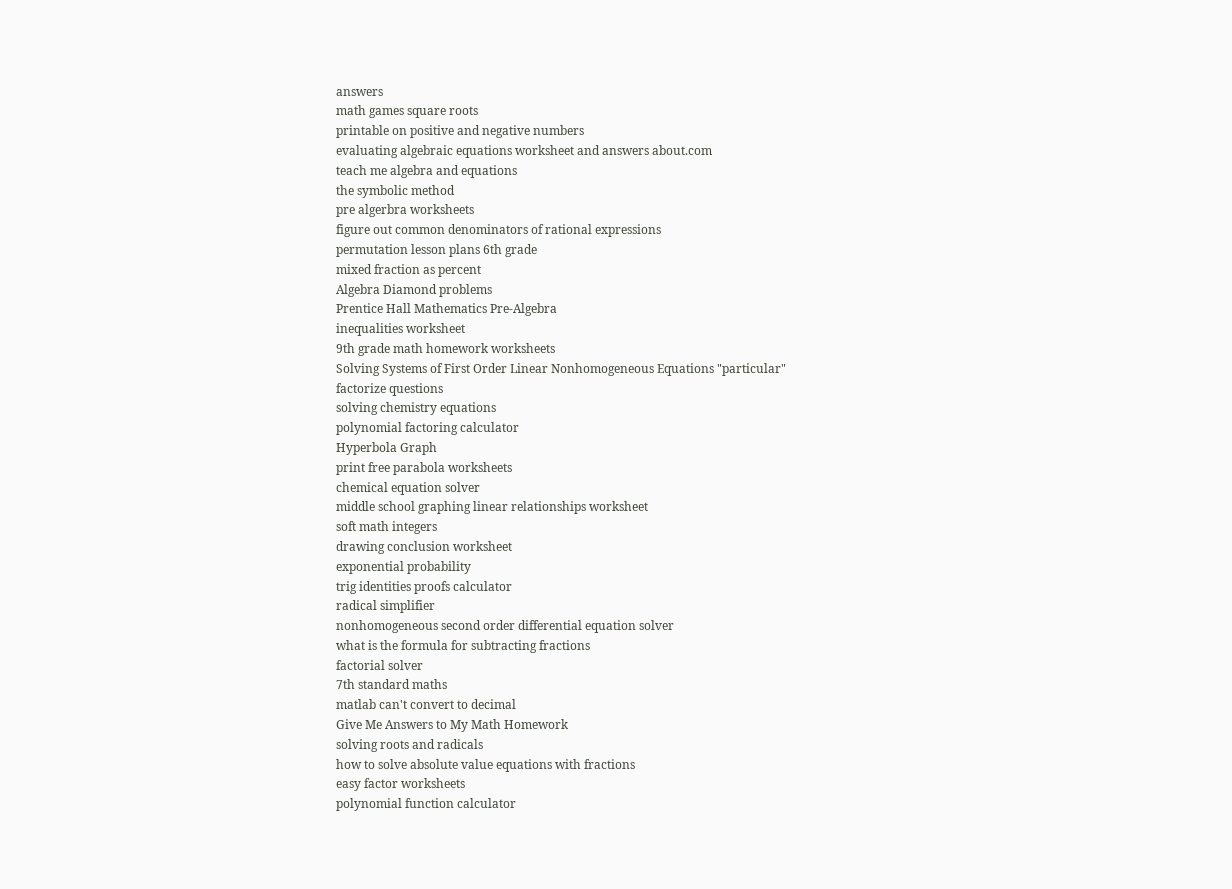answers
math games square roots
printable on positive and negative numbers
evaluating algebraic equations worksheet and answers about.com
teach me algebra and equations
the symbolic method
pre algerbra worksheets
figure out common denominators of rational expressions
permutation lesson plans 6th grade
mixed fraction as percent
Algebra Diamond problems
Prentice Hall Mathematics Pre-Algebra
inequalities worksheet
9th grade math homework worksheets
Solving Systems of First Order Linear Nonhomogeneous Equations "particular"
factorize questions
solving chemistry equations
polynomial factoring calculator
Hyperbola Graph
print free parabola worksheets
chemical equation solver
middle school graphing linear relationships worksheet
soft math integers
drawing conclusion worksheet
exponential probability
trig identities proofs calculator
radical simplifier
nonhomogeneous second order differential equation solver
what is the formula for subtracting fractions
factorial solver
7th standard maths
matlab can't convert to decimal
Give Me Answers to My Math Homework
solving roots and radicals
how to solve absolute value equations with fractions
easy factor worksheets
polynomial function calculator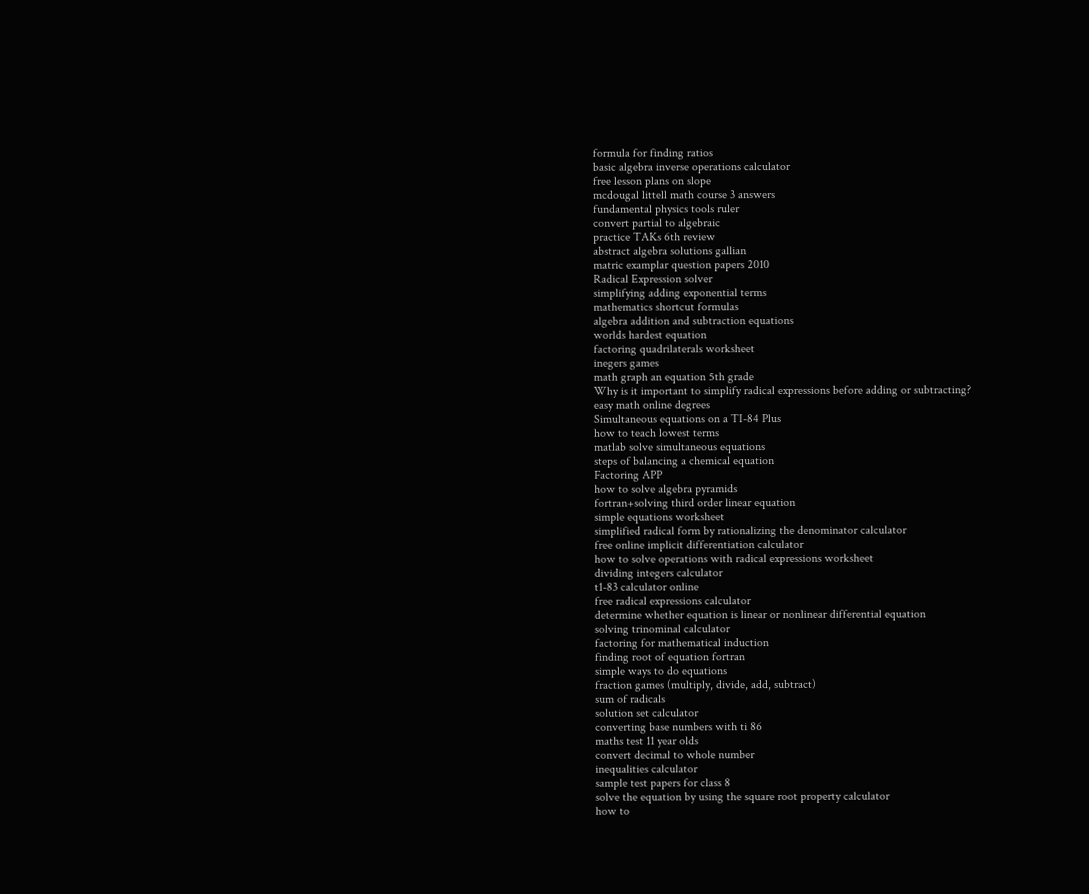formula for finding ratios
basic algebra inverse operations calculator
free lesson plans on slope
mcdougal littell math course 3 answers
fundamental physics tools ruler
convert partial to algebraic
practice TAKs 6th review
abstract algebra solutions gallian
matric examplar question papers 2010
Radical Expression solver
simplifying adding exponential terms
mathematics shortcut formulas
algebra addition and subtraction equations
worlds hardest equation
factoring quadrilaterals worksheet
inegers games
math graph an equation 5th grade
Why is it important to simplify radical expressions before adding or subtracting?
easy math online degrees
Simultaneous equations on a TI-84 Plus
how to teach lowest terms
matlab solve simultaneous equations
steps of balancing a chemical equation
Factoring APP
how to solve algebra pyramids
fortran+solving third order linear equation
simple equations worksheet
simplified radical form by rationalizing the denominator calculator
free online implicit differentiation calculator
how to solve operations with radical expressions worksheet
dividing integers calculator
t1-83 calculator online
free radical expressions calculator
determine whether equation is linear or nonlinear differential equation
solving trinominal calculator
factoring for mathematical induction
finding root of equation fortran
simple ways to do equations
fraction games (multiply, divide, add, subtract)
sum of radicals
solution set calculator
converting base numbers with ti 86
maths test 11 year olds
convert decimal to whole number
inequalities calculator
sample test papers for class 8
solve the equation by using the square root property calculator
how to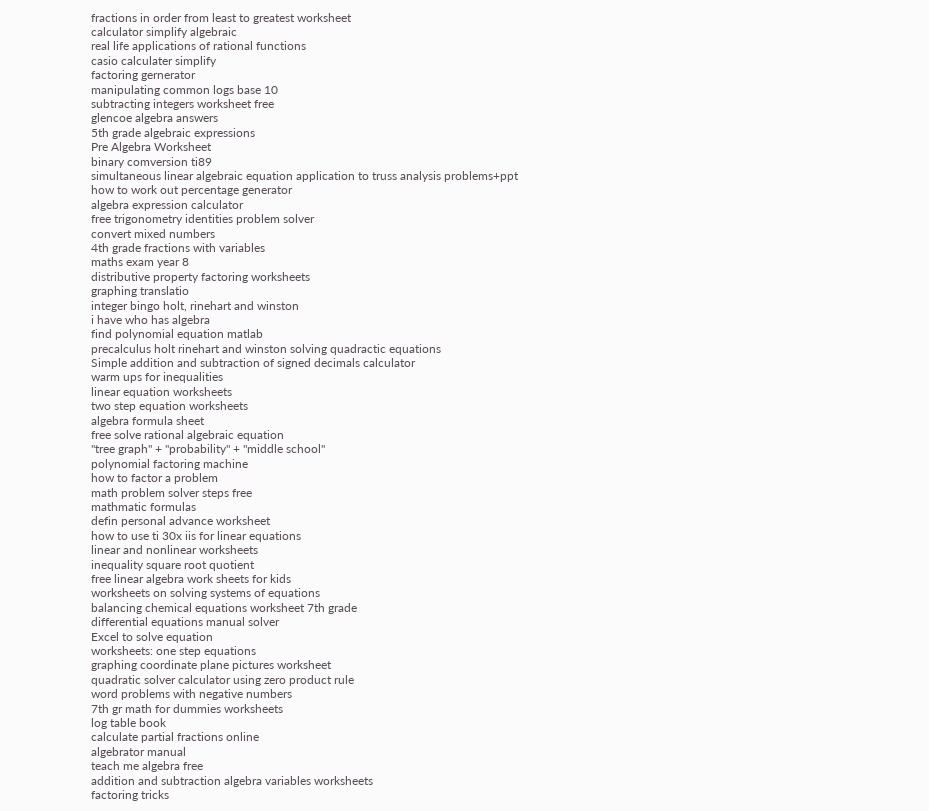fractions in order from least to greatest worksheet
calculator simplify algebraic
real life applications of rational functions
casio calculater simplify
factoring gernerator
manipulating common logs base 10
subtracting integers worksheet free
glencoe algebra answers
5th grade algebraic expressions
Pre Algebra Worksheet
binary comversion ti89
simultaneous linear algebraic equation application to truss analysis problems+ppt
how to work out percentage generator
algebra expression calculator
free trigonometry identities problem solver
convert mixed numbers
4th grade fractions with variables
maths exam year 8
distributive property factoring worksheets
graphing translatio
integer bingo holt, rinehart and winston
i have who has algebra
find polynomial equation matlab
precalculus holt rinehart and winston solving quadractic equations
Simple addition and subtraction of signed decimals calculator
warm ups for inequalities
linear equation worksheets
two step equation worksheets
algebra formula sheet
free solve rational algebraic equation
"tree graph" + "probability" + "middle school"
polynomial factoring machine
how to factor a problem
math problem solver steps free
mathmatic formulas
defin personal advance worksheet
how to use ti 30x iis for linear equations
linear and nonlinear worksheets
inequality square root quotient
free linear algebra work sheets for kids
worksheets on solving systems of equations
balancing chemical equations worksheet 7th grade
differential equations manual solver
Excel to solve equation
worksheets: one step equations
graphing coordinate plane pictures worksheet
quadratic solver calculator using zero product rule
word problems with negative numbers
7th gr math for dummies worksheets
log table book
calculate partial fractions online
algebrator manual
teach me algebra free
addition and subtraction algebra variables worksheets
factoring tricks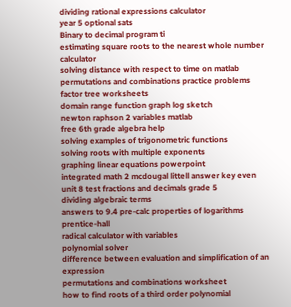dividing rational expressions calculator
year 5 optional sats
Binary to decimal program ti
estimating square roots to the nearest whole number calculator
solving distance with respect to time on matlab
permutations and combinations practice problems
factor tree worksheets
domain range function graph log sketch
newton raphson 2 variables matlab
free 6th grade algebra help
solving examples of trigonometric functions
solving roots with multiple exponents
graphing linear equations powerpoint
integrated math 2 mcdougal littell answer key even
unit 8 test fractions and decimals grade 5
dividing algebraic terms
answers to 9.4 pre-calc properties of logarithms prentice-hall
radical calculator with variables
polynomial solver
difference between evaluation and simplification of an expression
permutations and combinations worksheet
how to find roots of a third order polynomial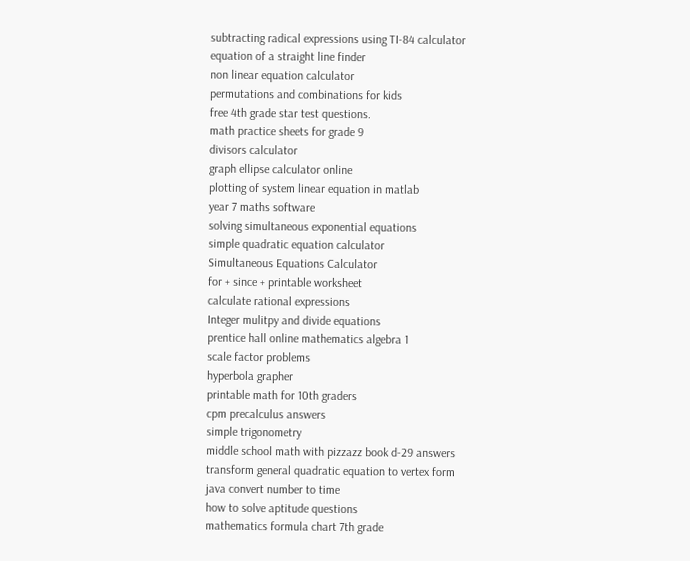subtracting radical expressions using TI-84 calculator
equation of a straight line finder
non linear equation calculator
permutations and combinations for kids
free 4th grade star test questions.
math practice sheets for grade 9
divisors calculator
graph ellipse calculator online
plotting of system linear equation in matlab
year 7 maths software
solving simultaneous exponential equations
simple quadratic equation calculator
Simultaneous Equations Calculator
for + since + printable worksheet
calculate rational expressions
Integer mulitpy and divide equations
prentice hall online mathematics algebra 1
scale factor problems
hyperbola grapher
printable math for 10th graders
cpm precalculus answers
simple trigonometry
middle school math with pizzazz book d-29 answers
transform general quadratic equation to vertex form
java convert number to time
how to solve aptitude questions
mathematics formula chart 7th grade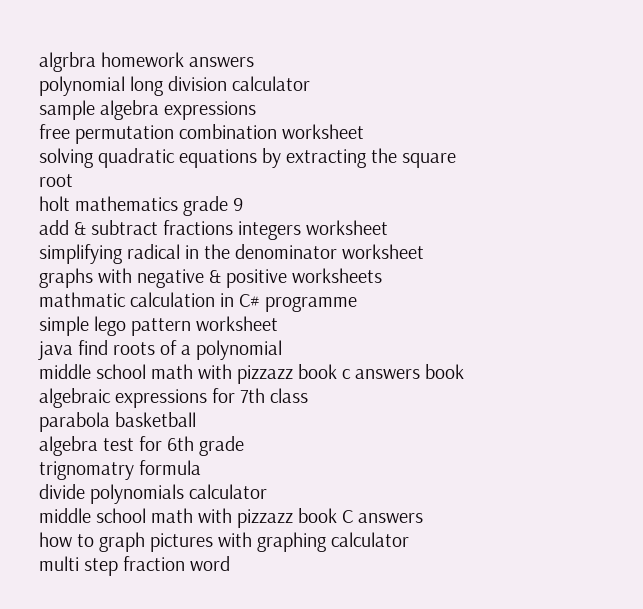algrbra homework answers
polynomial long division calculator
sample algebra expressions
free permutation combination worksheet
solving quadratic equations by extracting the square root
holt mathematics grade 9
add & subtract fractions integers worksheet
simplifying radical in the denominator worksheet
graphs with negative & positive worksheets
mathmatic calculation in C# programme
simple lego pattern worksheet
java find roots of a polynomial
middle school math with pizzazz book c answers book
algebraic expressions for 7th class
parabola basketball
algebra test for 6th grade
trignomatry formula
divide polynomials calculator
middle school math with pizzazz book C answers
how to graph pictures with graphing calculator
multi step fraction word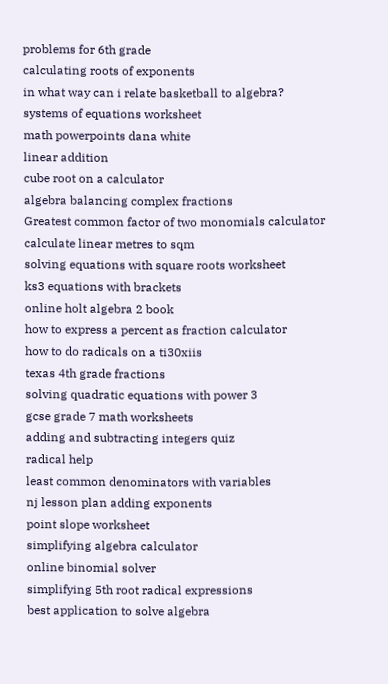problems for 6th grade
calculating roots of exponents
in what way can i relate basketball to algebra?
systems of equations worksheet
math powerpoints dana white
linear addition
cube root on a calculator
algebra balancing complex fractions
Greatest common factor of two monomials calculator
calculate linear metres to sqm
solving equations with square roots worksheet
ks3 equations with brackets
online holt algebra 2 book
how to express a percent as fraction calculator
how to do radicals on a ti30xiis
texas 4th grade fractions
solving quadratic equations with power 3
gcse grade 7 math worksheets
adding and subtracting integers quiz
radical help
least common denominators with variables
nj lesson plan adding exponents
point slope worksheet
simplifying algebra calculator
online binomial solver
simplifying 5th root radical expressions
best application to solve algebra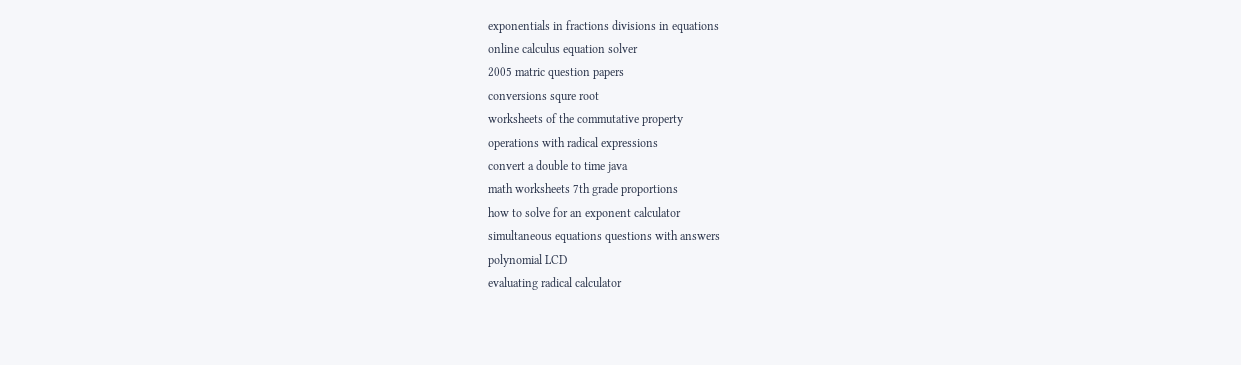exponentials in fractions divisions in equations
online calculus equation solver
2005 matric question papers
conversions squre root
worksheets of the commutative property
operations with radical expressions
convert a double to time java
math worksheets 7th grade proportions
how to solve for an exponent calculator
simultaneous equations questions with answers
polynomial LCD
evaluating radical calculator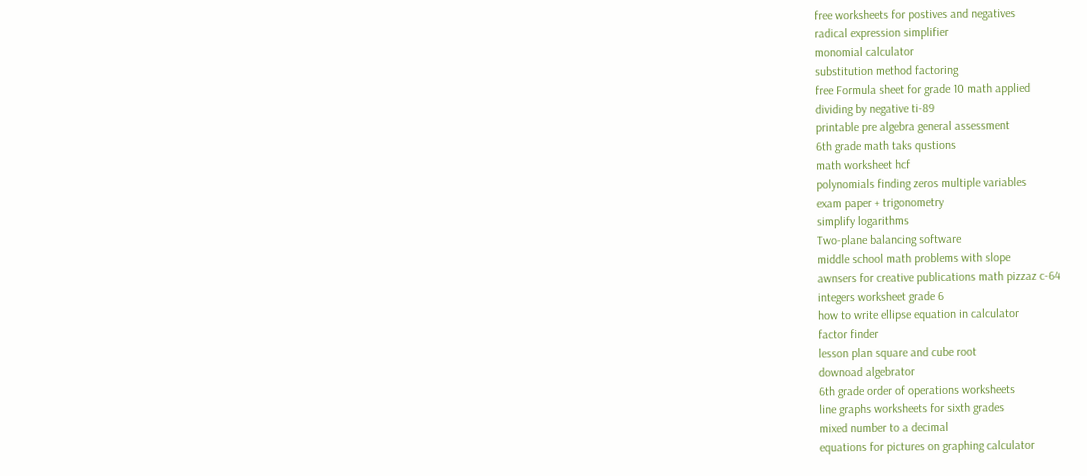free worksheets for postives and negatives
radical expression simplifier
monomial calculator
substitution method factoring
free Formula sheet for grade 10 math applied
dividing by negative ti-89
printable pre algebra general assessment
6th grade math taks qustions
math worksheet hcf
polynomials finding zeros multiple variables
exam paper + trigonometry
simplify logarithms
Two-plane balancing software
middle school math problems with slope
awnsers for creative publications math pizzaz c-64
integers worksheet grade 6
how to write ellipse equation in calculator
factor finder
lesson plan square and cube root
downoad algebrator
6th grade order of operations worksheets
line graphs worksheets for sixth grades
mixed number to a decimal
equations for pictures on graphing calculator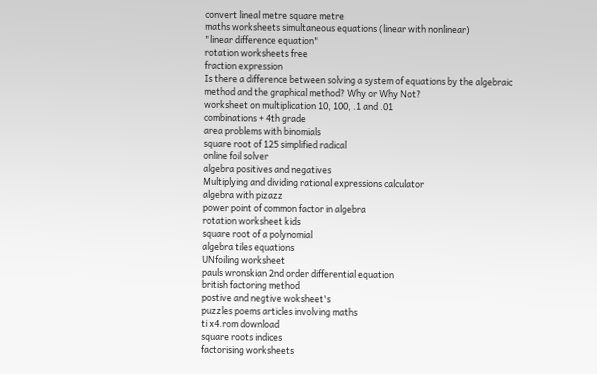convert lineal metre square metre
maths worksheets simultaneous equations (linear with nonlinear)
"linear difference equation"
rotation worksheets free
fraction expression
Is there a difference between solving a system of equations by the algebraic method and the graphical method? Why or Why Not?
worksheet on multiplication 10, 100, .1 and .01
combinations + 4th grade
area problems with binomials
square root of 125 simplified radical
online foil solver
algebra positives and negatives
Multiplying and dividing rational expressions calculator
algebra with pizazz
power point of common factor in algebra
rotation worksheet kids
square root of a polynomial
algebra tiles equations
UNfoiling worksheet
pauls wronskian 2nd order differential equation
british factoring method
postive and negtive woksheet's
puzzles poems articles involving maths
ti x4.rom download
square roots indices
factorising worksheets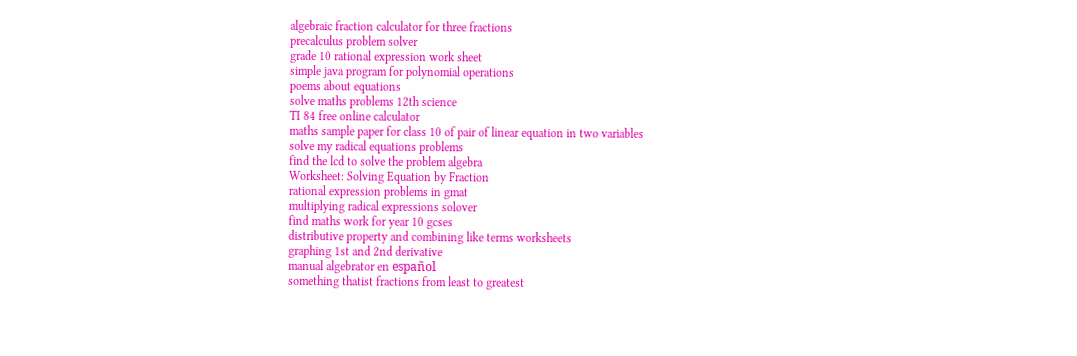algebraic fraction calculator for three fractions
precalculus problem solver
grade 10 rational expression work sheet
simple java program for polynomial operations
poems about equations
solve maths problems 12th science
TI 84 free online calculator
maths sample paper for class 10 of pair of linear equation in two variables
solve my radical equations problems
find the lcd to solve the problem algebra
Worksheet: Solving Equation by Fraction
rational expression problems in gmat
multiplying radical expressions solover
find maths work for year 10 gcses
distributive property and combining like terms worksheets
graphing 1st and 2nd derivative
manual algebrator en español
something thatist fractions from least to greatest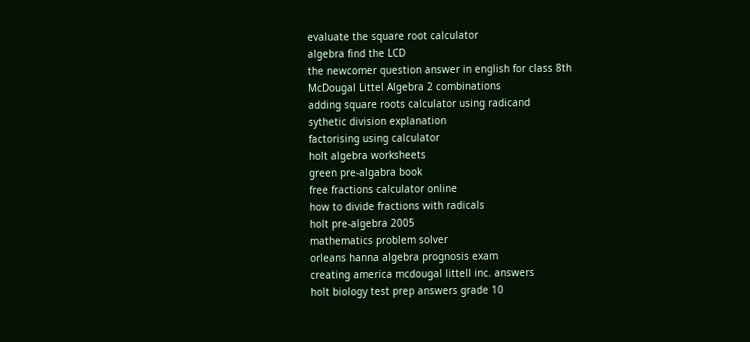evaluate the square root calculator
algebra find the LCD
the newcomer question answer in english for class 8th
McDougal Littel Algebra 2 combinations
adding square roots calculator using radicand
sythetic division explanation
factorising using calculator
holt algebra worksheets
green pre-algabra book
free fractions calculator online
how to divide fractions with radicals
holt pre-algebra 2005
mathematics problem solver
orleans hanna algebra prognosis exam
creating america mcdougal littell inc. answers
holt biology test prep answers grade 10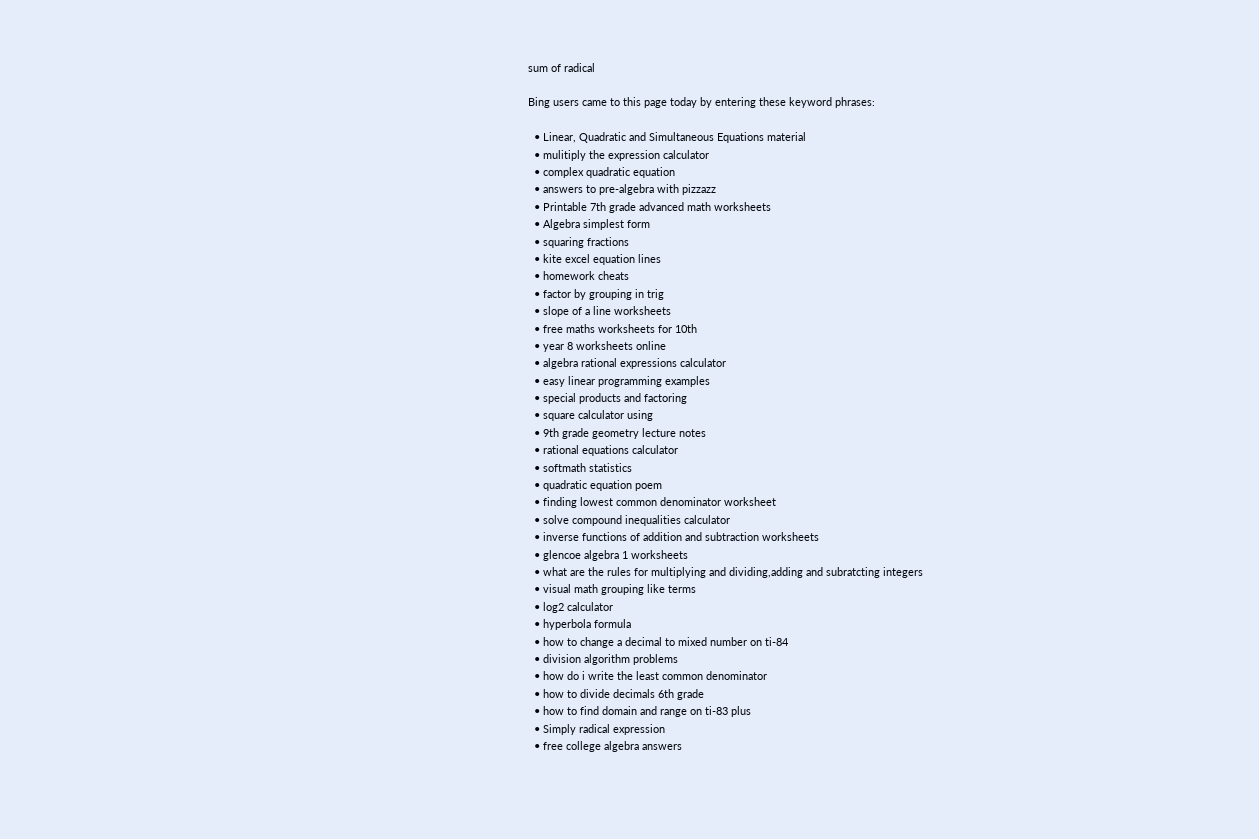sum of radical

Bing users came to this page today by entering these keyword phrases:

  • Linear, Quadratic and Simultaneous Equations material
  • mulitiply the expression calculator
  • complex quadratic equation
  • answers to pre-algebra with pizzazz
  • Printable 7th grade advanced math worksheets
  • Algebra simplest form
  • squaring fractions
  • kite excel equation lines
  • homework cheats
  • factor by grouping in trig
  • slope of a line worksheets
  • free maths worksheets for 10th
  • year 8 worksheets online
  • algebra rational expressions calculator
  • easy linear programming examples
  • special products and factoring
  • square calculator using
  • 9th grade geometry lecture notes
  • rational equations calculator
  • softmath statistics
  • quadratic equation poem
  • finding lowest common denominator worksheet
  • solve compound inequalities calculator
  • inverse functions of addition and subtraction worksheets
  • glencoe algebra 1 worksheets
  • what are the rules for multiplying and dividing,adding and subratcting integers
  • visual math grouping like terms
  • log2 calculator
  • hyperbola formula
  • how to change a decimal to mixed number on ti-84
  • division algorithm problems
  • how do i write the least common denominator
  • how to divide decimals 6th grade
  • how to find domain and range on ti-83 plus
  • Simply radical expression
  • free college algebra answers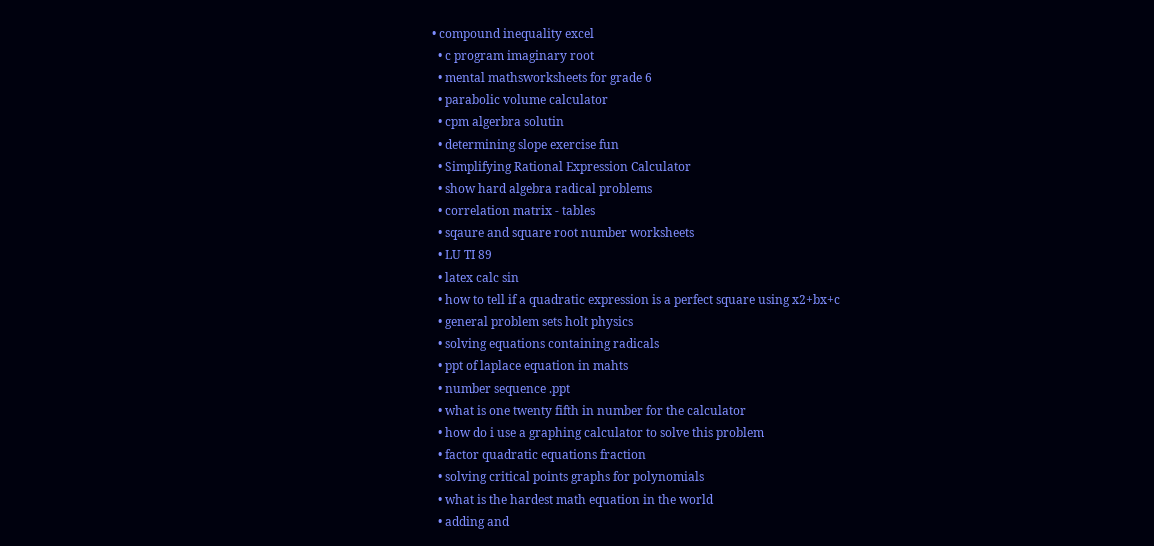• compound inequality excel
  • c program imaginary root
  • mental mathsworksheets for grade 6
  • parabolic volume calculator
  • cpm algerbra solutin
  • determining slope exercise fun
  • Simplifying Rational Expression Calculator
  • show hard algebra radical problems
  • correlation matrix - tables
  • sqaure and square root number worksheets
  • LU TI 89
  • latex calc sin
  • how to tell if a quadratic expression is a perfect square using x2+bx+c
  • general problem sets holt physics
  • solving equations containing radicals
  • ppt of laplace equation in mahts
  • number sequence .ppt
  • what is one twenty fifth in number for the calculator
  • how do i use a graphing calculator to solve this problem
  • factor quadratic equations fraction
  • solving critical points graphs for polynomials
  • what is the hardest math equation in the world
  • adding and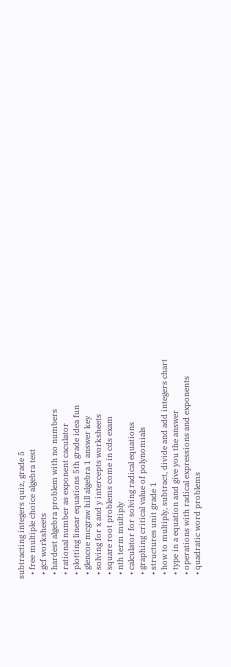subtracting integers quiz, grade 5
  • free multiple choice algebra test
  • gcf worksheets
  • hardest algebra problem with no numbers
  • rational number as exponent caculator
  • plotting linear equations 5th grade idea fun
  • glencoe mcgraw hill algebra 1 answer key
  • solving for x and y intercepts worksheets
  • square root problems come in cds exam
  • nth term multiply
  • calculator for solving radical equations
  • graphing critical value of polynomials
  • structures unit grade 1
  • how to multiply, subtract, divide and add integers chart
  • type in a equation and give you the answer
  • operations with radical expressions and exponents
  • quadratic word problems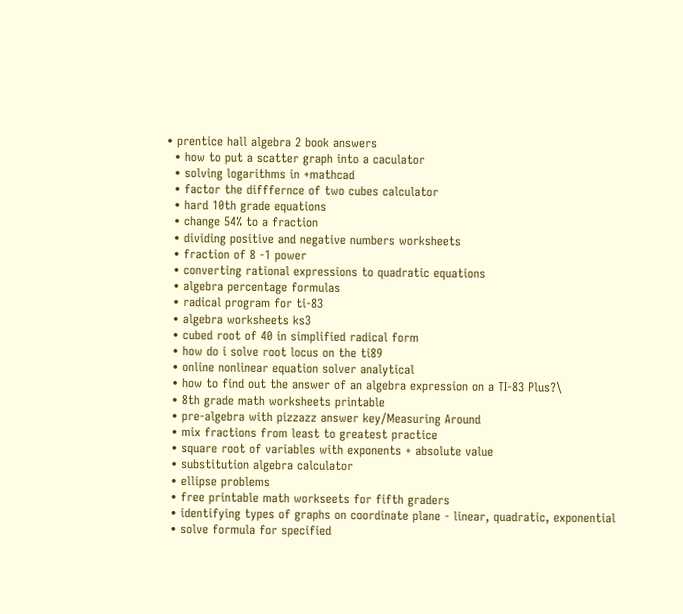• prentice hall algebra 2 book answers
  • how to put a scatter graph into a caculator
  • solving logarithms in +mathcad
  • factor the difffernce of two cubes calculator
  • hard 10th grade equations
  • change 54% to a fraction
  • dividing positive and negative numbers worksheets
  • fraction of 8 -1 power
  • converting rational expressions to quadratic equations
  • algebra percentage formulas
  • radical program for ti-83
  • algebra worksheets ks3
  • cubed root of 40 in simplified radical form
  • how do i solve root locus on the ti89
  • online nonlinear equation solver analytical
  • how to find out the answer of an algebra expression on a TI-83 Plus?\
  • 8th grade math worksheets printable
  • pre-algebra with pizzazz answer key/Measuring Around
  • mix fractions from least to greatest practice
  • square root of variables with exponents + absolute value
  • substitution algebra calculator
  • ellipse problems
  • free printable math workseets for fifth graders
  • identifying types of graphs on coordinate plane - linear, quadratic, exponential
  • solve formula for specified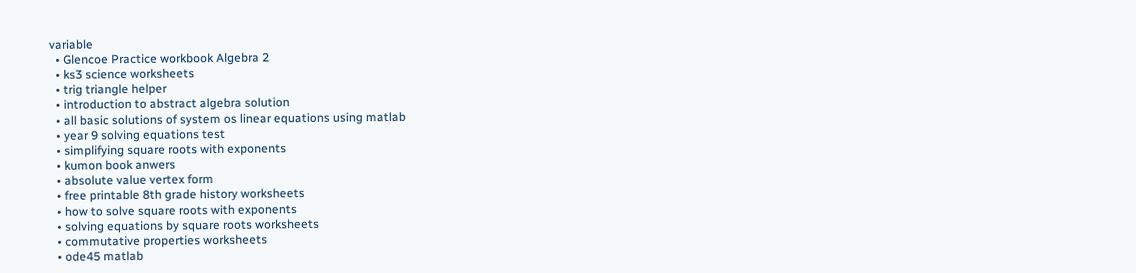variable
  • Glencoe Practice workbook Algebra 2
  • ks3 science worksheets
  • trig triangle helper
  • introduction to abstract algebra solution
  • all basic solutions of system os linear equations using matlab
  • year 9 solving equations test
  • simplifying square roots with exponents
  • kumon book anwers
  • absolute value vertex form
  • free printable 8th grade history worksheets
  • how to solve square roots with exponents
  • solving equations by square roots worksheets
  • commutative properties worksheets
  • ode45 matlab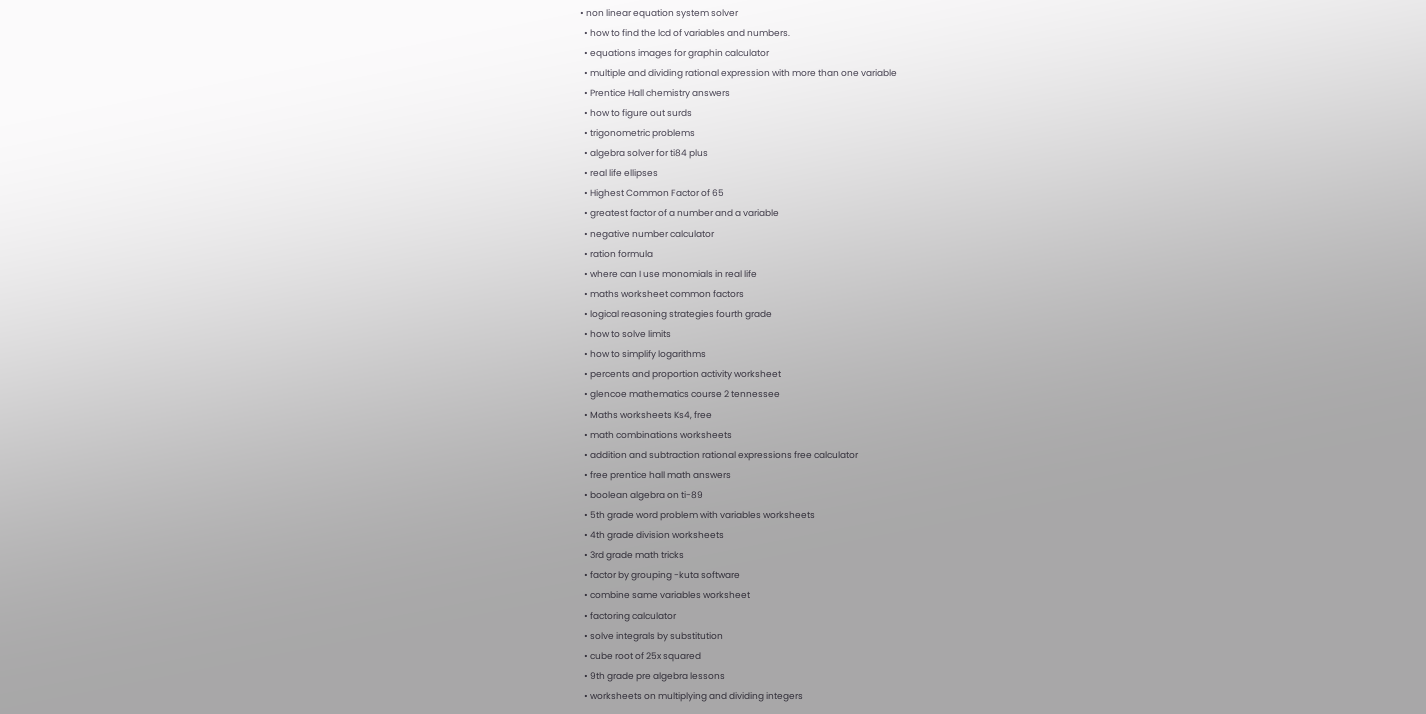• non linear equation system solver
  • how to find the lcd of variables and numbers.
  • equations images for graphin calculator
  • multiple and dividing rational expression with more than one variable
  • Prentice Hall chemistry answers
  • how to figure out surds
  • trigonometric problems
  • algebra solver for ti84 plus
  • real life ellipses
  • Highest Common Factor of 65
  • greatest factor of a number and a variable
  • negative number calculator
  • ration formula
  • where can I use monomials in real life
  • maths worksheet common factors
  • logical reasoning strategies fourth grade
  • how to solve limits
  • how to simplify logarithms
  • percents and proportion activity worksheet
  • glencoe mathematics course 2 tennessee
  • Maths worksheets Ks4, free
  • math combinations worksheets
  • addition and subtraction rational expressions free calculator
  • free prentice hall math answers
  • boolean algebra on ti-89
  • 5th grade word problem with variables worksheets
  • 4th grade division worksheets
  • 3rd grade math tricks
  • factor by grouping -kuta software
  • combine same variables worksheet
  • factoring calculator
  • solve integrals by substitution
  • cube root of 25x squared
  • 9th grade pre algebra lessons
  • worksheets on multiplying and dividing integers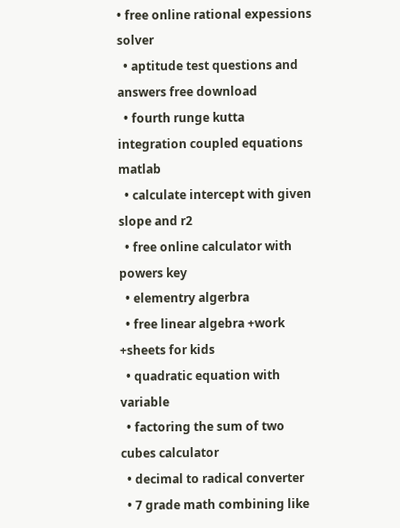• free online rational expessions solver
  • aptitude test questions and answers free download
  • fourth runge kutta integration coupled equations matlab
  • calculate intercept with given slope and r2
  • free online calculator with powers key
  • elementry algerbra
  • free linear algebra +work +sheets for kids
  • quadratic equation with variable
  • factoring the sum of two cubes calculator
  • decimal to radical converter
  • 7 grade math combining like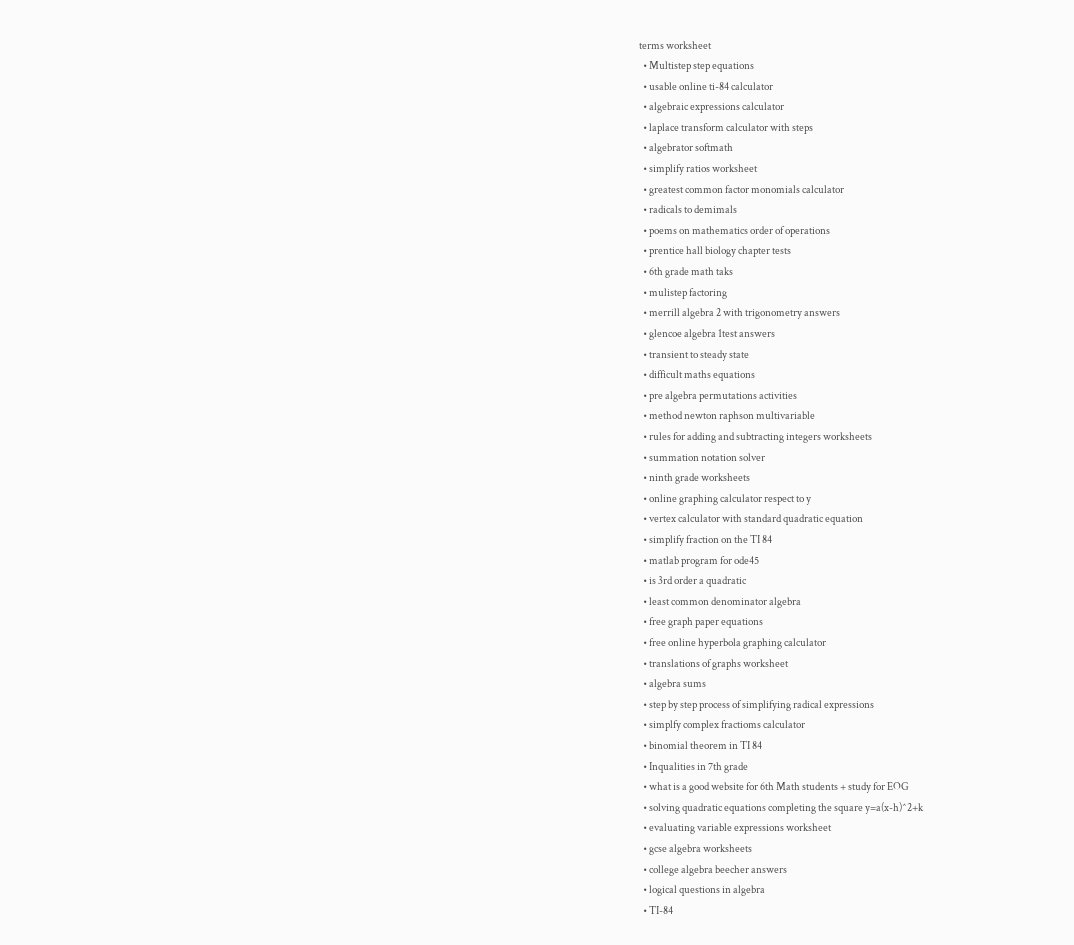terms worksheet
  • Multistep step equations
  • usable online ti-84 calculator
  • algebraic expressions calculator
  • laplace transform calculator with steps
  • algebrator softmath
  • simplify ratios worksheet
  • greatest common factor monomials calculator
  • radicals to demimals
  • poems on mathematics order of operations
  • prentice hall biology chapter tests
  • 6th grade math taks
  • mulistep factoring
  • merrill algebra 2 with trigonometry answers
  • glencoe algebra 1test answers
  • transient to steady state
  • difficult maths equations
  • pre algebra permutations activities
  • method newton raphson multivariable
  • rules for adding and subtracting integers worksheets
  • summation notation solver
  • ninth grade worksheets
  • online graphing calculator respect to y
  • vertex calculator with standard quadratic equation
  • simplify fraction on the TI 84
  • matlab program for ode45
  • is 3rd order a quadratic
  • least common denominator algebra
  • free graph paper equations
  • free online hyperbola graphing calculator
  • translations of graphs worksheet
  • algebra sums
  • step by step process of simplifying radical expressions
  • simplfy complex fractioms calculator
  • binomial theorem in TI 84
  • Inqualities in 7th grade
  • what is a good website for 6th Math students + study for EOG
  • solving quadratic equations completing the square y=a(x-h)^2+k
  • evaluating variable expressions worksheet
  • gcse algebra worksheets
  • college algebra beecher answers
  • logical questions in algebra
  • TI-84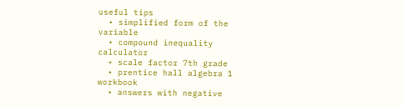useful tips
  • simplified form of the variable
  • compound inequality calculator
  • scale factor 7th grade
  • prentice hall algebra 1 workbook
  • answers with negative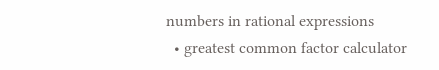numbers in rational expressions
  • greatest common factor calculator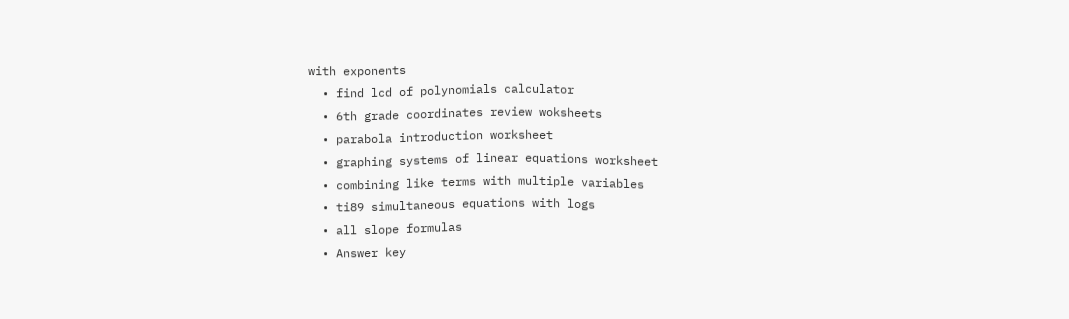with exponents
  • find lcd of polynomials calculator
  • 6th grade coordinates review woksheets
  • parabola introduction worksheet
  • graphing systems of linear equations worksheet
  • combining like terms with multiple variables
  • ti89 simultaneous equations with logs
  • all slope formulas
  • Answer key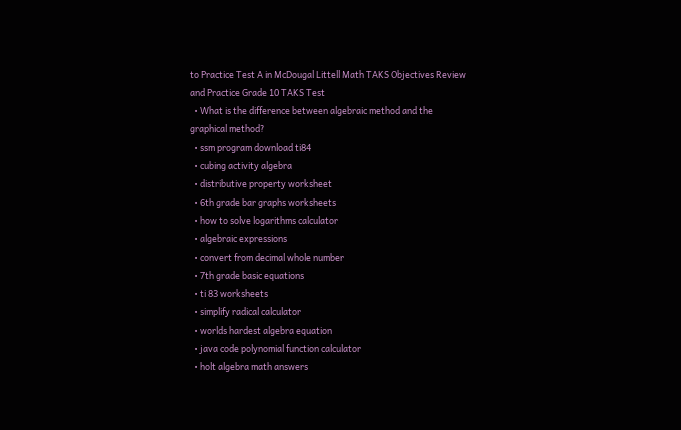to Practice Test A in McDougal Littell Math TAKS Objectives Review and Practice Grade 10 TAKS Test
  • What is the difference between algebraic method and the graphical method?
  • ssm program download ti84
  • cubing activity algebra
  • distributive property worksheet
  • 6th grade bar graphs worksheets
  • how to solve logarithms calculator
  • algebraic expressions
  • convert from decimal whole number
  • 7th grade basic equations
  • ti 83 worksheets
  • simplify radical calculator
  • worlds hardest algebra equation
  • java code polynomial function calculator
  • holt algebra math answers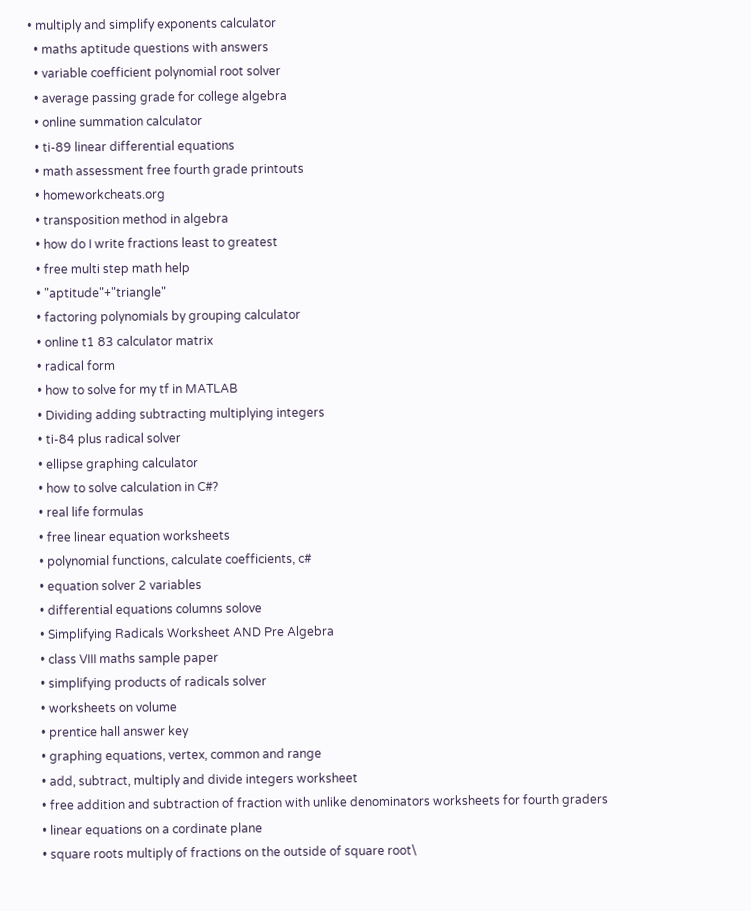• multiply and simplify exponents calculator
  • maths aptitude questions with answers
  • variable coefficient polynomial root solver
  • average passing grade for college algebra
  • online summation calculator
  • ti-89 linear differential equations
  • math assessment free fourth grade printouts
  • homeworkcheats.org
  • transposition method in algebra
  • how do I write fractions least to greatest
  • free multi step math help
  • "aptitude"+"triangle"
  • factoring polynomials by grouping calculator
  • online t1 83 calculator matrix
  • radical form
  • how to solve for my tf in MATLAB
  • Dividing adding subtracting multiplying integers
  • ti-84 plus radical solver
  • ellipse graphing calculator
  • how to solve calculation in C#?
  • real life formulas
  • free linear equation worksheets
  • polynomial functions, calculate coefficients, c#
  • equation solver 2 variables
  • differential equations columns solove
  • Simplifying Radicals Worksheet AND Pre Algebra
  • class VIII maths sample paper
  • simplifying products of radicals solver
  • worksheets on volume
  • prentice hall answer key
  • graphing equations, vertex, common and range
  • add, subtract, multiply and divide integers worksheet
  • free addition and subtraction of fraction with unlike denominators worksheets for fourth graders
  • linear equations on a cordinate plane
  • square roots multiply of fractions on the outside of square root\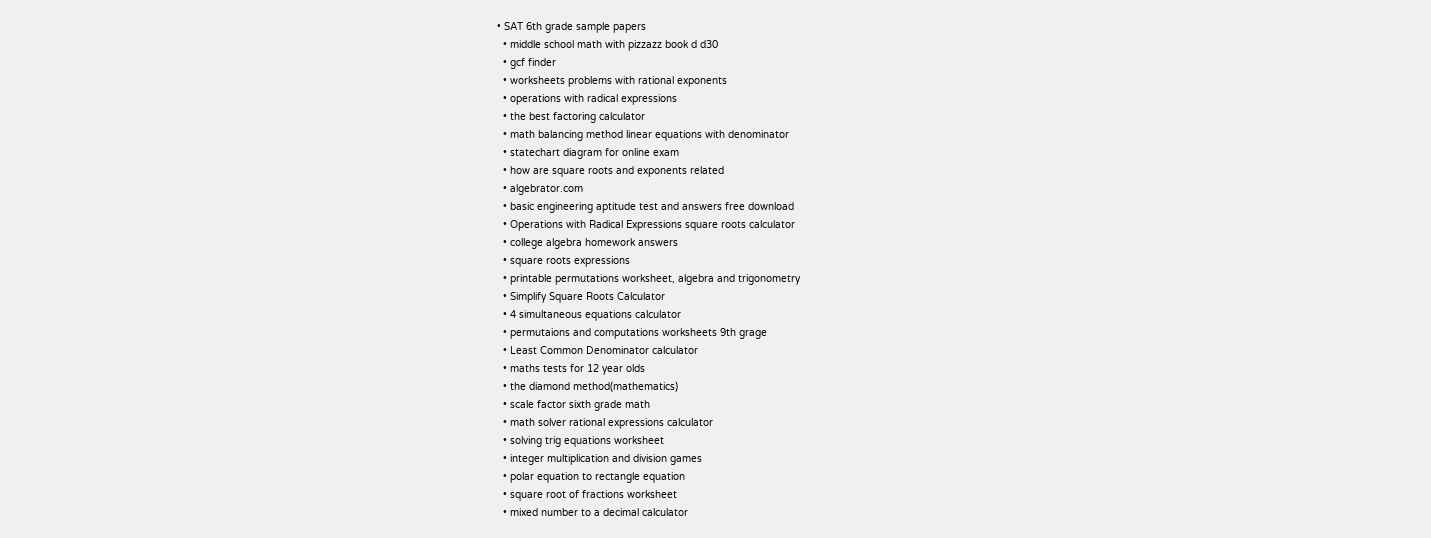• SAT 6th grade sample papers
  • middle school math with pizzazz book d d30
  • gcf finder
  • worksheets problems with rational exponents
  • operations with radical expressions
  • the best factoring calculator
  • math balancing method linear equations with denominator
  • statechart diagram for online exam
  • how are square roots and exponents related
  • algebrator.com
  • basic engineering aptitude test and answers free download
  • Operations with Radical Expressions square roots calculator
  • college algebra homework answers
  • square roots expressions
  • printable permutations worksheet, algebra and trigonometry
  • Simplify Square Roots Calculator
  • 4 simultaneous equations calculator
  • permutaions and computations worksheets 9th grage
  • Least Common Denominator calculator
  • maths tests for 12 year olds
  • the diamond method(mathematics)
  • scale factor sixth grade math
  • math solver rational expressions calculator
  • solving trig equations worksheet
  • integer multiplication and division games
  • polar equation to rectangle equation
  • square root of fractions worksheet
  • mixed number to a decimal calculator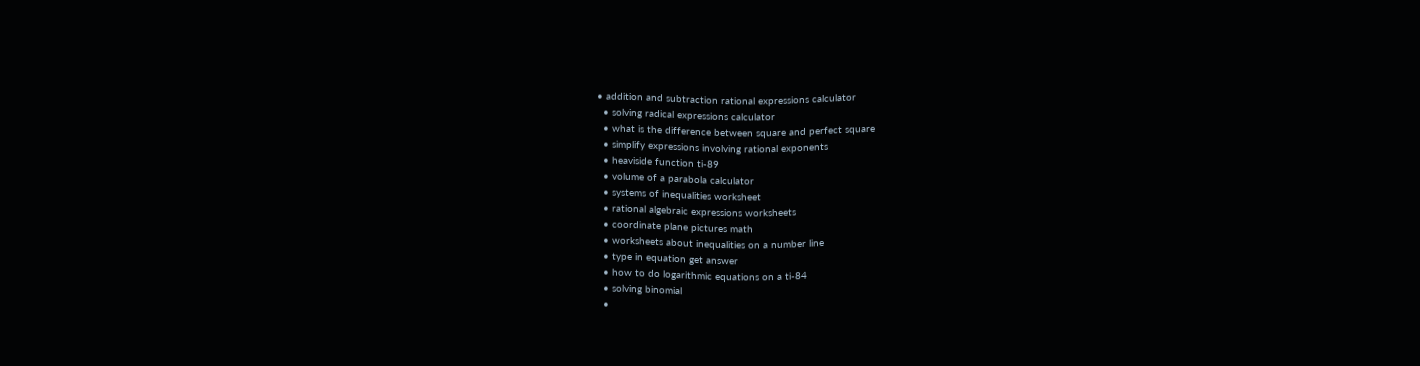• addition and subtraction rational expressions calculator
  • solving radical expressions calculator
  • what is the difference between square and perfect square
  • simplify expressions involving rational exponents
  • heaviside function ti-89
  • volume of a parabola calculator
  • systems of inequalities worksheet
  • rational algebraic expressions worksheets
  • coordinate plane pictures math
  • worksheets about inequalities on a number line
  • type in equation get answer
  • how to do logarithmic equations on a ti-84
  • solving binomial
  •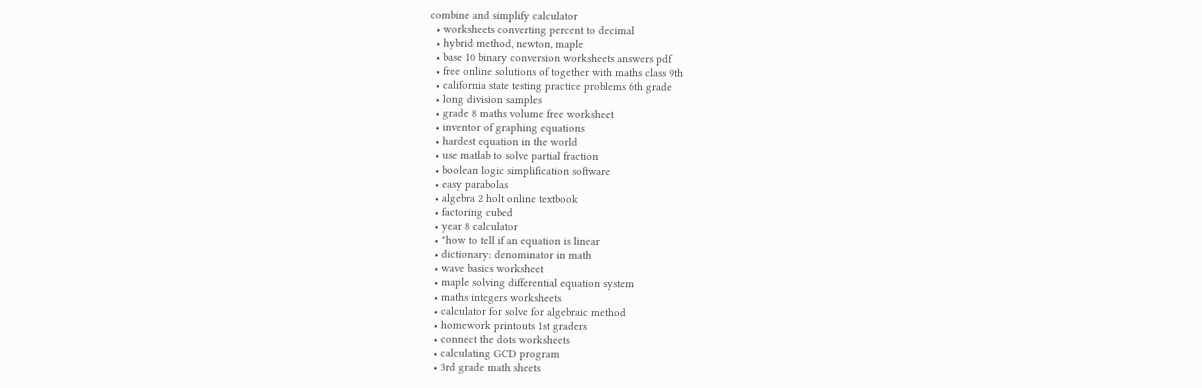combine and simplify calculator
  • worksheets converting percent to decimal
  • hybrid method, newton, maple
  • base 10 binary conversion worksheets answers pdf
  • free online solutions of together with maths class 9th
  • california state testing practice problems 6th grade
  • long division samples
  • grade 8 maths volume free worksheet
  • inventor of graphing equations
  • hardest equation in the world
  • use matlab to solve partial fraction
  • boolean logic simplification software
  • easy parabolas
  • algebra 2 holt online textbook
  • factoring cubed
  • year 8 calculator
  • "how to tell if an equation is linear
  • dictionary: denominator in math
  • wave basics worksheet
  • maple solving differential equation system
  • maths integers worksheets
  • calculator for solve for algebraic method
  • homework printouts 1st graders
  • connect the dots worksheets
  • calculating GCD program
  • 3rd grade math sheets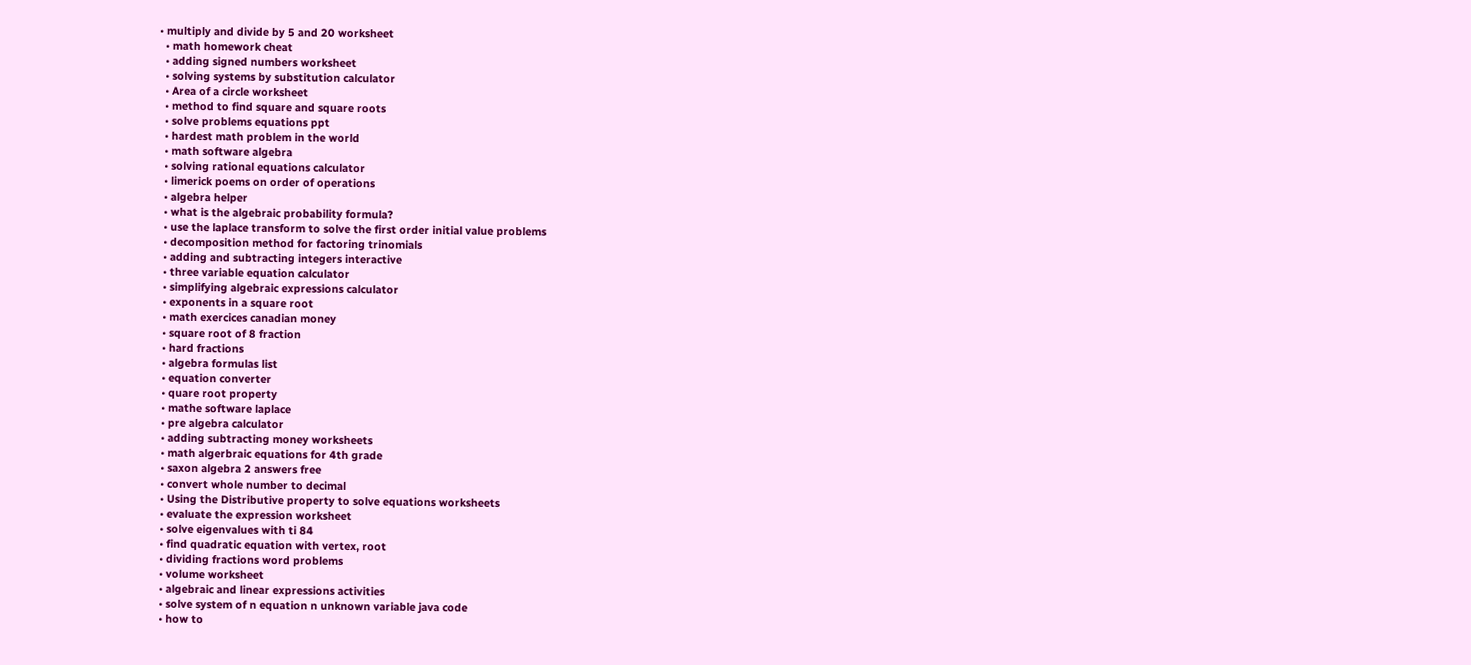• multiply and divide by 5 and 20 worksheet
  • math homework cheat
  • adding signed numbers worksheet
  • solving systems by substitution calculator
  • Area of a circle worksheet
  • method to find square and square roots
  • solve problems equations ppt
  • hardest math problem in the world
  • math software algebra
  • solving rational equations calculator
  • limerick poems on order of operations
  • algebra helper
  • what is the algebraic probability formula?
  • use the laplace transform to solve the first order initial value problems
  • decomposition method for factoring trinomials
  • adding and subtracting integers interactive
  • three variable equation calculator
  • simplifying algebraic expressions calculator
  • exponents in a square root
  • math exercices canadian money
  • square root of 8 fraction
  • hard fractions
  • algebra formulas list
  • equation converter
  • quare root property
  • mathe software laplace
  • pre algebra calculator
  • adding subtracting money worksheets
  • math algerbraic equations for 4th grade
  • saxon algebra 2 answers free
  • convert whole number to decimal
  • Using the Distributive property to solve equations worksheets
  • evaluate the expression worksheet
  • solve eigenvalues with ti 84
  • find quadratic equation with vertex, root
  • dividing fractions word problems
  • volume worksheet
  • algebraic and linear expressions activities
  • solve system of n equation n unknown variable java code
  • how to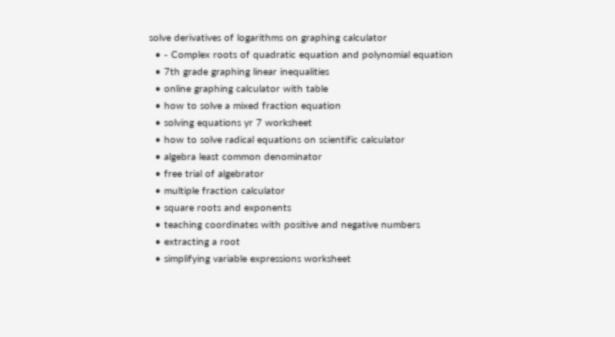solve derivatives of logarithms on graphing calculator
  • - Complex roots of quadratic equation and polynomial equation
  • 7th grade graphing linear inequalities
  • online graphing calculator with table
  • how to solve a mixed fraction equation
  • solving equations yr 7 worksheet
  • how to solve radical equations on scientific calculator
  • algebra least common denominator
  • free trial of algebrator
  • multiple fraction calculator
  • square roots and exponents
  • teaching coordinates with positive and negative numbers
  • extracting a root
  • simplifying variable expressions worksheet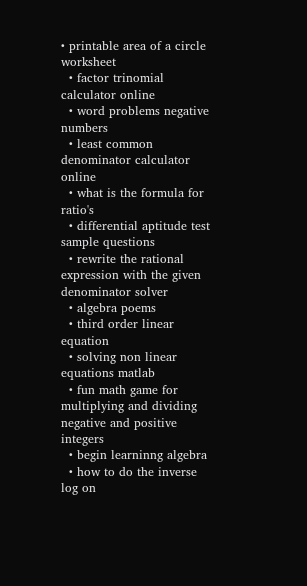• printable area of a circle worksheet
  • factor trinomial calculator online
  • word problems negative numbers
  • least common denominator calculator online
  • what is the formula for ratio's
  • differential aptitude test sample questions
  • rewrite the rational expression with the given denominator solver
  • algebra poems
  • third order linear equation
  • solving non linear equations matlab
  • fun math game for multiplying and dividing negative and positive integers
  • begin learninng algebra
  • how to do the inverse log on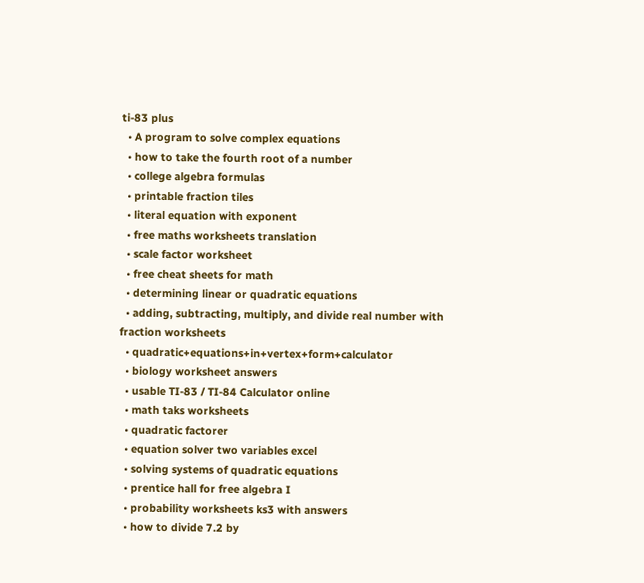ti-83 plus
  • A program to solve complex equations
  • how to take the fourth root of a number
  • college algebra formulas
  • printable fraction tiles
  • literal equation with exponent
  • free maths worksheets translation
  • scale factor worksheet
  • free cheat sheets for math
  • determining linear or quadratic equations
  • adding, subtracting, multiply, and divide real number with fraction worksheets
  • quadratic+equations+in+vertex+form+calculator
  • biology worksheet answers
  • usable TI-83 / TI-84 Calculator online
  • math taks worksheets
  • quadratic factorer
  • equation solver two variables excel
  • solving systems of quadratic equations
  • prentice hall for free algebra I
  • probability worksheets ks3 with answers
  • how to divide 7.2 by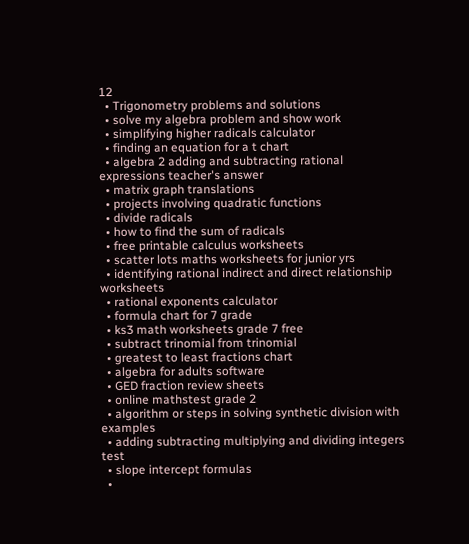12
  • Trigonometry problems and solutions
  • solve my algebra problem and show work
  • simplifying higher radicals calculator
  • finding an equation for a t chart
  • algebra 2 adding and subtracting rational expressions teacher's answer
  • matrix graph translations
  • projects involving quadratic functions
  • divide radicals
  • how to find the sum of radicals
  • free printable calculus worksheets
  • scatter lots maths worksheets for junior yrs
  • identifying rational indirect and direct relationship worksheets
  • rational exponents calculator
  • formula chart for 7 grade
  • ks3 math worksheets grade 7 free
  • subtract trinomial from trinomial
  • greatest to least fractions chart
  • algebra for adults software
  • GED fraction review sheets
  • online mathstest grade 2
  • algorithm or steps in solving synthetic division with examples
  • adding subtracting multiplying and dividing integers test
  • slope intercept formulas
  •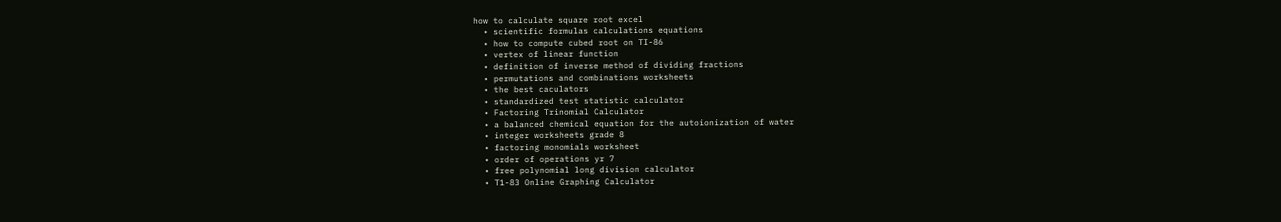how to calculate square root excel
  • scientific formulas calculations equations
  • how to compute cubed root on TI-86
  • vertex of linear function
  • definition of inverse method of dividing fractions
  • permutations and combinations worksheets
  • the best caculators
  • standardized test statistic calculator
  • Factoring Trinomial Calculator
  • a balanced chemical equation for the autoionization of water
  • integer worksheets grade 8
  • factoring monomials worksheet
  • order of operations yr 7
  • free polynomial long division calculator
  • T1-83 Online Graphing Calculator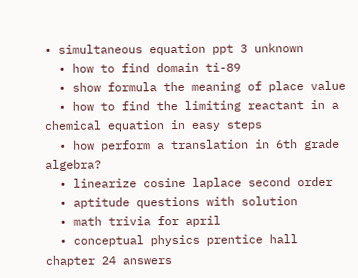• simultaneous equation ppt 3 unknown
  • how to find domain ti-89
  • show formula the meaning of place value
  • how to find the limiting reactant in a chemical equation in easy steps
  • how perform a translation in 6th grade algebra?
  • linearize cosine laplace second order
  • aptitude questions with solution
  • math trivia for april
  • conceptual physics prentice hall chapter 24 answers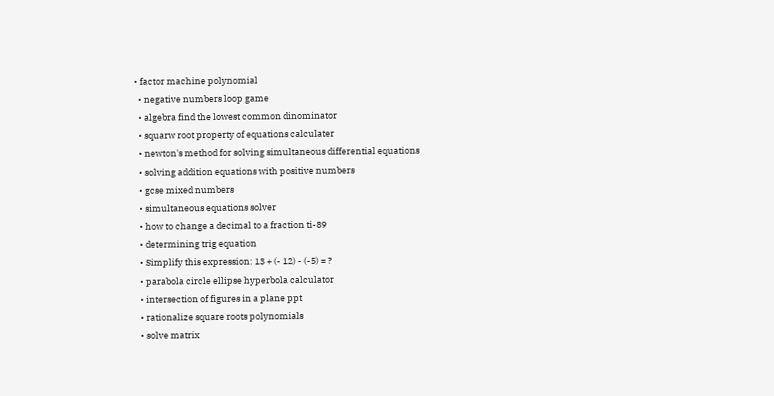• factor machine polynomial
  • negative numbers loop game
  • algebra find the lowest common dinominator
  • squarw root property of equations calculater
  • newton's method for solving simultaneous differential equations
  • solving addition equations with positive numbers
  • gcse mixed numbers
  • simultaneous equations solver
  • how to change a decimal to a fraction ti-89
  • determining trig equation
  • Simplify this expression: 13 + (- 12) - (-5) = ?
  • parabola circle ellipse hyperbola calculator
  • intersection of figures in a plane ppt
  • rationalize square roots polynomials
  • solve matrix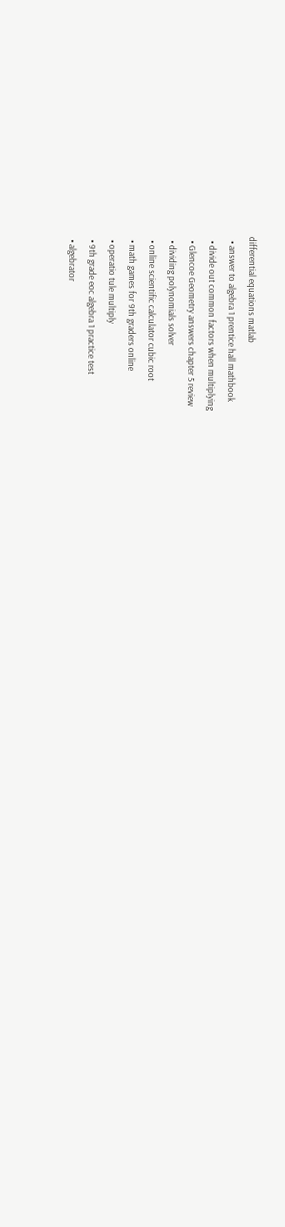differential equations matlab
  • answer to algebra 1 prentice hall mathbook
  • divide out common factors when multiplying
  • Glencoe Geometry answers chapter 5 review
  • dividing polynomials solver
  • online scientific calculator cubic root
  • math games for 9th graders online
  • operatio tule multiply
  • 9th grade eoc algebra 1 practice test
  • algebrator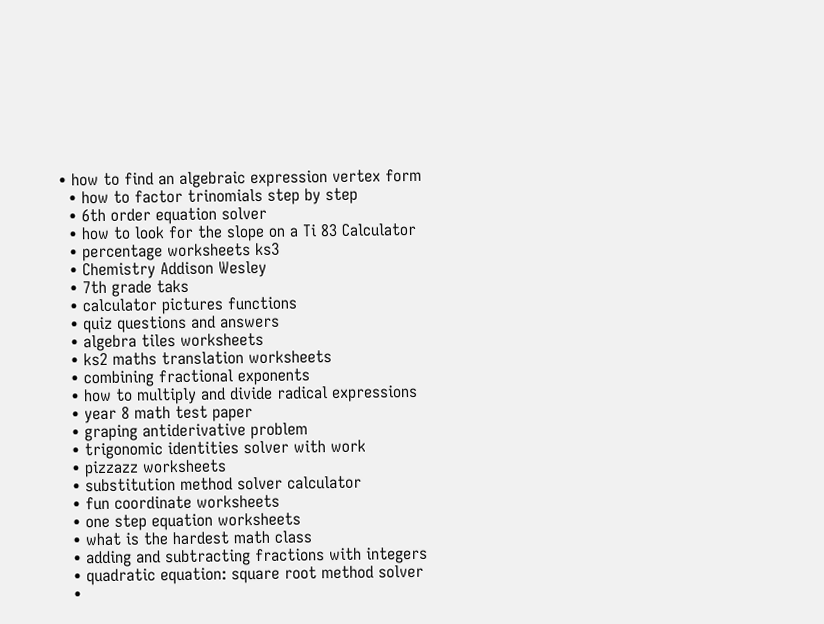• how to find an algebraic expression vertex form
  • how to factor trinomials step by step
  • 6th order equation solver
  • how to look for the slope on a Ti 83 Calculator
  • percentage worksheets ks3
  • Chemistry Addison Wesley
  • 7th grade taks
  • calculator pictures functions
  • quiz questions and answers
  • algebra tiles worksheets
  • ks2 maths translation worksheets
  • combining fractional exponents
  • how to multiply and divide radical expressions
  • year 8 math test paper
  • graping antiderivative problem
  • trigonomic identities solver with work
  • pizzazz worksheets
  • substitution method solver calculator
  • fun coordinate worksheets
  • one step equation worksheets
  • what is the hardest math class
  • adding and subtracting fractions with integers
  • quadratic equation: square root method solver
  •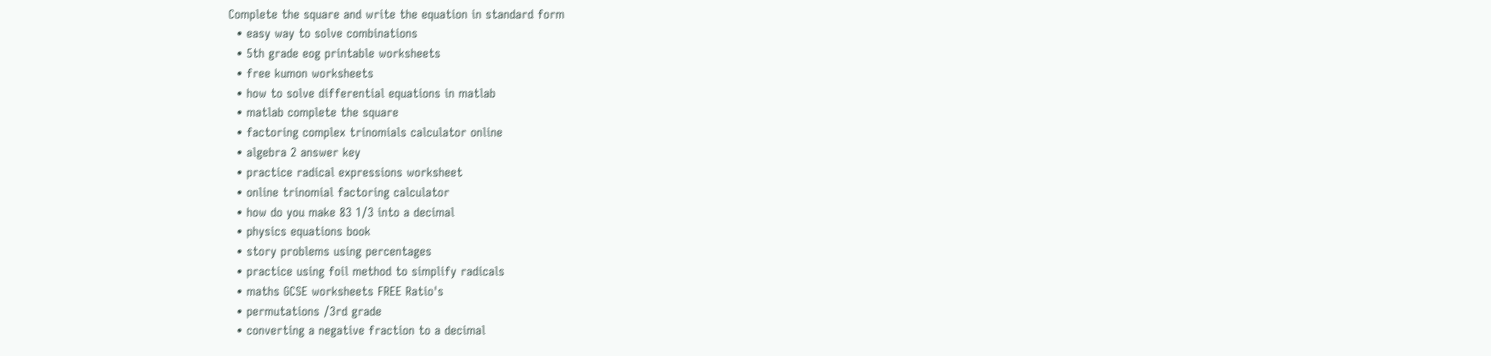Complete the square and write the equation in standard form
  • easy way to solve combinations
  • 5th grade eog printable worksheets
  • free kumon worksheets
  • how to solve differential equations in matlab
  • matlab complete the square
  • factoring complex trinomials calculator online
  • algebra 2 answer key
  • practice radical expressions worksheet
  • online trinomial factoring calculator
  • how do you make 83 1/3 into a decimal
  • physics equations book
  • story problems using percentages
  • practice using foil method to simplify radicals
  • maths GCSE worksheets FREE Ratio's
  • permutations /3rd grade
  • converting a negative fraction to a decimal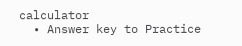calculator
  • Answer key to Practice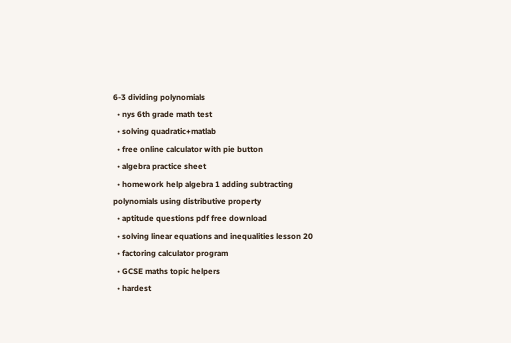6-3 dividing polynomials
  • nys 6th grade math test
  • solving quadratic+matlab
  • free online calculator with pie button
  • algebra practice sheet
  • homework help algebra 1 adding subtracting polynomials using distributive property
  • aptitude questions pdf free download
  • solving linear equations and inequalities lesson 20
  • factoring calculator program
  • GCSE maths topic helpers
  • hardest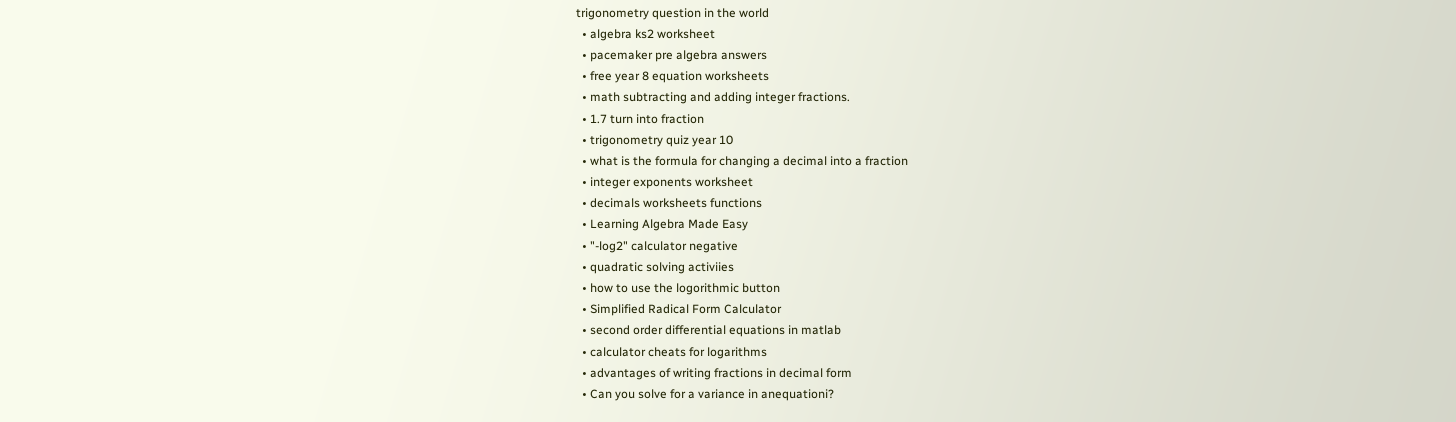trigonometry question in the world
  • algebra ks2 worksheet
  • pacemaker pre algebra answers
  • free year 8 equation worksheets
  • math subtracting and adding integer fractions.
  • 1.7 turn into fraction
  • trigonometry quiz year 10
  • what is the formula for changing a decimal into a fraction
  • integer exponents worksheet
  • decimals worksheets functions
  • Learning Algebra Made Easy
  • "-log2" calculator negative
  • quadratic solving activiies
  • how to use the logorithmic button
  • Simplified Radical Form Calculator
  • second order differential equations in matlab
  • calculator cheats for logarithms
  • advantages of writing fractions in decimal form
  • Can you solve for a variance in anequationi?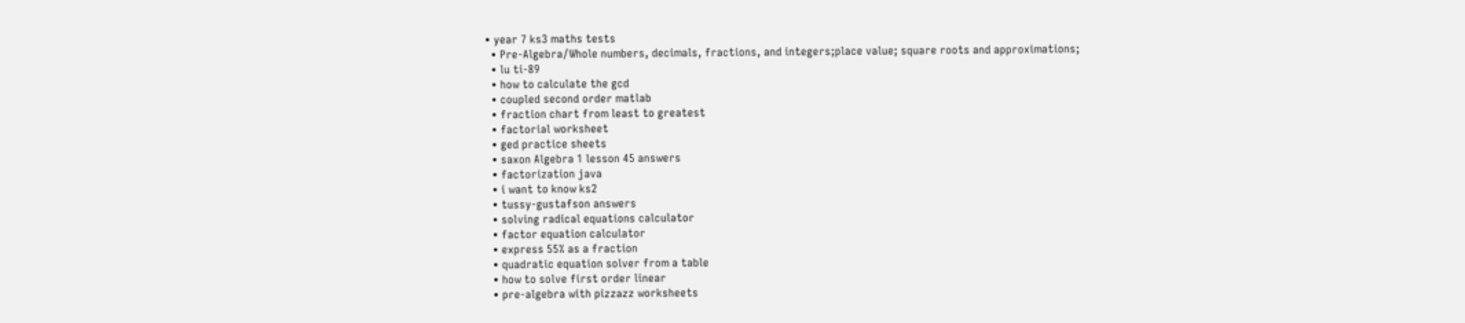• year 7 ks3 maths tests
  • Pre-Algebra/Whole numbers, decimals, fractions, and integers;place value; square roots and approximations;
  • lu ti-89
  • how to calculate the gcd
  • coupled second order matlab
  • fraction chart from least to greatest
  • factorial worksheet
  • ged practice sheets
  • saxon Algebra 1 lesson 45 answers
  • factorization java
  • i want to know ks2
  • tussy-gustafson answers
  • solving radical equations calculator
  • factor equation calculator
  • express 55% as a fraction
  • quadratic equation solver from a table
  • how to solve first order linear
  • pre-algebra with pizzazz worksheets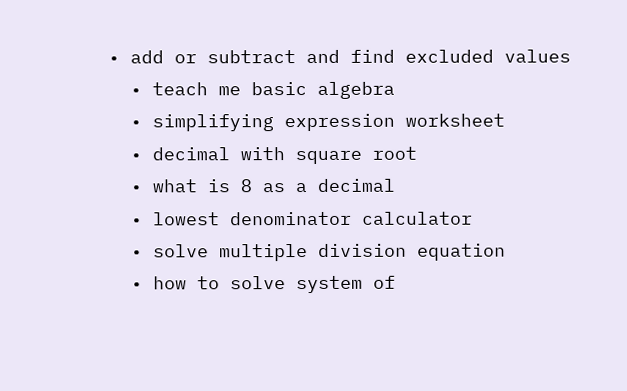• add or subtract and find excluded values
  • teach me basic algebra
  • simplifying expression worksheet
  • decimal with square root
  • what is 8 as a decimal
  • lowest denominator calculator
  • solve multiple division equation
  • how to solve system of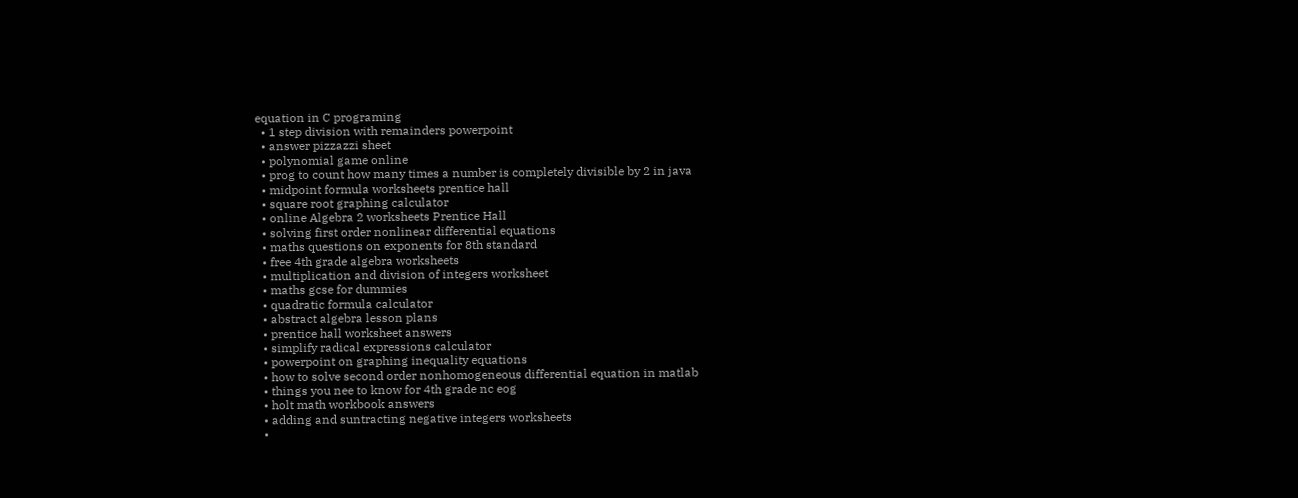equation in C programing
  • 1 step division with remainders powerpoint
  • answer pizzazzi sheet
  • polynomial game online
  • prog to count how many times a number is completely divisible by 2 in java
  • midpoint formula worksheets prentice hall
  • square root graphing calculator
  • online Algebra 2 worksheets Prentice Hall
  • solving first order nonlinear differential equations
  • maths questions on exponents for 8th standard
  • free 4th grade algebra worksheets
  • multiplication and division of integers worksheet
  • maths gcse for dummies
  • quadratic formula calculator
  • abstract algebra lesson plans
  • prentice hall worksheet answers
  • simplify radical expressions calculator
  • powerpoint on graphing inequality equations
  • how to solve second order nonhomogeneous differential equation in matlab
  • things you nee to know for 4th grade nc eog
  • holt math workbook answers
  • adding and suntracting negative integers worksheets
  •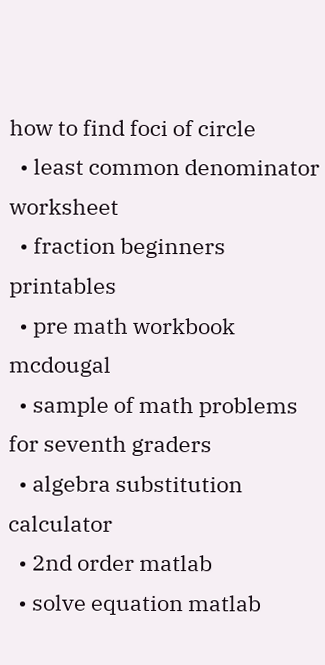how to find foci of circle
  • least common denominator worksheet
  • fraction beginners printables
  • pre math workbook mcdougal
  • sample of math problems for seventh graders
  • algebra substitution calculator
  • 2nd order matlab
  • solve equation matlab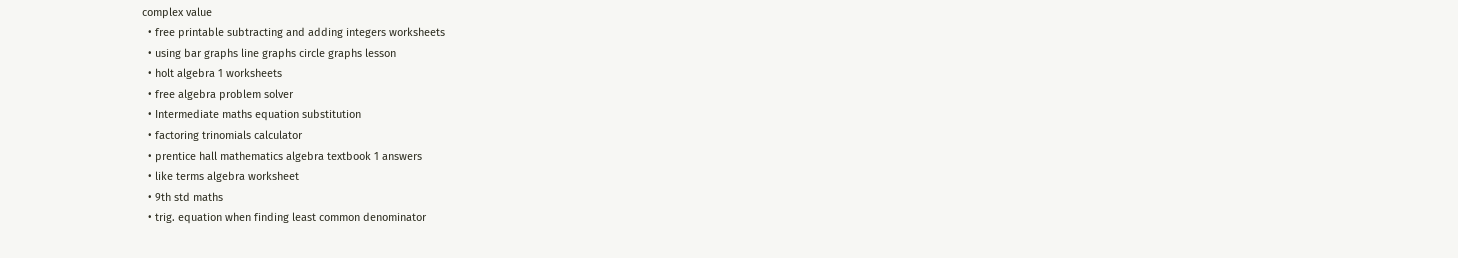complex value
  • free printable subtracting and adding integers worksheets
  • using bar graphs line graphs circle graphs lesson
  • holt algebra 1 worksheets
  • free algebra problem solver
  • Intermediate maths equation substitution
  • factoring trinomials calculator
  • prentice hall mathematics algebra textbook 1 answers
  • like terms algebra worksheet
  • 9th std maths
  • trig. equation when finding least common denominator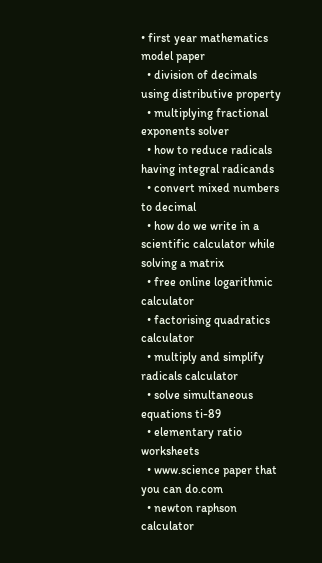• first year mathematics model paper
  • division of decimals using distributive property
  • multiplying fractional exponents solver
  • how to reduce radicals having integral radicands
  • convert mixed numbers to decimal
  • how do we write in a scientific calculator while solving a matrix
  • free online logarithmic calculator
  • factorising quadratics calculator
  • multiply and simplify radicals calculator
  • solve simultaneous equations ti-89
  • elementary ratio worksheets
  • www.science paper that you can do.com
  • newton raphson calculator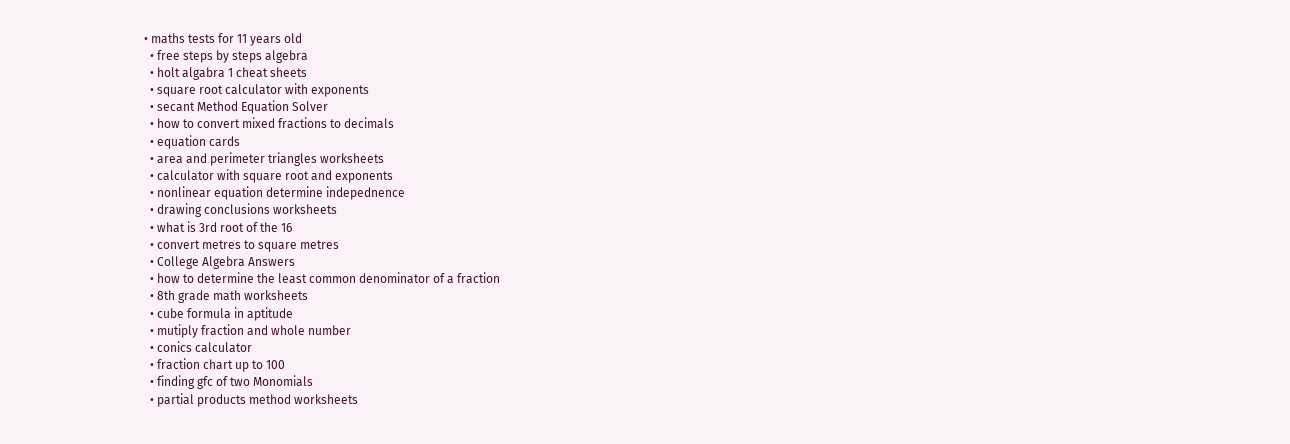• maths tests for 11 years old
  • free steps by steps algebra
  • holt algabra 1 cheat sheets
  • square root calculator with exponents
  • secant Method Equation Solver
  • how to convert mixed fractions to decimals
  • equation cards
  • area and perimeter triangles worksheets
  • calculator with square root and exponents
  • nonlinear equation determine indepednence
  • drawing conclusions worksheets
  • what is 3rd root of the 16
  • convert metres to square metres
  • College Algebra Answers
  • how to determine the least common denominator of a fraction
  • 8th grade math worksheets
  • cube formula in aptitude
  • mutiply fraction and whole number
  • conics calculator
  • fraction chart up to 100
  • finding gfc of two Monomials
  • partial products method worksheets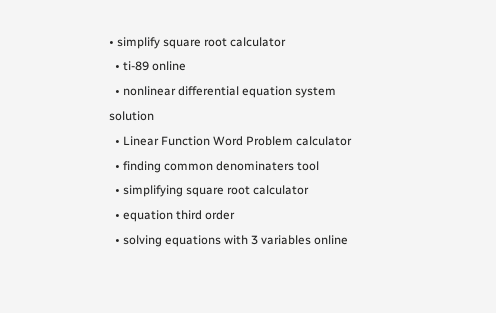• simplify square root calculator
  • ti-89 online
  • nonlinear differential equation system solution
  • Linear Function Word Problem calculator
  • finding common denominaters tool
  • simplifying square root calculator
  • equation third order
  • solving equations with 3 variables online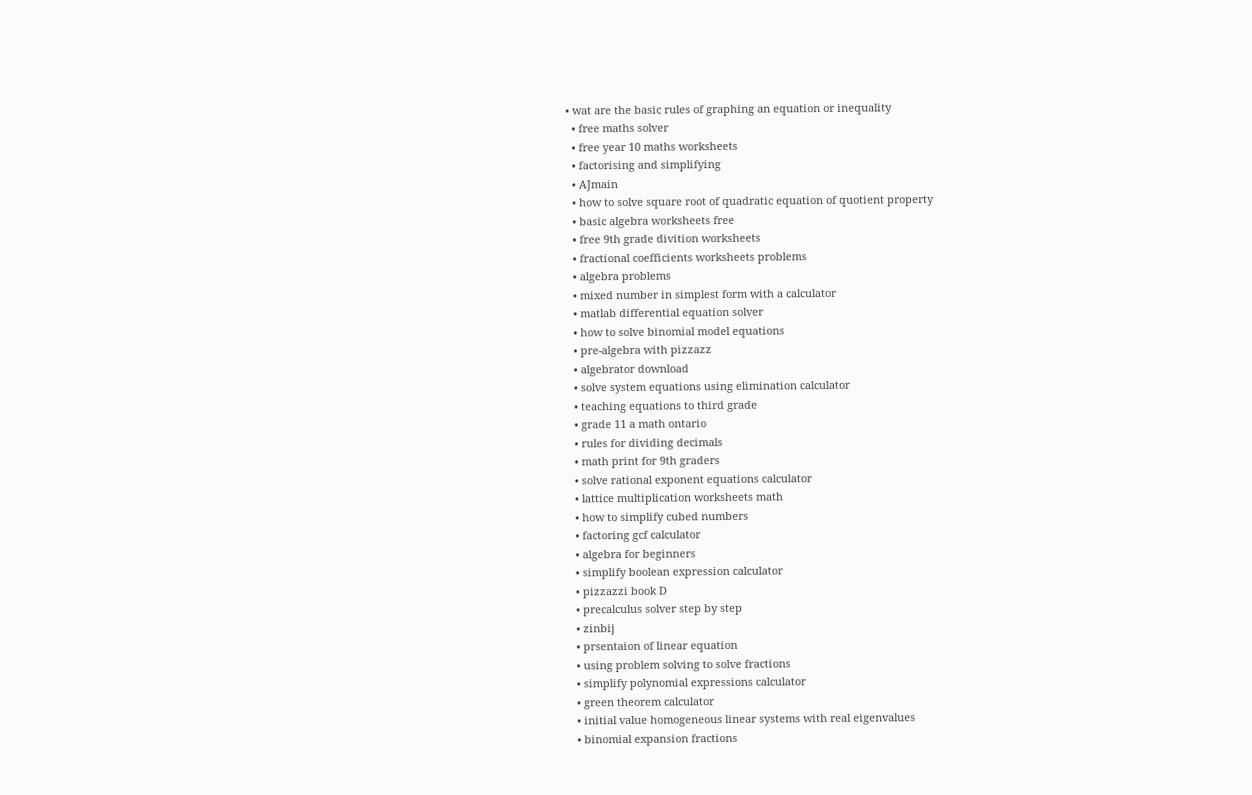• wat are the basic rules of graphing an equation or inequality
  • free maths solver
  • free year 10 maths worksheets
  • factorising and simplifying
  • AJmain
  • how to solve square root of quadratic equation of quotient property
  • basic algebra worksheets free
  • free 9th grade divition worksheets
  • fractional coefficients worksheets problems
  • algebra problems
  • mixed number in simplest form with a calculator
  • matlab differential equation solver
  • how to solve binomial model equations
  • pre-algebra with pizzazz
  • algebrator download
  • solve system equations using elimination calculator
  • teaching equations to third grade
  • grade 11 a math ontario
  • rules for dividing decimals
  • math print for 9th graders
  • solve rational exponent equations calculator
  • lattice multiplication worksheets math
  • how to simplify cubed numbers
  • factoring gcf calculator
  • algebra for beginners
  • simplify boolean expression calculator
  • pizzazzi book D
  • precalculus solver step by step
  • zinbij
  • prsentaion of linear equation
  • using problem solving to solve fractions
  • simplify polynomial expressions calculator
  • green theorem calculator
  • initial value homogeneous linear systems with real eigenvalues
  • binomial expansion fractions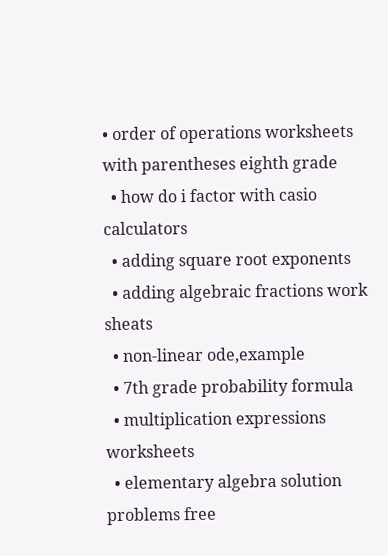• order of operations worksheets with parentheses eighth grade
  • how do i factor with casio calculators
  • adding square root exponents
  • adding algebraic fractions work sheats
  • non-linear ode,example
  • 7th grade probability formula
  • multiplication expressions worksheets
  • elementary algebra solution problems free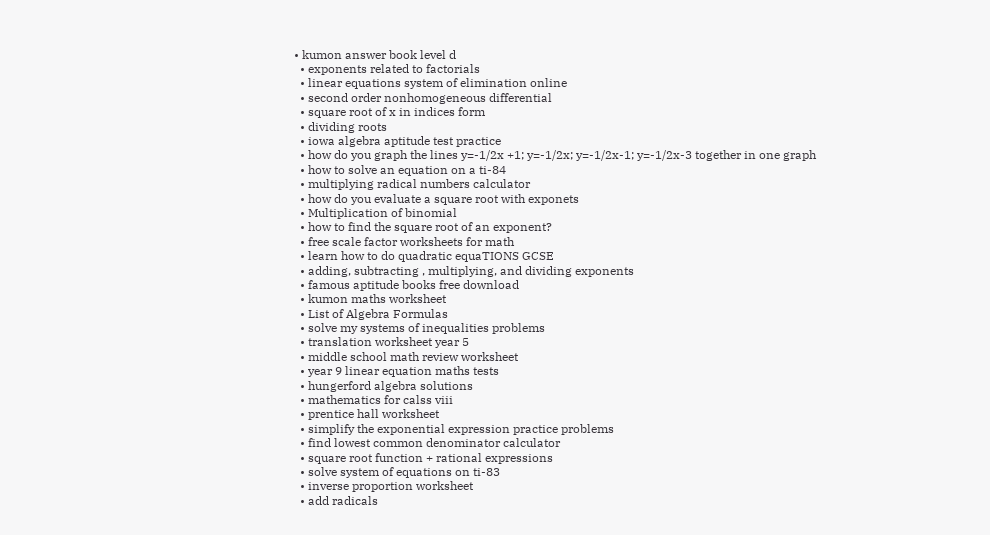• kumon answer book level d
  • exponents related to factorials
  • linear equations system of elimination online
  • second order nonhomogeneous differential
  • square root of x in indices form
  • dividing roots
  • iowa algebra aptitude test practice
  • how do you graph the lines y=-1/2x +1; y=-1/2x; y=-1/2x-1; y=-1/2x-3 together in one graph
  • how to solve an equation on a ti-84
  • multiplying radical numbers calculator
  • how do you evaluate a square root with exponets
  • Multiplication of binomial
  • how to find the square root of an exponent?
  • free scale factor worksheets for math
  • learn how to do quadratic equaTIONS GCSE
  • adding, subtracting , multiplying, and dividing exponents
  • famous aptitude books free download
  • kumon maths worksheet
  • List of Algebra Formulas
  • solve my systems of inequalities problems
  • translation worksheet year 5
  • middle school math review worksheet
  • year 9 linear equation maths tests
  • hungerford algebra solutions
  • mathematics for calss viii
  • prentice hall worksheet
  • simplify the exponential expression practice problems
  • find lowest common denominator calculator
  • square root function + rational expressions
  • solve system of equations on ti-83
  • inverse proportion worksheet
  • add radicals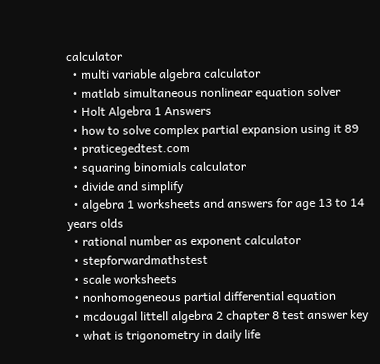calculator
  • multi variable algebra calculator
  • matlab simultaneous nonlinear equation solver
  • Holt Algebra 1 Answers
  • how to solve complex partial expansion using it 89
  • praticegedtest.com
  • squaring binomials calculator
  • divide and simplify
  • algebra 1 worksheets and answers for age 13 to 14 years olds
  • rational number as exponent calculator
  • stepforwardmathstest
  • scale worksheets
  • nonhomogeneous partial differential equation
  • mcdougal littell algebra 2 chapter 8 test answer key
  • what is trigonometry in daily life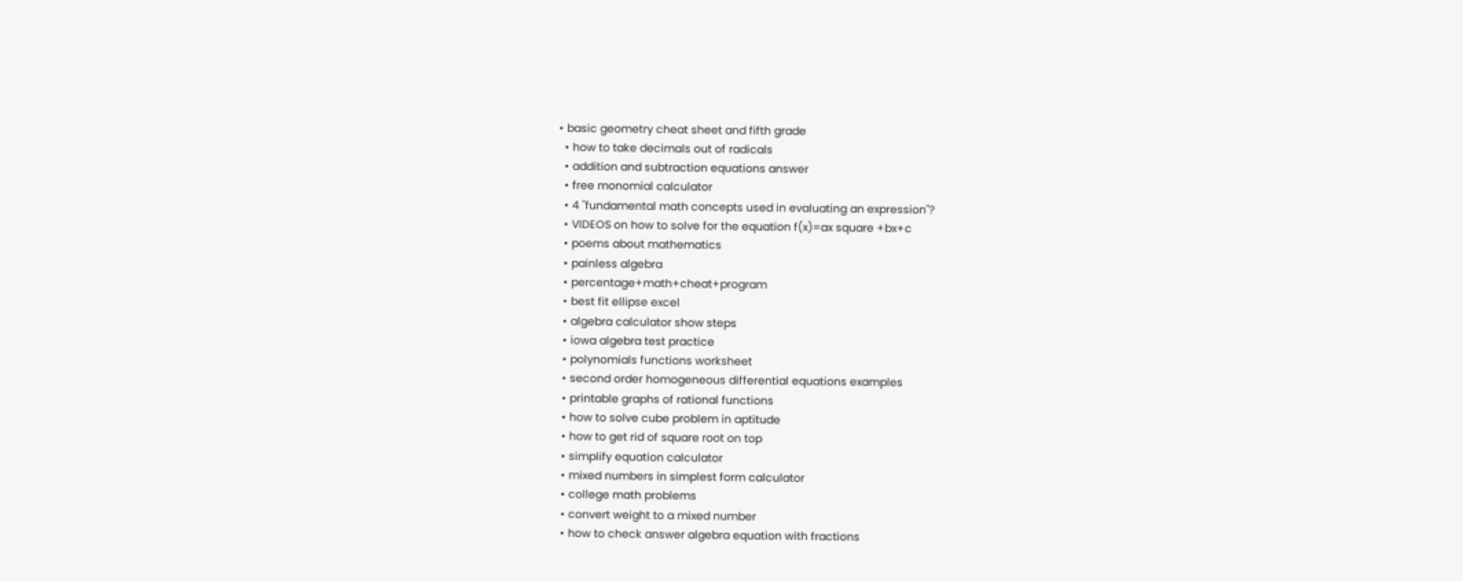• basic geometry cheat sheet and fifth grade
  • how to take decimals out of radicals
  • addition and subtraction equations answer
  • free monomial calculator
  • 4 "fundamental math concepts used in evaluating an expression"?
  • VIDEOS on how to solve for the equation f(x)=ax square +bx+c
  • poems about mathematics
  • painless algebra
  • percentage+math+cheat+program
  • best fit ellipse excel
  • algebra calculator show steps
  • iowa algebra test practice
  • polynomials functions worksheet
  • second order homogeneous differential equations examples
  • printable graphs of rational functions
  • how to solve cube problem in aptitude
  • how to get rid of square root on top
  • simplify equation calculator
  • mixed numbers in simplest form calculator
  • college math problems
  • convert weight to a mixed number
  • how to check answer algebra equation with fractions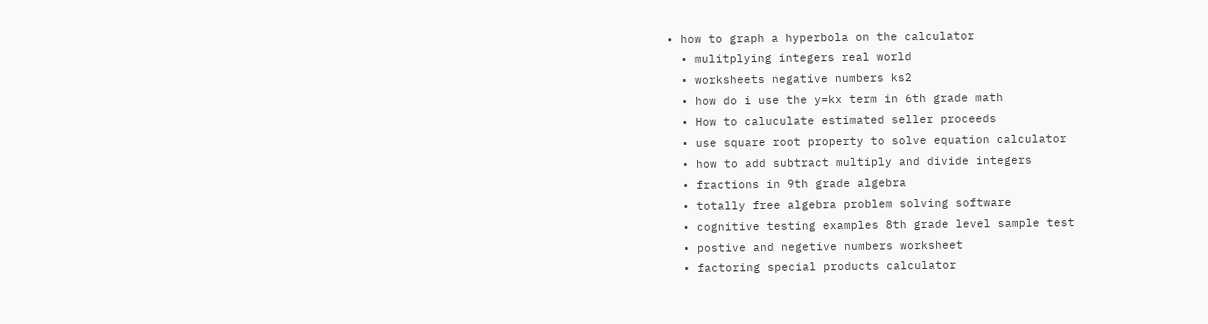• how to graph a hyperbola on the calculator
  • mulitplying integers real world
  • worksheets negative numbers ks2
  • how do i use the y=kx term in 6th grade math
  • How to caluculate estimated seller proceeds
  • use square root property to solve equation calculator
  • how to add subtract multiply and divide integers
  • fractions in 9th grade algebra
  • totally free algebra problem solving software
  • cognitive testing examples 8th grade level sample test
  • postive and negetive numbers worksheet
  • factoring special products calculator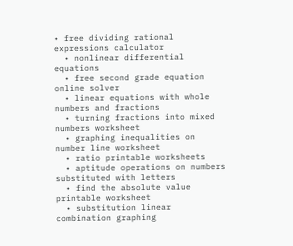• free dividing rational expressions calculator
  • nonlinear differential equations
  • free second grade equation online solver
  • linear equations with whole numbers and fractions
  • turning fractions into mixed numbers worksheet
  • graphing inequalities on number line worksheet
  • ratio printable worksheets
  • aptitude operations on numbers substituted with letters
  • find the absolute value printable worksheet
  • substitution linear combination graphing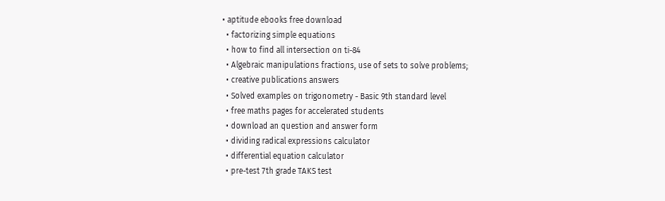• aptitude ebooks free download
  • factorizing simple equations
  • how to find all intersection on ti-84
  • Algebraic manipulations fractions, use of sets to solve problems;
  • creative publications answers
  • Solved examples on trigonometry - Basic 9th standard level
  • free maths pages for accelerated students
  • download an question and answer form
  • dividing radical expressions calculator
  • differential equation calculator
  • pre-test 7th grade TAKS test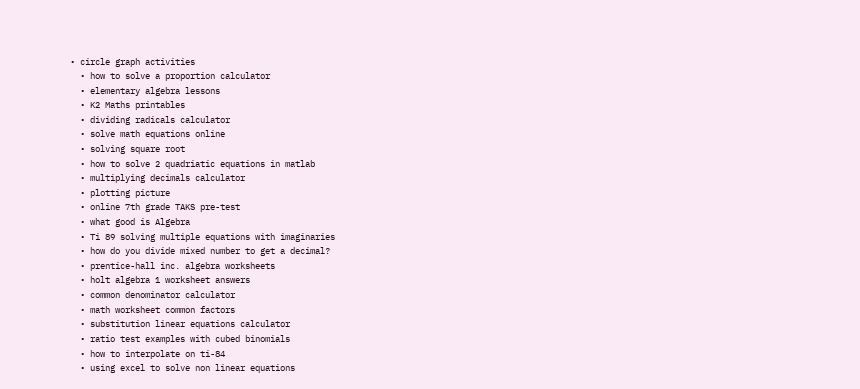• circle graph activities
  • how to solve a proportion calculator
  • elementary algebra lessons
  • K2 Maths printables
  • dividing radicals calculator
  • solve math equations online
  • solving square root
  • how to solve 2 quadriatic equations in matlab
  • multiplying decimals calculator
  • plotting picture
  • online 7th grade TAKS pre-test
  • what good is Algebra
  • Ti 89 solving multiple equations with imaginaries
  • how do you divide mixed number to get a decimal?
  • prentice-hall inc. algebra worksheets
  • holt algebra 1 worksheet answers
  • common denominator calculator
  • math worksheet common factors
  • substitution linear equations calculator
  • ratio test examples with cubed binomials
  • how to interpolate on ti-84
  • using excel to solve non linear equations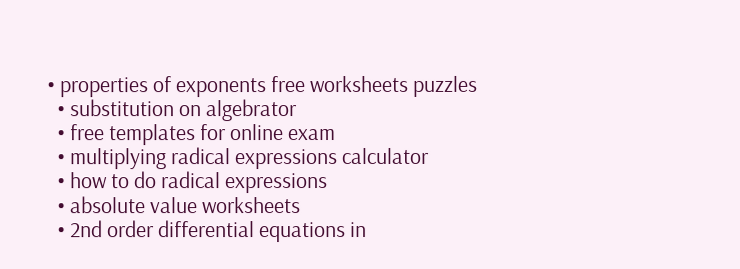• properties of exponents free worksheets puzzles
  • substitution on algebrator
  • free templates for online exam
  • multiplying radical expressions calculator
  • how to do radical expressions
  • absolute value worksheets
  • 2nd order differential equations in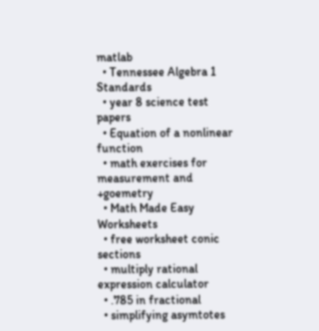matlab
  • Tennessee Algebra 1 Standards
  • year 8 science test papers
  • Equation of a nonlinear function
  • math exercises for measurement and +goemetry
  • Math Made Easy Worksheets
  • free worksheet conic sections
  • multiply rational expression calculator
  • .785 in fractional
  • simplifying asymtotes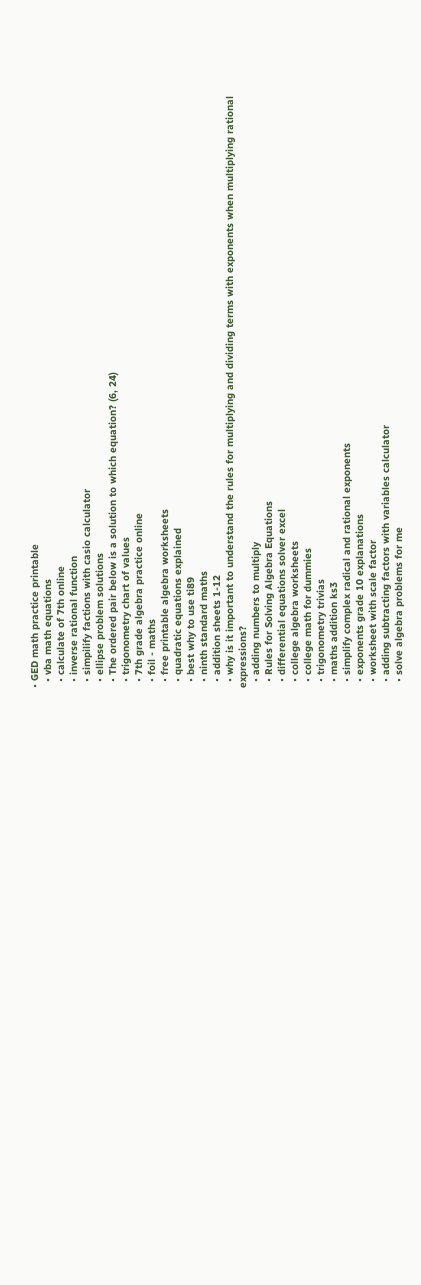• GED math practice printable
  • vba math equations
  • calculate of 7th online
  • inverse rational function
  • simpilify factions with casio calculator
  • ellipse problem solutions
  • The ordered pair below is a solution to which equation? (6, 24)
  • trigonometry chart of values
  • 7th grade algebra practice online
  • foil - maths
  • free printable algebra worksheets
  • quadratic equations explained
  • best why to use ti89
  • ninth standard maths
  • addition sheets 1-12
  • why is it important to understand the rules for multiplying and dividing terms with exponents when multiplying rational expressions?
  • adding numbers to multiply
  • Rules for Solving Algebra Equations
  • differential equations solver excel
  • college algebra worksheets
  • college math for dummies
  • trigonometry trivias
  • maths addition ks3
  • simplify complex radical and rational exponents
  • exponents grade 10 explanations
  • worksheet with scale factor
  • adding subtracting factors with variables calculator
  • solve algebra problems for me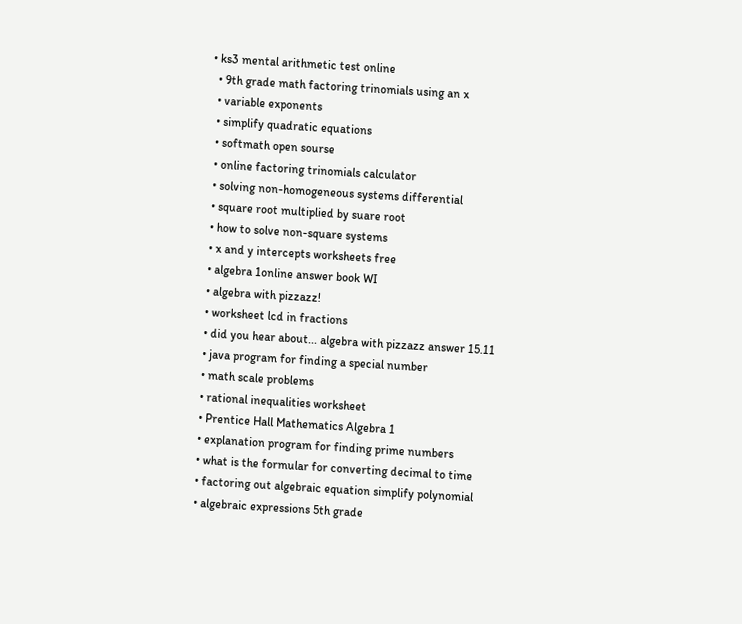• ks3 mental arithmetic test online
  • 9th grade math factoring trinomials using an x
  • variable exponents
  • simplify quadratic equations
  • softmath open sourse
  • online factoring trinomials calculator
  • solving non-homogeneous systems differential
  • square root multiplied by suare root
  • how to solve non-square systems
  • x and y intercepts worksheets free
  • algebra 1online answer book WI
  • algebra with pizzazz!
  • worksheet lcd in fractions
  • did you hear about... algebra with pizzazz answer 15.11
  • java program for finding a special number
  • math scale problems
  • rational inequalities worksheet
  • Prentice Hall Mathematics Algebra 1
  • explanation program for finding prime numbers
  • what is the formular for converting decimal to time
  • factoring out algebraic equation simplify polynomial
  • algebraic expressions 5th grade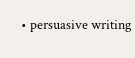• persuasive writing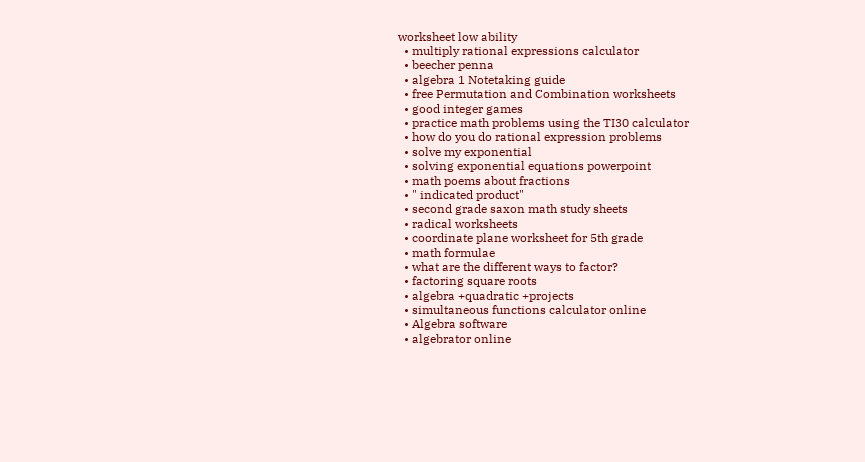worksheet low ability
  • multiply rational expressions calculator
  • beecher penna
  • algebra 1 Notetaking guide
  • free Permutation and Combination worksheets
  • good integer games
  • practice math problems using the TI30 calculator
  • how do you do rational expression problems
  • solve my exponential
  • solving exponential equations powerpoint
  • math poems about fractions
  • " indicated product"
  • second grade saxon math study sheets
  • radical worksheets
  • coordinate plane worksheet for 5th grade
  • math formulae
  • what are the different ways to factor?
  • factoring square roots
  • algebra +quadratic +projects
  • simultaneous functions calculator online
  • Algebra software
  • algebrator online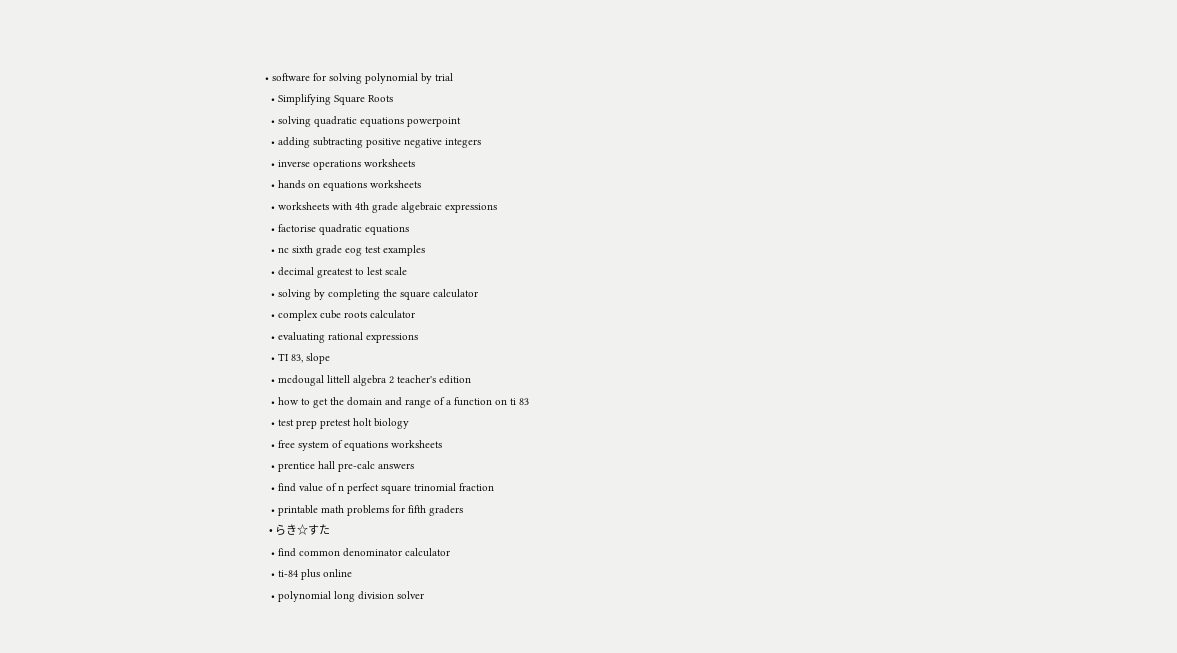• software for solving polynomial by trial
  • Simplifying Square Roots
  • solving quadratic equations powerpoint
  • adding subtracting positive negative integers
  • inverse operations worksheets
  • hands on equations worksheets
  • worksheets with 4th grade algebraic expressions
  • factorise quadratic equations
  • nc sixth grade eog test examples
  • decimal greatest to lest scale
  • solving by completing the square calculator
  • complex cube roots calculator
  • evaluating rational expressions
  • TI 83, slope
  • mcdougal littell algebra 2 teacher's edition
  • how to get the domain and range of a function on ti 83
  • test prep pretest holt biology
  • free system of equations worksheets
  • prentice hall pre-calc answers
  • find value of n perfect square trinomial fraction
  • printable math problems for fifth graders
  • らき☆すた
  • find common denominator calculator
  • ti-84 plus online
  • polynomial long division solver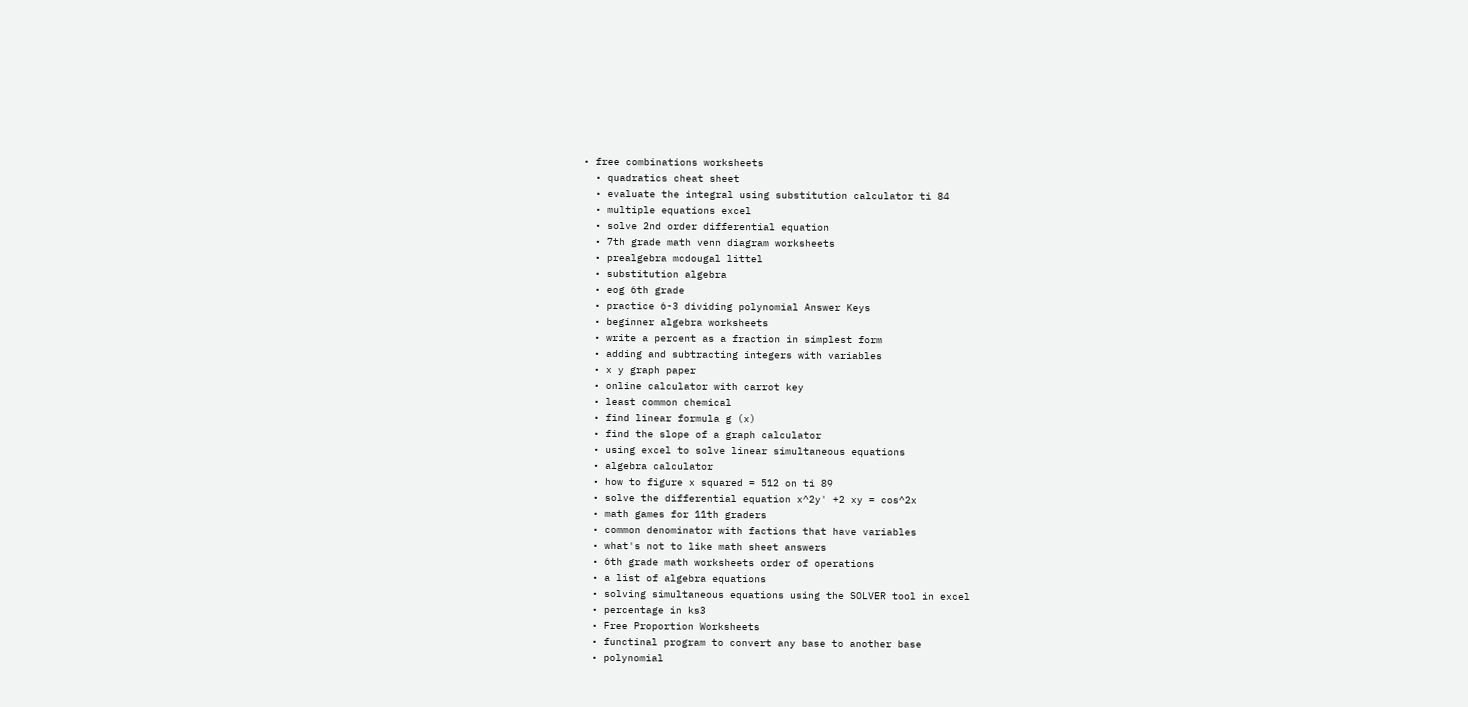• free combinations worksheets
  • quadratics cheat sheet
  • evaluate the integral using substitution calculator ti 84
  • multiple equations excel
  • solve 2nd order differential equation
  • 7th grade math venn diagram worksheets
  • prealgebra mcdougal littel
  • substitution algebra
  • eog 6th grade
  • practice 6-3 dividing polynomial Answer Keys
  • beginner algebra worksheets
  • write a percent as a fraction in simplest form
  • adding and subtracting integers with variables
  • x y graph paper
  • online calculator with carrot key
  • least common chemical
  • find linear formula g (x)
  • find the slope of a graph calculator
  • using excel to solve linear simultaneous equations
  • algebra calculator
  • how to figure x squared = 512 on ti 89
  • solve the differential equation x^2y' +2 xy = cos^2x
  • math games for 11th graders
  • common denominator with factions that have variables
  • what's not to like math sheet answers
  • 6th grade math worksheets order of operations
  • a list of algebra equations
  • solving simultaneous equations using the SOLVER tool in excel
  • percentage in ks3
  • Free Proportion Worksheets
  • functinal program to convert any base to another base
  • polynomial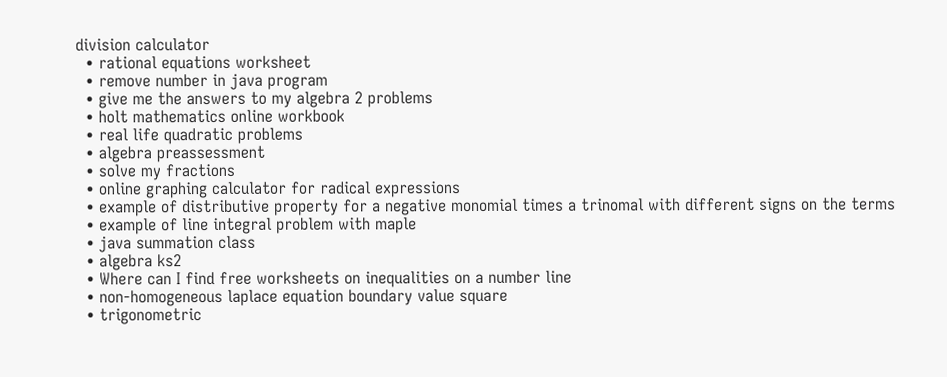division calculator
  • rational equations worksheet
  • remove number in java program
  • give me the answers to my algebra 2 problems
  • holt mathematics online workbook
  • real life quadratic problems
  • algebra preassessment
  • solve my fractions
  • online graphing calculator for radical expressions
  • example of distributive property for a negative monomial times a trinomal with different signs on the terms
  • example of line integral problem with maple
  • java summation class
  • algebra ks2
  • Where can I find free worksheets on inequalities on a number line
  • non-homogeneous laplace equation boundary value square
  • trigonometric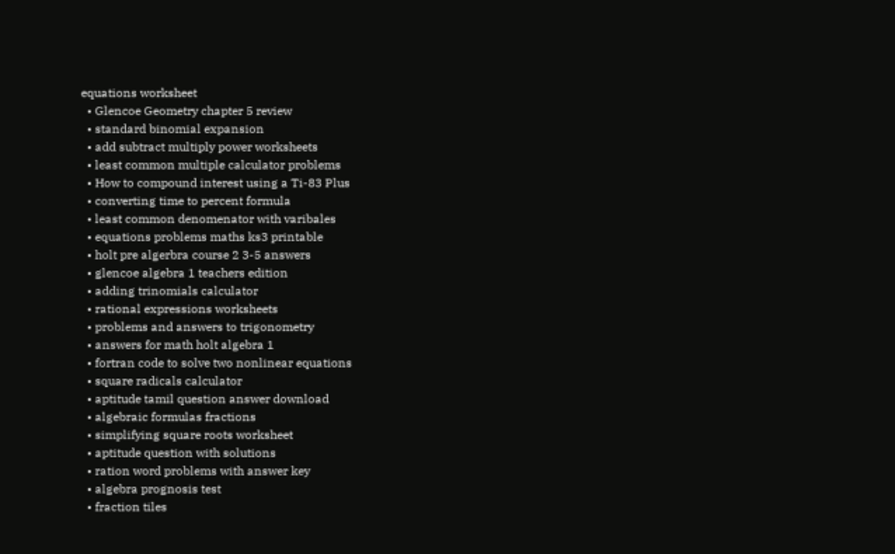equations worksheet
  • Glencoe Geometry chapter 5 review
  • standard binomial expansion
  • add subtract multiply power worksheets
  • least common multiple calculator problems
  • How to compound interest using a Ti-83 Plus
  • converting time to percent formula
  • least common denomenator with varibales
  • equations problems maths ks3 printable
  • holt pre algerbra course 2 3-5 answers
  • glencoe algebra 1 teachers edition
  • adding trinomials calculator
  • rational expressions worksheets
  • problems and answers to trigonometry
  • answers for math holt algebra 1
  • fortran code to solve two nonlinear equations
  • square radicals calculator
  • aptitude tamil question answer download
  • algebraic formulas fractions
  • simplifying square roots worksheet
  • aptitude question with solutions
  • ration word problems with answer key
  • algebra prognosis test
  • fraction tiles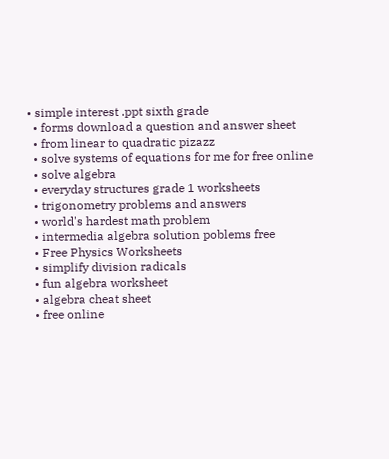• simple interest .ppt sixth grade
  • forms download a question and answer sheet
  • from linear to quadratic pizazz
  • solve systems of equations for me for free online
  • solve algebra
  • everyday structures grade 1 worksheets
  • trigonometry problems and answers
  • world's hardest math problem
  • intermedia algebra solution poblems free
  • Free Physics Worksheets
  • simplify division radicals
  • fun algebra worksheet
  • algebra cheat sheet
  • free online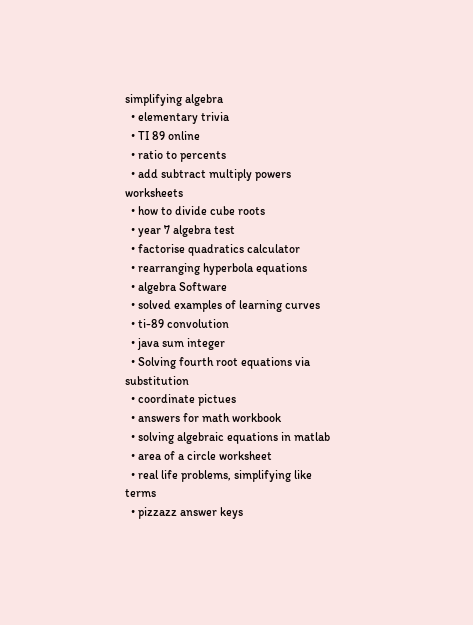simplifying algebra
  • elementary trivia
  • TI 89 online
  • ratio to percents
  • add subtract multiply powers worksheets
  • how to divide cube roots
  • year 7 algebra test
  • factorise quadratics calculator
  • rearranging hyperbola equations
  • algebra Software
  • solved examples of learning curves
  • ti-89 convolution
  • java sum integer
  • Solving fourth root equations via substitution
  • coordinate pictues
  • answers for math workbook
  • solving algebraic equations in matlab
  • area of a circle worksheet
  • real life problems, simplifying like terms
  • pizzazz answer keys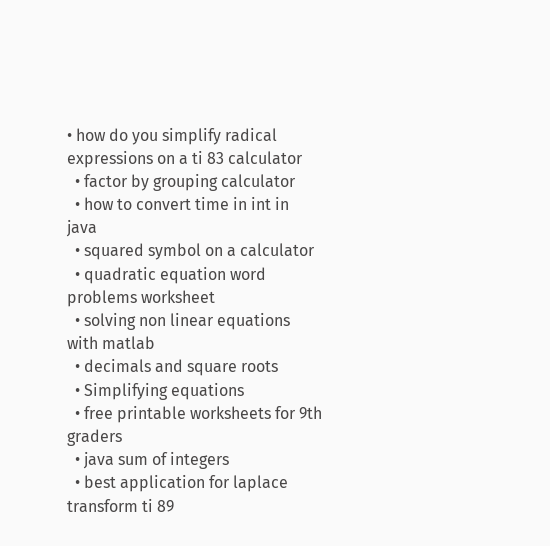• how do you simplify radical expressions on a ti 83 calculator
  • factor by grouping calculator
  • how to convert time in int in java
  • squared symbol on a calculator
  • quadratic equation word problems worksheet
  • solving non linear equations with matlab
  • decimals and square roots
  • Simplifying equations
  • free printable worksheets for 9th graders
  • java sum of integers
  • best application for laplace transform ti 89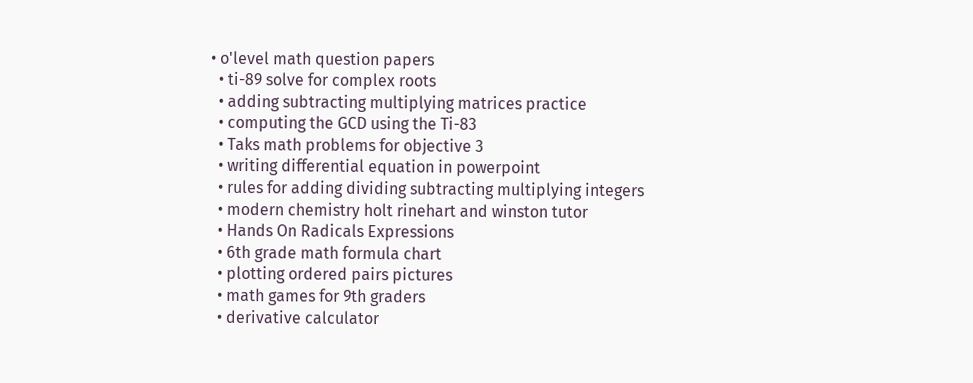• o'level math question papers
  • ti-89 solve for complex roots
  • adding subtracting multiplying matrices practice
  • computing the GCD using the Ti-83
  • Taks math problems for objective 3
  • writing differential equation in powerpoint
  • rules for adding dividing subtracting multiplying integers
  • modern chemistry holt rinehart and winston tutor
  • Hands On Radicals Expressions
  • 6th grade math formula chart
  • plotting ordered pairs pictures
  • math games for 9th graders
  • derivative calculator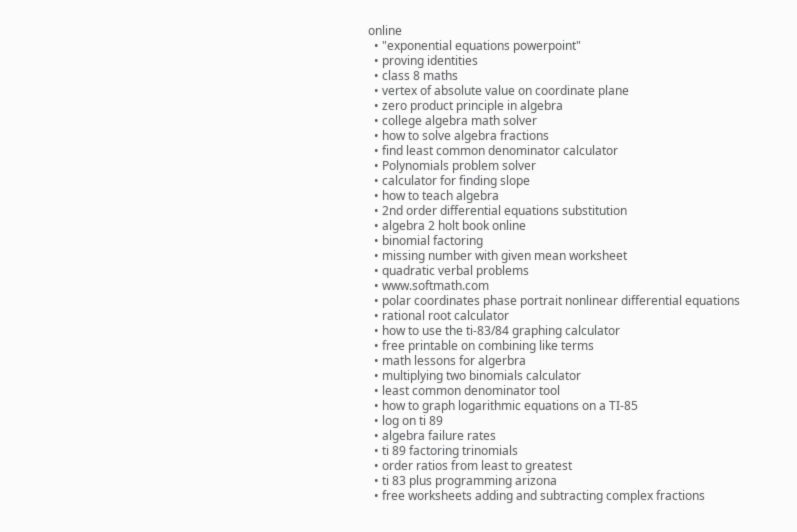online
  • "exponential equations powerpoint"
  • proving identities
  • class 8 maths
  • vertex of absolute value on coordinate plane
  • zero product principle in algebra
  • college algebra math solver
  • how to solve algebra fractions
  • find least common denominator calculator
  • Polynomials problem solver
  • calculator for finding slope
  • how to teach algebra
  • 2nd order differential equations substitution
  • algebra 2 holt book online
  • binomial factoring
  • missing number with given mean worksheet
  • quadratic verbal problems
  • www.softmath.com
  • polar coordinates phase portrait nonlinear differential equations
  • rational root calculator
  • how to use the ti-83/84 graphing calculator
  • free printable on combining like terms
  • math lessons for algerbra
  • multiplying two binomials calculator
  • least common denominator tool
  • how to graph logarithmic equations on a TI-85
  • log on ti 89
  • algebra failure rates
  • ti 89 factoring trinomials
  • order ratios from least to greatest
  • ti 83 plus programming arizona
  • free worksheets adding and subtracting complex fractions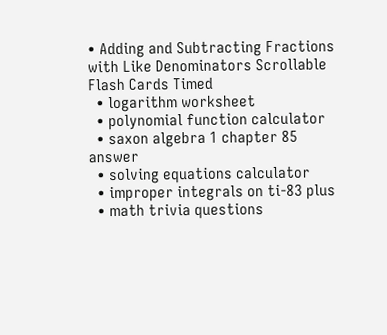• Adding and Subtracting Fractions with Like Denominators Scrollable Flash Cards Timed
  • logarithm worksheet
  • polynomial function calculator
  • saxon algebra 1 chapter 85 answer
  • solving equations calculator
  • improper integrals on ti-83 plus
  • math trivia questions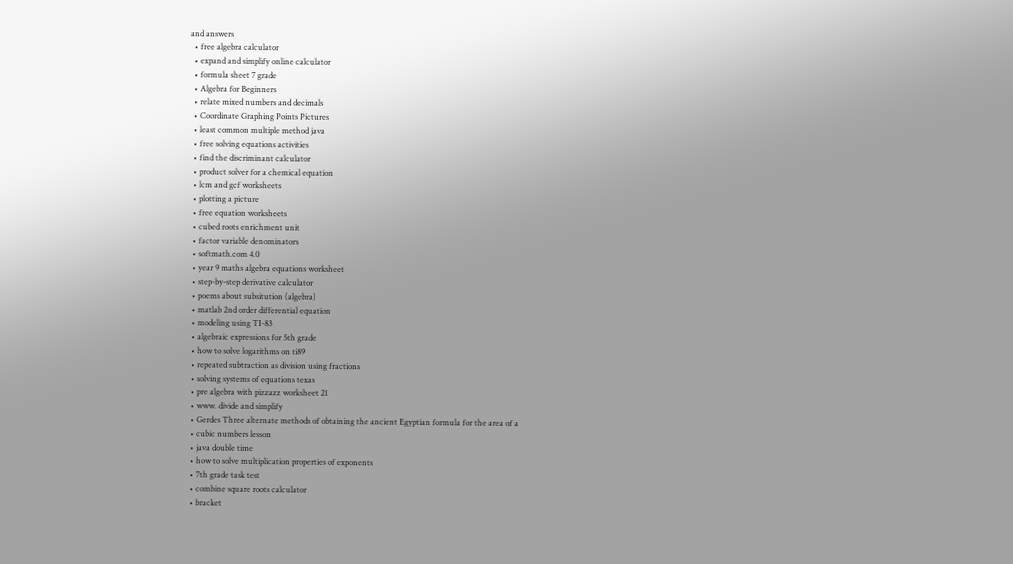and answers
  • free algebra calculator
  • expand and simplify online calculator
  • formula sheet 7 grade
  • Algebra for Beginners
  • relate mixed numbers and decimals
  • Coordinate Graphing Points Pictures
  • least common multiple method java
  • free solving equations activities
  • find the discriminant calculator
  • product solver for a chemical equation
  • lcm and gcf worksheets
  • plotting a picture
  • free equation worksheets
  • cubed roots enrichment unit
  • factor variable denominators
  • softmath.com 4.0
  • year 9 maths algebra equations worksheet
  • step-by-step derivative calculator
  • poems about subsitution (algebra)
  • matlab 2nd order differential equation
  • modeling using TI-83
  • algebraic expressions for 5th grade
  • how to solve logarithms on ti89
  • repeated subtraction as division using fractions
  • solving systems of equations texas
  • pre algebra with pizzazz worksheet 21
  • www. divide and simplify
  • Gerdes Three alternate methods of obtaining the ancient Egyptian formula for the area of a
  • cubic numbers lesson
  • java double time
  • how to solve multiplication properties of exponents
  • 7th grade task test
  • combine square roots calculator
  • bracket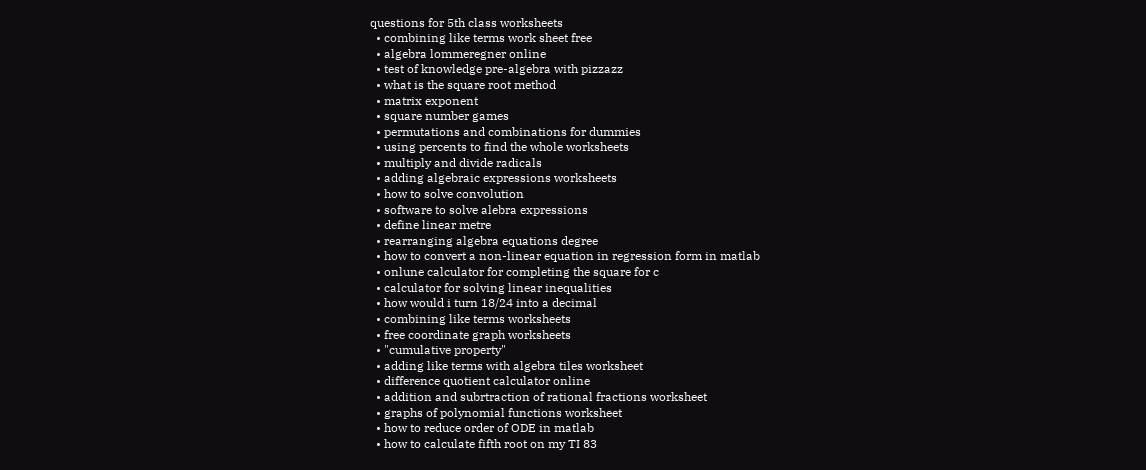questions for 5th class worksheets
  • combining like terms work sheet free
  • algebra lommeregner online
  • test of knowledge pre-algebra with pizzazz
  • what is the square root method
  • matrix exponent
  • square number games
  • permutations and combinations for dummies
  • using percents to find the whole worksheets
  • multiply and divide radicals
  • adding algebraic expressions worksheets
  • how to solve convolution
  • software to solve alebra expressions
  • define linear metre
  • rearranging algebra equations degree
  • how to convert a non-linear equation in regression form in matlab
  • onlune calculator for completing the square for c
  • calculator for solving linear inequalities
  • how would i turn 18/24 into a decimal
  • combining like terms worksheets
  • free coordinate graph worksheets
  • "cumulative property"
  • adding like terms with algebra tiles worksheet
  • difference quotient calculator online
  • addition and subrtraction of rational fractions worksheet
  • graphs of polynomial functions worksheet
  • how to reduce order of ODE in matlab
  • how to calculate fifth root on my TI 83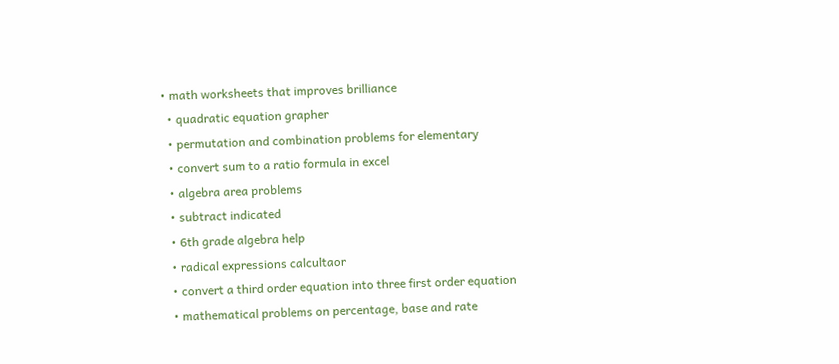• math worksheets that improves brilliance
  • quadratic equation grapher
  • permutation and combination problems for elementary
  • convert sum to a ratio formula in excel
  • algebra area problems
  • subtract indicated
  • 6th grade algebra help
  • radical expressions calcultaor
  • convert a third order equation into three first order equation
  • mathematical problems on percentage, base and rate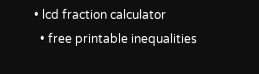• lcd fraction calculator
  • free printable inequalities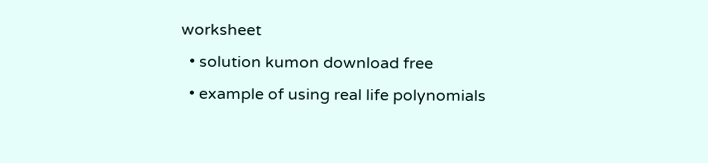worksheet
  • solution kumon download free
  • example of using real life polynomials